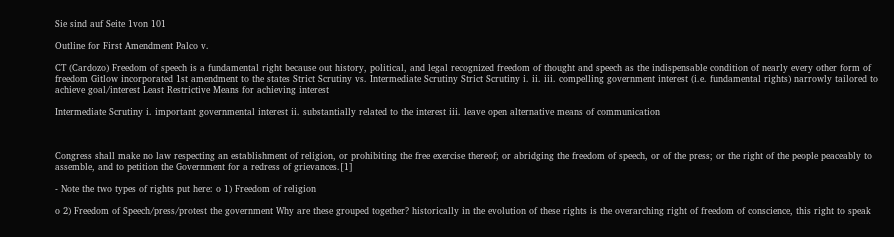Sie sind auf Seite 1von 101

Outline for First Amendment Palco v.

CT (Cardozo) Freedom of speech is a fundamental right because out history, political, and legal recognized freedom of thought and speech as the indispensable condition of nearly every other form of freedom Gitlow incorporated 1st amendment to the states Strict Scrutiny vs. Intermediate Scrutiny Strict Scrutiny i. ii. iii. compelling government interest (i.e. fundamental rights) narrowly tailored to achieve goal/interest Least Restrictive Means for achieving interest

Intermediate Scrutiny i. important governmental interest ii. substantially related to the interest iii. leave open alternative means of communication



Congress shall make no law respecting an establishment of religion, or prohibiting the free exercise thereof; or abridging the freedom of speech, or of the press; or the right of the people peaceably to assemble, and to petition the Government for a redress of grievances.[1]

- Note the two types of rights put here: o 1) Freedom of religion

o 2) Freedom of Speech/press/protest the government Why are these grouped together? historically in the evolution of these rights is the overarching right of freedom of conscience, this right to speak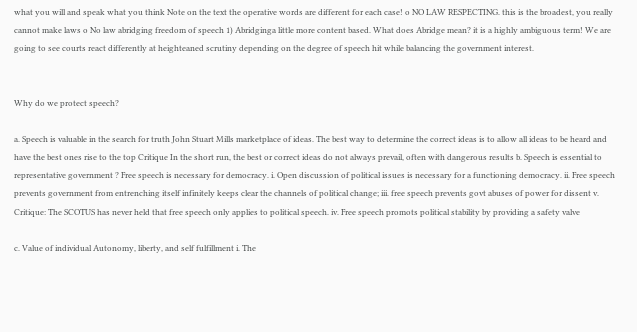what you will and speak what you think Note on the text the operative words are different for each case! o NO LAW RESPECTING. this is the broadest, you really cannot make laws o No law abridging freedom of speech 1) Abridginga little more content based. What does Abridge mean? it is a highly ambiguous term! We are going to see courts react differently at heighteaned scrutiny depending on the degree of speech hit while balancing the government interest.


Why do we protect speech?

a. Speech is valuable in the search for truth John Stuart Mills marketplace of ideas. The best way to determine the correct ideas is to allow all ideas to be heard and have the best ones rise to the top Critique In the short run, the best or correct ideas do not always prevail, often with dangerous results b. Speech is essential to representative government ? Free speech is necessary for democracy. i. Open discussion of political issues is necessary for a functioning democracy. ii. Free speech prevents government from entrenching itself infinitely keeps clear the channels of political change; iii. free speech prevents govt abuses of power for dissent v. Critique: The SCOTUS has never held that free speech only applies to political speech. iv. Free speech promots political stability by providing a safety valve

c. Value of individual Autonomy, liberty, and self fulfillment i. The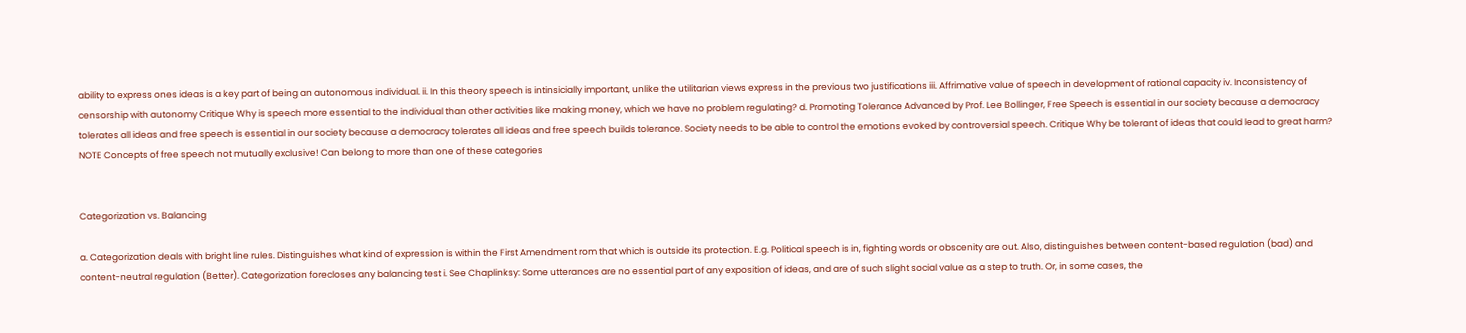ability to express ones ideas is a key part of being an autonomous individual. ii. In this theory speech is intinsicially important, unlike the utilitarian views express in the previous two justifications iii. Affrimative value of speech in development of rational capacity iv. Inconsistency of censorship with autonomy Critique Why is speech more essential to the individual than other activities like making money, which we have no problem regulating? d. Promoting Tolerance Advanced by Prof. Lee Bollinger, Free Speech is essential in our society because a democracy tolerates all ideas and free speech is essential in our society because a democracy tolerates all ideas and free speech builds tolerance. Society needs to be able to control the emotions evoked by controversial speech. Critique Why be tolerant of ideas that could lead to great harm? NOTE Concepts of free speech not mutually exclusive! Can belong to more than one of these categories


Categorization vs. Balancing

a. Categorization deals with bright line rules. Distinguishes what kind of expression is within the First Amendment rom that which is outside its protection. E.g. Political speech is in, fighting words or obscenity are out. Also, distinguishes between content-based regulation (bad) and content-neutral regulation (Better). Categorization forecloses any balancing test i. See Chaplinksy: Some utterances are no essential part of any exposition of ideas, and are of such slight social value as a step to truth. Or, in some cases, the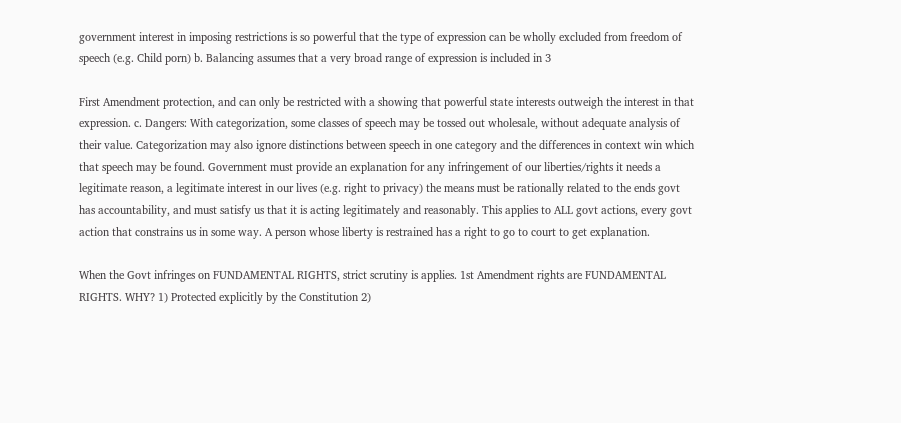government interest in imposing restrictions is so powerful that the type of expression can be wholly excluded from freedom of speech (e.g. Child porn) b. Balancing assumes that a very broad range of expression is included in 3

First Amendment protection, and can only be restricted with a showing that powerful state interests outweigh the interest in that expression. c. Dangers: With categorization, some classes of speech may be tossed out wholesale, without adequate analysis of their value. Categorization may also ignore distinctions between speech in one category and the differences in context win which that speech may be found. Government must provide an explanation for any infringement of our liberties/rights it needs a legitimate reason, a legitimate interest in our lives (e.g. right to privacy) the means must be rationally related to the ends govt has accountability, and must satisfy us that it is acting legitimately and reasonably. This applies to ALL govt actions, every govt action that constrains us in some way. A person whose liberty is restrained has a right to go to court to get explanation.

When the Govt infringes on FUNDAMENTAL RIGHTS, strict scrutiny is applies. 1st Amendment rights are FUNDAMENTAL RIGHTS. WHY? 1) Protected explicitly by the Constitution 2)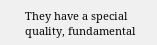They have a special quality, fundamental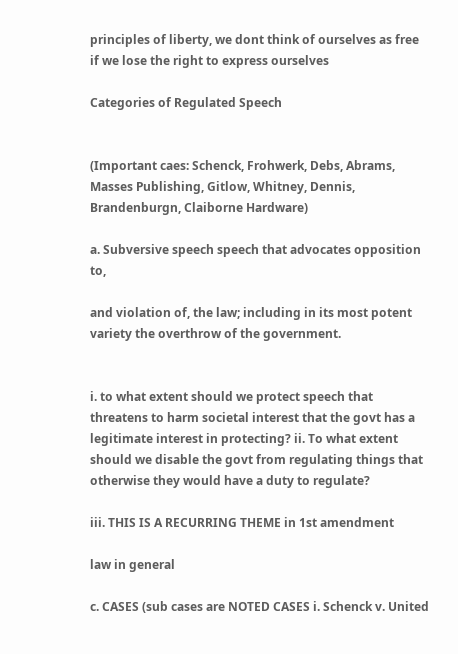principles of liberty, we dont think of ourselves as free if we lose the right to express ourselves

Categories of Regulated Speech


(Important caes: Schenck, Frohwerk, Debs, Abrams, Masses Publishing, Gitlow, Whitney, Dennis, Brandenburgn, Claiborne Hardware)

a. Subversive speech speech that advocates opposition to,

and violation of, the law; including in its most potent variety the overthrow of the government.


i. to what extent should we protect speech that threatens to harm societal interest that the govt has a legitimate interest in protecting? ii. To what extent should we disable the govt from regulating things that otherwise they would have a duty to regulate?

iii. THIS IS A RECURRING THEME in 1st amendment

law in general

c. CASES (sub cases are NOTED CASES i. Schenck v. United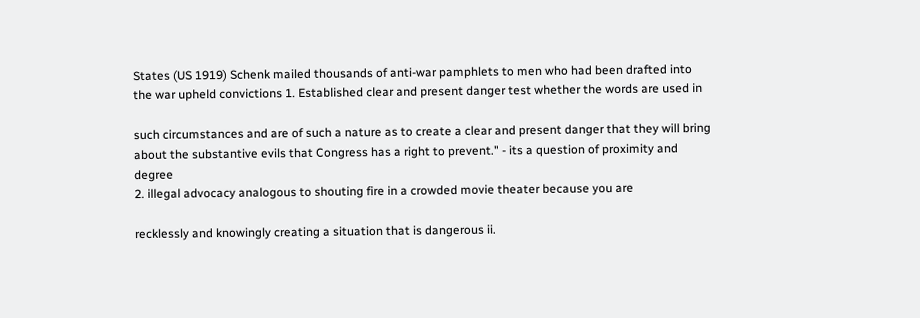States (US 1919) Schenk mailed thousands of anti-war pamphlets to men who had been drafted into the war upheld convictions 1. Established clear and present danger test whether the words are used in

such circumstances and are of such a nature as to create a clear and present danger that they will bring about the substantive evils that Congress has a right to prevent." - its a question of proximity and degree
2. illegal advocacy analogous to shouting fire in a crowded movie theater because you are

recklessly and knowingly creating a situation that is dangerous ii.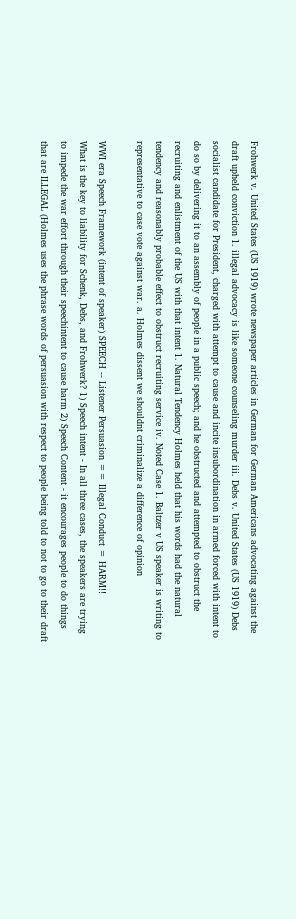Frohwerk v. United States (US 1919) wrote newspaper articles in German for German Americans advocating against the draft upheld conviction 1. illegal advocacy is like someone counseling murder iii. Debs v. United States (US 1919) Debs socialist candidate for President, charged with attempt to cause and incite insubordination in armed forced with intent to do so by delivering it to an assembly of people in a public speech; and he obstructed and attempted to obstruct the recruiting and enlistment of the US with that intent 1. Natural Tendency Holmes held that his words had the natural tendency and reasonably probable effect to obstruct recruiting service iv. Noted Case 1. Baltzer v US speaker is writing to representative to case vote against war. a. Holmes dissent we shouldnt criminalize a difference of opinion

WWI era Speech Framework (intent of speaker) SPEECH -- Listener Persuasion == Illegal Conduct = HARM!!
What is the key to liability for Schenk, Debs, and Frohwerk? 1) Speech intent - In all three cases, the speakers are trying to impede the war effort through their speechintent to cause harm 2) Speech Content - it encourages people to do things that are ILLEGAL (Holmes uses the phrase words of persuasion with respect to people being told to not to go to their draft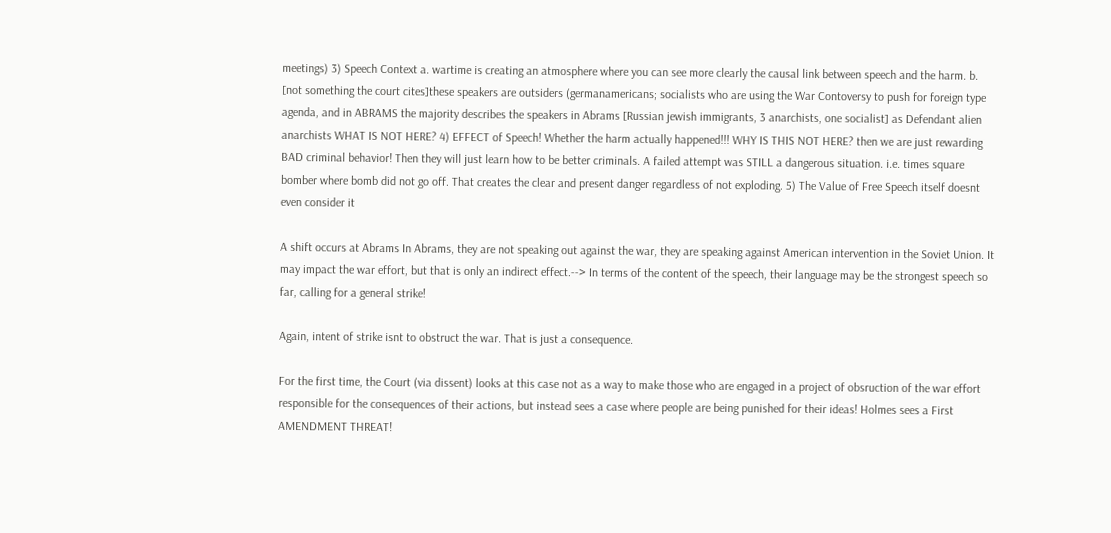meetings) 3) Speech Context a. wartime is creating an atmosphere where you can see more clearly the causal link between speech and the harm. b. [not something the court cites]these speakers are outsiders (germanamericans; socialists who are using the War Contoversy to push for foreign type agenda, and in ABRAMS the majority describes the speakers in Abrams [Russian jewish immigrants, 3 anarchists, one socialist] as Defendant alien anarchists WHAT IS NOT HERE? 4) EFFECT of Speech! Whether the harm actually happened!!! WHY IS THIS NOT HERE? then we are just rewarding BAD criminal behavior! Then they will just learn how to be better criminals. A failed attempt was STILL a dangerous situation. i.e. times square bomber where bomb did not go off. That creates the clear and present danger regardless of not exploding. 5) The Value of Free Speech itself doesnt even consider it

A shift occurs at Abrams In Abrams, they are not speaking out against the war, they are speaking against American intervention in the Soviet Union. It may impact the war effort, but that is only an indirect effect.--> In terms of the content of the speech, their language may be the strongest speech so far, calling for a general strike!

Again, intent of strike isnt to obstruct the war. That is just a consequence.

For the first time, the Court (via dissent) looks at this case not as a way to make those who are engaged in a project of obsruction of the war effort responsible for the consequences of their actions, but instead sees a case where people are being punished for their ideas! Holmes sees a First AMENDMENT THREAT!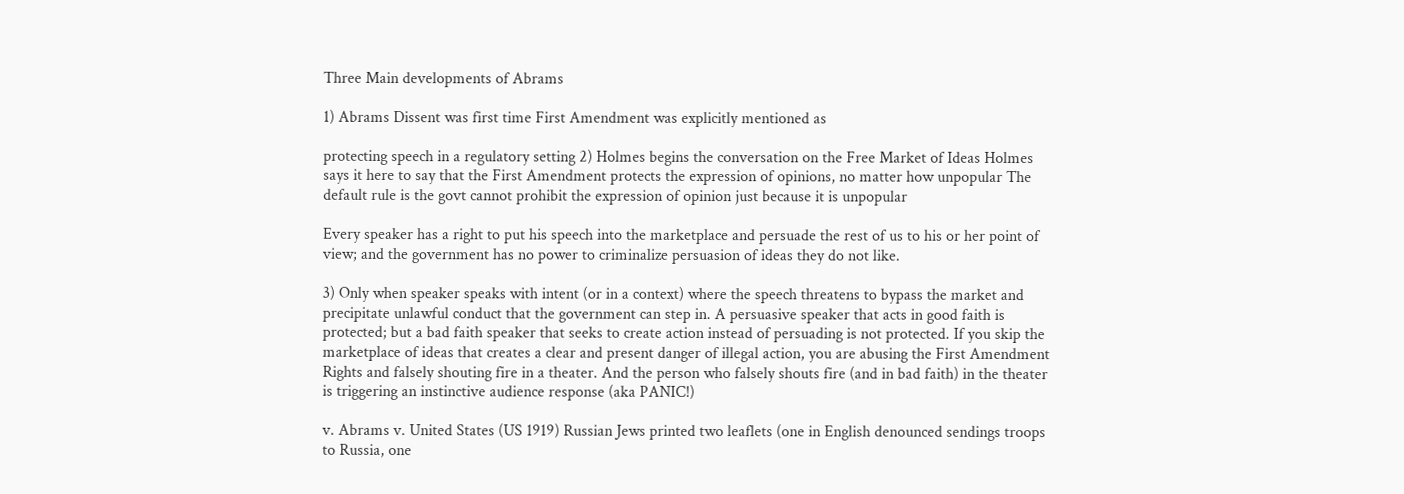Three Main developments of Abrams

1) Abrams Dissent was first time First Amendment was explicitly mentioned as

protecting speech in a regulatory setting 2) Holmes begins the conversation on the Free Market of Ideas Holmes says it here to say that the First Amendment protects the expression of opinions, no matter how unpopular The default rule is the govt cannot prohibit the expression of opinion just because it is unpopular

Every speaker has a right to put his speech into the marketplace and persuade the rest of us to his or her point of view; and the government has no power to criminalize persuasion of ideas they do not like.

3) Only when speaker speaks with intent (or in a context) where the speech threatens to bypass the market and precipitate unlawful conduct that the government can step in. A persuasive speaker that acts in good faith is protected; but a bad faith speaker that seeks to create action instead of persuading is not protected. If you skip the marketplace of ideas that creates a clear and present danger of illegal action, you are abusing the First Amendment Rights and falsely shouting fire in a theater. And the person who falsely shouts fire (and in bad faith) in the theater is triggering an instinctive audience response (aka PANIC!)

v. Abrams v. United States (US 1919) Russian Jews printed two leaflets (one in English denounced sendings troops to Russia, one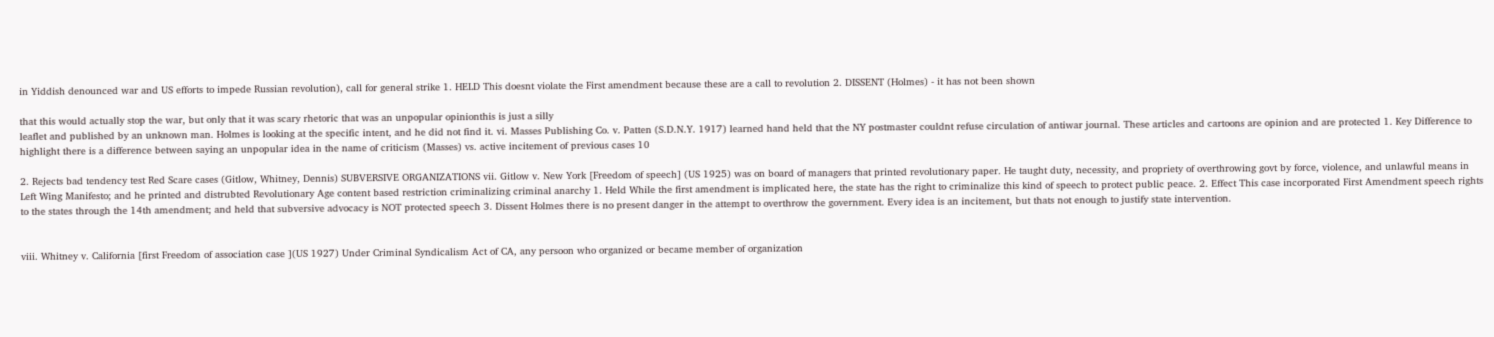in Yiddish denounced war and US efforts to impede Russian revolution), call for general strike 1. HELD This doesnt violate the First amendment because these are a call to revolution 2. DISSENT (Holmes) - it has not been shown

that this would actually stop the war, but only that it was scary rhetoric that was an unpopular opinionthis is just a silly
leaflet and published by an unknown man. Holmes is looking at the specific intent, and he did not find it. vi. Masses Publishing Co. v. Patten (S.D.N.Y. 1917) learned hand held that the NY postmaster couldnt refuse circulation of antiwar journal. These articles and cartoons are opinion and are protected 1. Key Difference to highlight there is a difference between saying an unpopular idea in the name of criticism (Masses) vs. active incitement of previous cases 10

2. Rejects bad tendency test Red Scare cases (Gitlow, Whitney, Dennis) SUBVERSIVE ORGANIZATIONS vii. Gitlow v. New York [Freedom of speech] (US 1925) was on board of managers that printed revolutionary paper. He taught duty, necessity, and propriety of overthrowing govt by force, violence, and unlawful means in Left Wing Manifesto; and he printed and distrubted Revolutionary Age content based restriction criminalizing criminal anarchy 1. Held While the first amendment is implicated here, the state has the right to criminalize this kind of speech to protect public peace. 2. Effect This case incorporated First Amendment speech rights to the states through the 14th amendment; and held that subversive advocacy is NOT protected speech 3. Dissent Holmes there is no present danger in the attempt to overthrow the government. Every idea is an incitement, but thats not enough to justify state intervention.


viii. Whitney v. California [first Freedom of association case ](US 1927) Under Criminal Syndicalism Act of CA, any persoon who organized or became member of organization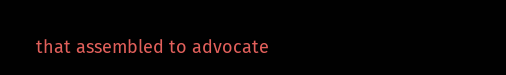that assembled to advocate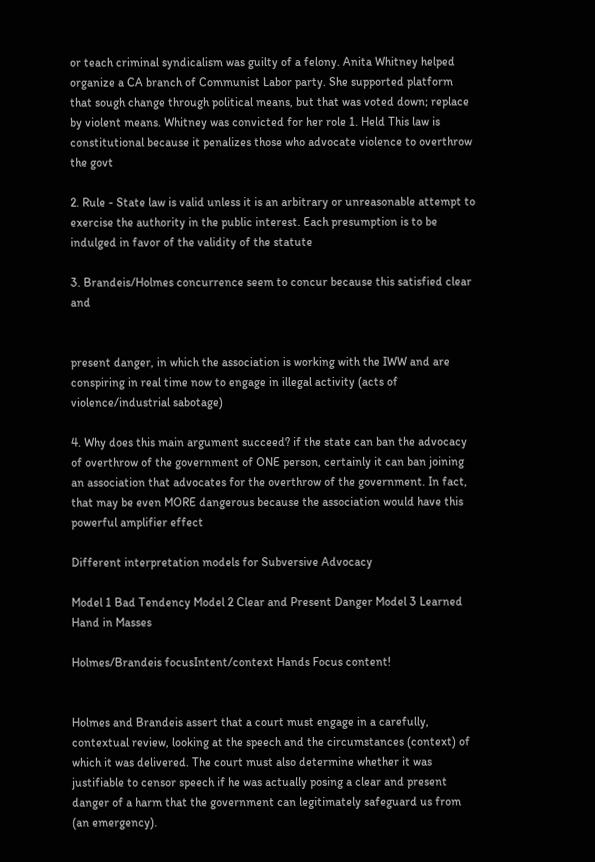or teach criminal syndicalism was guilty of a felony. Anita Whitney helped organize a CA branch of Communist Labor party. She supported platform that sough change through political means, but that was voted down; replace by violent means. Whitney was convicted for her role 1. Held This law is constitutional because it penalizes those who advocate violence to overthrow the govt

2. Rule - State law is valid unless it is an arbitrary or unreasonable attempt to exercise the authority in the public interest. Each presumption is to be indulged in favor of the validity of the statute

3. Brandeis/Holmes concurrence seem to concur because this satisfied clear and


present danger, in which the association is working with the IWW and are conspiring in real time now to engage in illegal activity (acts of violence/industrial sabotage)

4. Why does this main argument succeed? if the state can ban the advocacy of overthrow of the government of ONE person, certainly it can ban joining an association that advocates for the overthrow of the government. In fact, that may be even MORE dangerous because the association would have this powerful amplifier effect

Different interpretation models for Subversive Advocacy

Model 1 Bad Tendency Model 2 Clear and Present Danger Model 3 Learned Hand in Masses

Holmes/Brandeis focusIntent/context Hands Focus content!


Holmes and Brandeis assert that a court must engage in a carefully, contextual review, looking at the speech and the circumstances (context) of which it was delivered. The court must also determine whether it was justifiable to censor speech if he was actually posing a clear and present danger of a harm that the government can legitimately safeguard us from (an emergency).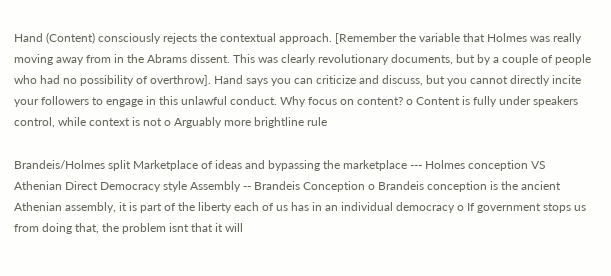Hand (Content) consciously rejects the contextual approach. [Remember the variable that Holmes was really moving away from in the Abrams dissent. This was clearly revolutionary documents, but by a couple of people who had no possibility of overthrow]. Hand says you can criticize and discuss, but you cannot directly incite your followers to engage in this unlawful conduct. Why focus on content? o Content is fully under speakers control, while context is not o Arguably more brightline rule

Brandeis/Holmes split Marketplace of ideas and bypassing the marketplace --- Holmes conception VS Athenian Direct Democracy style Assembly -- Brandeis Conception o Brandeis conception is the ancient Athenian assembly, it is part of the liberty each of us has in an individual democracy o If government stops us from doing that, the problem isnt that it will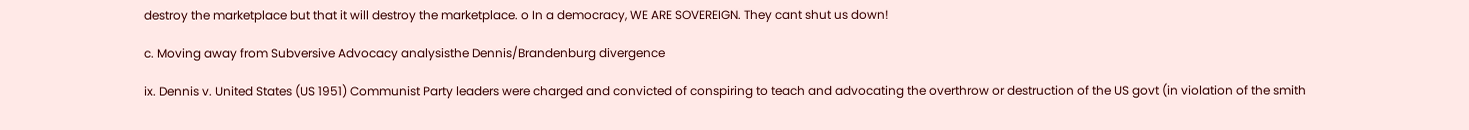destroy the marketplace but that it will destroy the marketplace. o In a democracy, WE ARE SOVEREIGN. They cant shut us down!

c. Moving away from Subversive Advocacy analysisthe Dennis/Brandenburg divergence

ix. Dennis v. United States (US 1951) Communist Party leaders were charged and convicted of conspiring to teach and advocating the overthrow or destruction of the US govt (in violation of the smith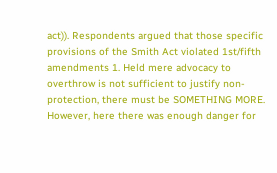act)). Respondents argued that those specific provisions of the Smith Act violated 1st/fifth amendments 1. Held mere advocacy to overthrow is not sufficient to justify non-protection, there must be SOMETHING MORE. However, here there was enough danger for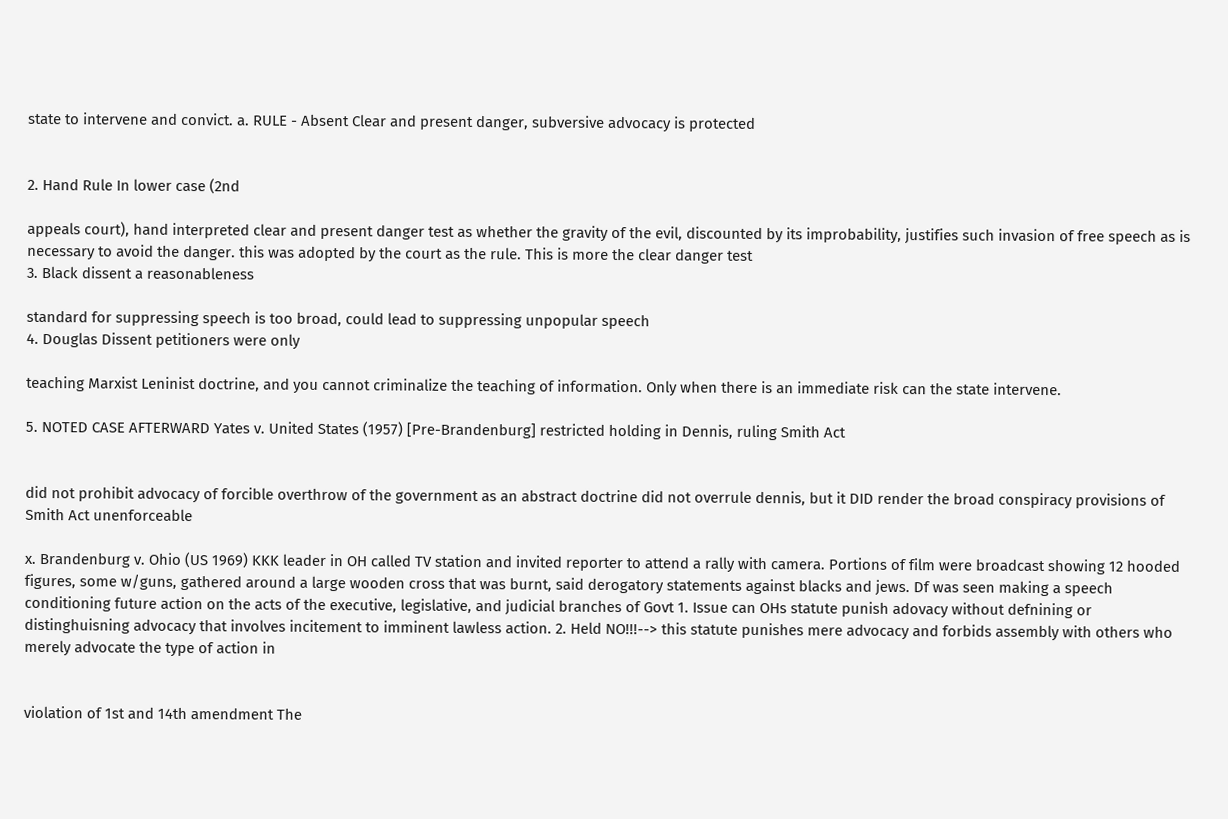state to intervene and convict. a. RULE - Absent Clear and present danger, subversive advocacy is protected


2. Hand Rule In lower case (2nd

appeals court), hand interpreted clear and present danger test as whether the gravity of the evil, discounted by its improbability, justifies such invasion of free speech as is necessary to avoid the danger. this was adopted by the court as the rule. This is more the clear danger test
3. Black dissent a reasonableness

standard for suppressing speech is too broad, could lead to suppressing unpopular speech
4. Douglas Dissent petitioners were only

teaching Marxist Leninist doctrine, and you cannot criminalize the teaching of information. Only when there is an immediate risk can the state intervene.

5. NOTED CASE AFTERWARD Yates v. United States (1957) [Pre-Brandenburg] restricted holding in Dennis, ruling Smith Act


did not prohibit advocacy of forcible overthrow of the government as an abstract doctrine did not overrule dennis, but it DID render the broad conspiracy provisions of Smith Act unenforceable

x. Brandenburg v. Ohio (US 1969) KKK leader in OH called TV station and invited reporter to attend a rally with camera. Portions of film were broadcast showing 12 hooded figures, some w/guns, gathered around a large wooden cross that was burnt, said derogatory statements against blacks and jews. Df was seen making a speech conditioning future action on the acts of the executive, legislative, and judicial branches of Govt 1. Issue can OHs statute punish adovacy without defnining or distinghuisning advocacy that involves incitement to imminent lawless action. 2. Held NO!!!--> this statute punishes mere advocacy and forbids assembly with others who merely advocate the type of action in


violation of 1st and 14th amendment The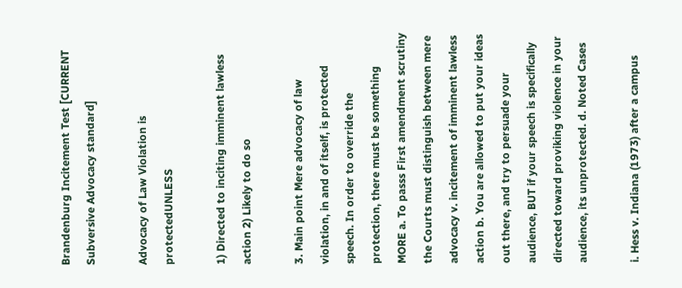Brandenburg Incitement Test [CURRENT Subversive Advocacy standard]

Advocacy of Law Violation is protectedUNLESS

1) Directed to inciting imminent lawless action 2) Likely to do so

3. Main point Mere advocacy of law violation, in and of itself, is protected speech. In order to override the protection, there must be something MORE a. To passs First amendment scrutiny the Courts must distinguish between mere advocacy v. incitement of imminent lawless action b. You are allowed to put your ideas out there, and try to persuade your audience, BUT if your speech is specifically directed toward proviking violence in your audience, its unprotected. d. Noted Cases

i. Hess v. Indiana (1973) after a campus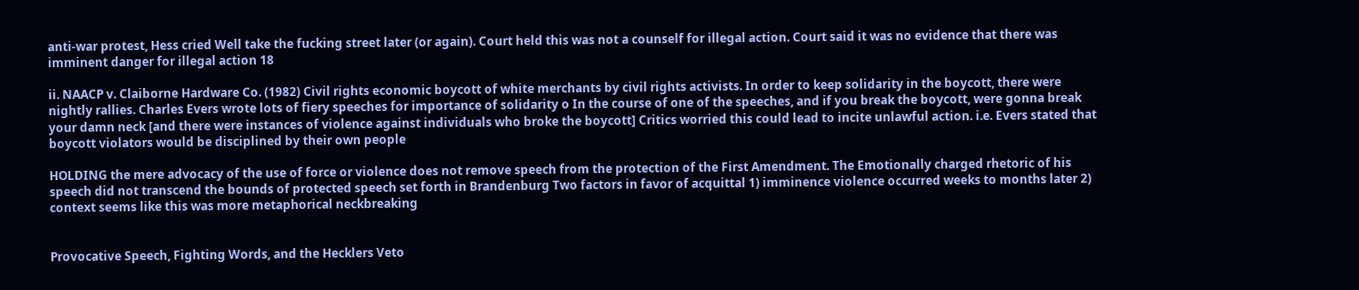anti-war protest, Hess cried Well take the fucking street later (or again). Court held this was not a counself for illegal action. Court said it was no evidence that there was imminent danger for illegal action 18

ii. NAACP v. Claiborne Hardware Co. (1982) Civil rights economic boycott of white merchants by civil rights activists. In order to keep solidarity in the boycott, there were nightly rallies. Charles Evers wrote lots of fiery speeches for importance of solidarity o In the course of one of the speeches, and if you break the boycott, were gonna break your damn neck [and there were instances of violence against individuals who broke the boycott] Critics worried this could lead to incite unlawful action. i.e. Evers stated that boycott violators would be disciplined by their own people

HOLDING the mere advocacy of the use of force or violence does not remove speech from the protection of the First Amendment. The Emotionally charged rhetoric of his speech did not transcend the bounds of protected speech set forth in Brandenburg Two factors in favor of acquittal 1) imminence violence occurred weeks to months later 2) context seems like this was more metaphorical neckbreaking


Provocative Speech, Fighting Words, and the Hecklers Veto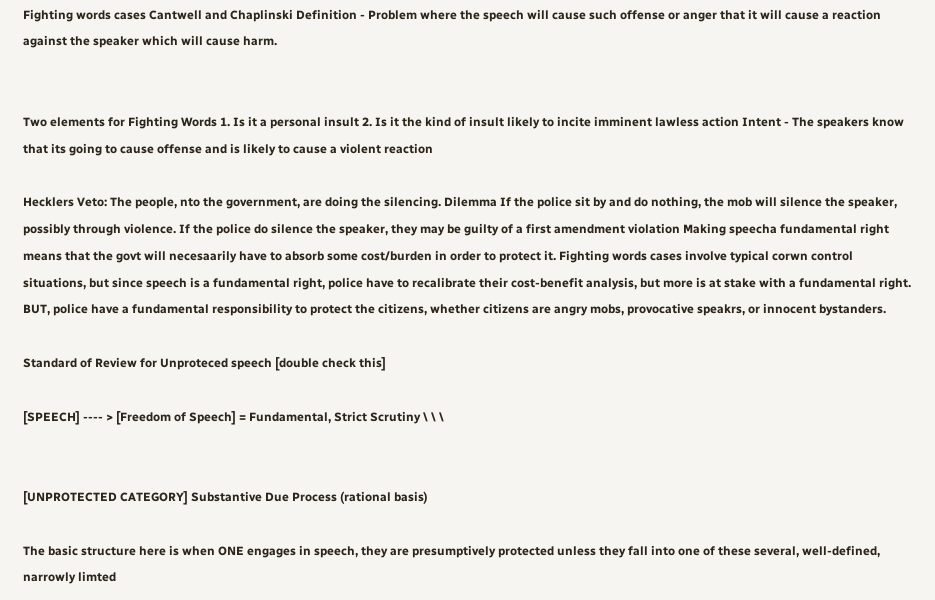Fighting words cases Cantwell and Chaplinski Definition - Problem where the speech will cause such offense or anger that it will cause a reaction against the speaker which will cause harm.


Two elements for Fighting Words 1. Is it a personal insult 2. Is it the kind of insult likely to incite imminent lawless action Intent - The speakers know that its going to cause offense and is likely to cause a violent reaction

Hecklers Veto: The people, nto the government, are doing the silencing. Dilemma If the police sit by and do nothing, the mob will silence the speaker, possibly through violence. If the police do silence the speaker, they may be guilty of a first amendment violation Making speecha fundamental right means that the govt will necesaarily have to absorb some cost/burden in order to protect it. Fighting words cases involve typical corwn control situations, but since speech is a fundamental right, police have to recalibrate their cost-benefit analysis, but more is at stake with a fundamental right. BUT, police have a fundamental responsibility to protect the citizens, whether citizens are angry mobs, provocative speakrs, or innocent bystanders.

Standard of Review for Unproteced speech [double check this]

[SPEECH] ---- > [Freedom of Speech] = Fundamental, Strict Scrutiny \ \ \


[UNPROTECTED CATEGORY] Substantive Due Process (rational basis)

The basic structure here is when ONE engages in speech, they are presumptively protected unless they fall into one of these several, well-defined, narrowly limted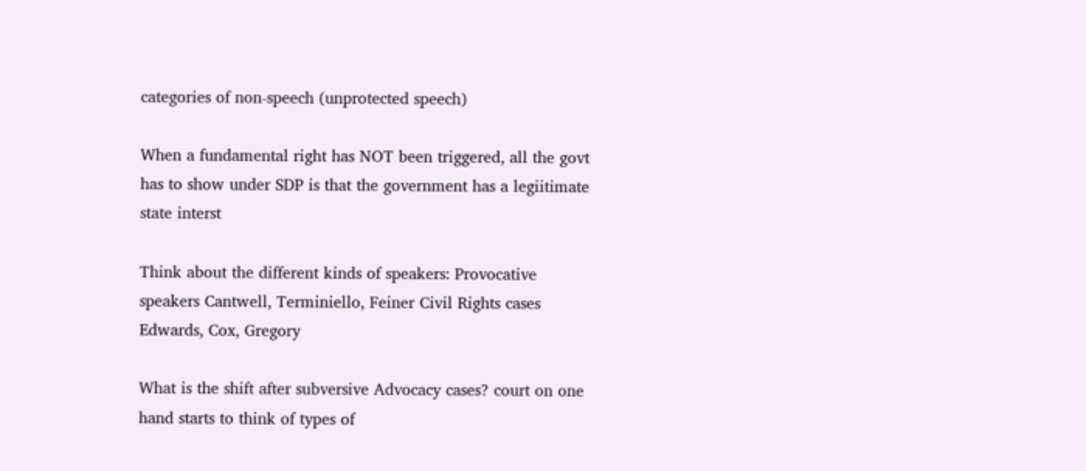categories of non-speech (unprotected speech)

When a fundamental right has NOT been triggered, all the govt has to show under SDP is that the government has a legiitimate state interst

Think about the different kinds of speakers: Provocative speakers Cantwell, Terminiello, Feiner Civil Rights cases Edwards, Cox, Gregory

What is the shift after subversive Advocacy cases? court on one hand starts to think of types of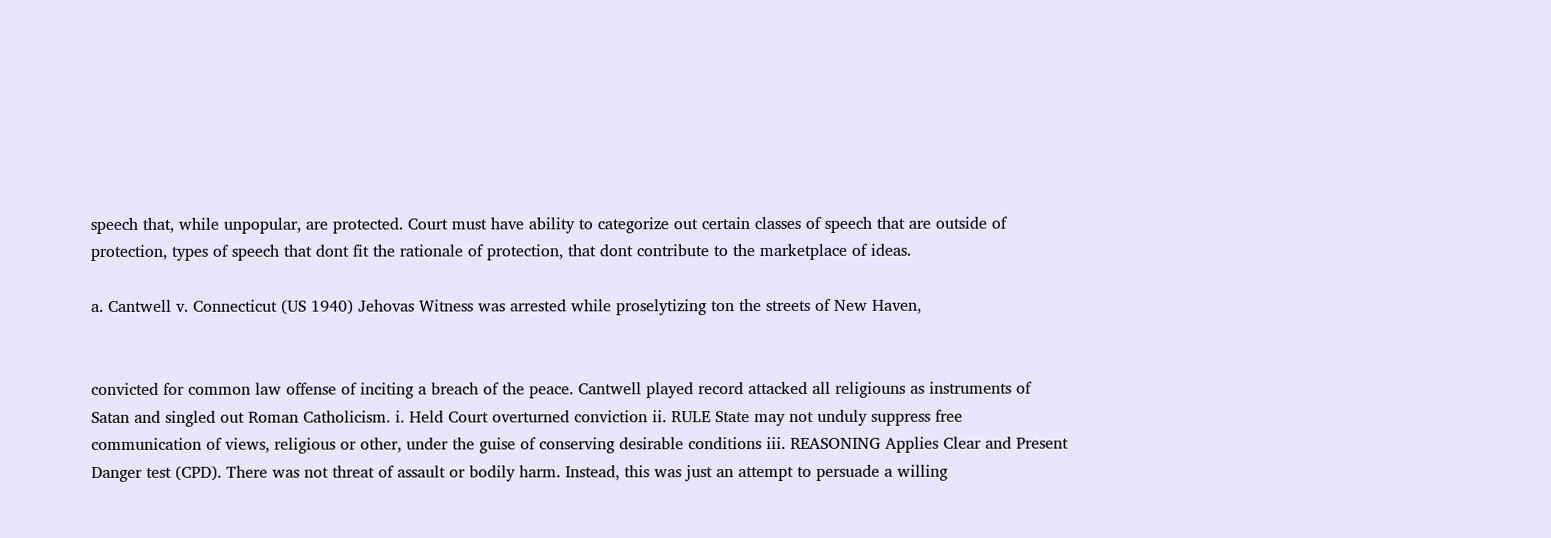speech that, while unpopular, are protected. Court must have ability to categorize out certain classes of speech that are outside of protection, types of speech that dont fit the rationale of protection, that dont contribute to the marketplace of ideas.

a. Cantwell v. Connecticut (US 1940) Jehovas Witness was arrested while proselytizing ton the streets of New Haven,


convicted for common law offense of inciting a breach of the peace. Cantwell played record attacked all religiouns as instruments of Satan and singled out Roman Catholicism. i. Held Court overturned conviction ii. RULE State may not unduly suppress free communication of views, religious or other, under the guise of conserving desirable conditions iii. REASONING Applies Clear and Present Danger test (CPD). There was not threat of assault or bodily harm. Instead, this was just an attempt to persuade a willing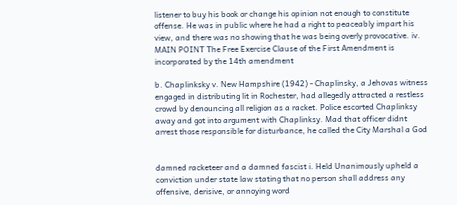listener to buy his book or change his opinion not enough to constitute offense. He was in public where he had a right to peaceably impart his view, and there was no showing that he was being overly provocative. iv. MAIN POINT The Free Exercise Clause of the First Amendment is incorporated by the 14th amendment

b. Chaplinksky v. New Hampshire (1942) - Chaplinsky, a Jehovas witness engaged in distributing lit in Rochester, had allegedly attracted a restless crowd by denouncing all religion as a racket. Police escorted Chaplinksy away and got into argument with Chaplinksy. Mad that officer didnt arrest those responsible for disturbance, he called the City Marshal a God


damned racketeer and a damned fascist i. Held Unanimously upheld a conviction under state law stating that no person shall address any offensive, derisive, or annoying word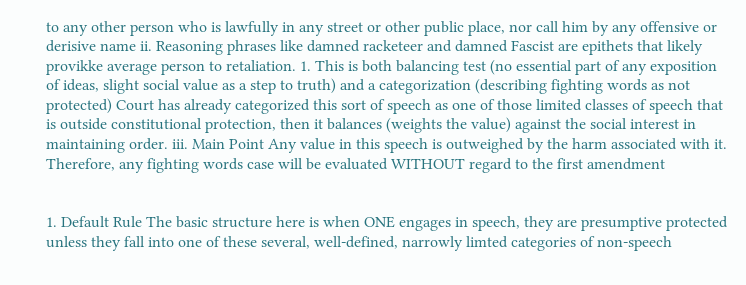to any other person who is lawfully in any street or other public place, nor call him by any offensive or derisive name ii. Reasoning phrases like damned racketeer and damned Fascist are epithets that likely provikke average person to retaliation. 1. This is both balancing test (no essential part of any exposition of ideas, slight social value as a step to truth) and a categorization (describing fighting words as not protected) Court has already categorized this sort of speech as one of those limited classes of speech that is outside constitutional protection, then it balances (weights the value) against the social interest in maintaining order. iii. Main Point Any value in this speech is outweighed by the harm associated with it. Therefore, any fighting words case will be evaluated WITHOUT regard to the first amendment


1. Default Rule The basic structure here is when ONE engages in speech, they are presumptive protected unless they fall into one of these several, well-defined, narrowly limted categories of non-speech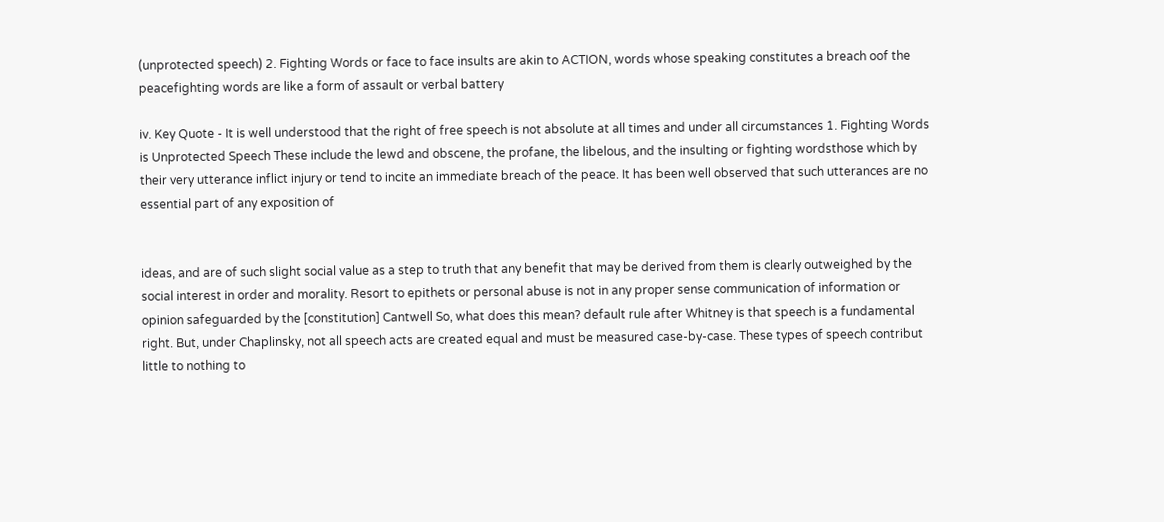(unprotected speech) 2. Fighting Words or face to face insults are akin to ACTION, words whose speaking constitutes a breach oof the peacefighting words are like a form of assault or verbal battery

iv. Key Quote - It is well understood that the right of free speech is not absolute at all times and under all circumstances 1. Fighting Words is Unprotected Speech These include the lewd and obscene, the profane, the libelous, and the insulting or fighting wordsthose which by their very utterance inflict injury or tend to incite an immediate breach of the peace. It has been well observed that such utterances are no essential part of any exposition of


ideas, and are of such slight social value as a step to truth that any benefit that may be derived from them is clearly outweighed by the social interest in order and morality. Resort to epithets or personal abuse is not in any proper sense communication of information or opinion safeguarded by the [constitution] Cantwell So, what does this mean? default rule after Whitney is that speech is a fundamental right. But, under Chaplinsky, not all speech acts are created equal and must be measured case-by-case. These types of speech contribut little to nothing to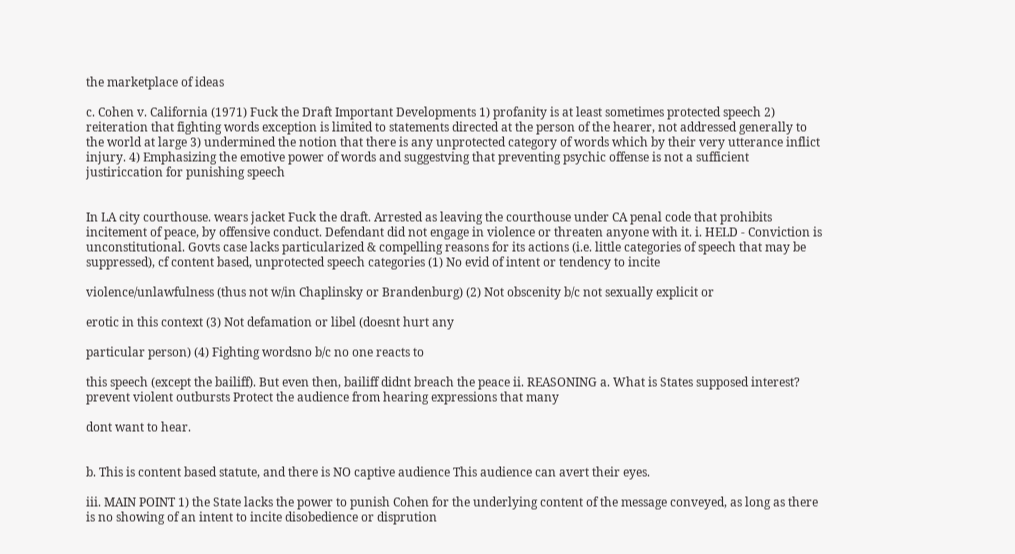the marketplace of ideas

c. Cohen v. California (1971) Fuck the Draft Important Developments 1) profanity is at least sometimes protected speech 2) reiteration that fighting words exception is limited to statements directed at the person of the hearer, not addressed generally to the world at large 3) undermined the notion that there is any unprotected category of words which by their very utterance inflict injury. 4) Emphasizing the emotive power of words and suggestving that preventing psychic offense is not a sufficient justiriccation for punishing speech


In LA city courthouse. wears jacket Fuck the draft. Arrested as leaving the courthouse under CA penal code that prohibits incitement of peace, by offensive conduct. Defendant did not engage in violence or threaten anyone with it. i. HELD - Conviction is unconstitutional. Govts case lacks particularized & compelling reasons for its actions (i.e. little categories of speech that may be suppressed), cf content based, unprotected speech categories (1) No evid of intent or tendency to incite

violence/unlawfulness (thus not w/in Chaplinsky or Brandenburg) (2) Not obscenity b/c not sexually explicit or

erotic in this context (3) Not defamation or libel (doesnt hurt any

particular person) (4) Fighting wordsno b/c no one reacts to

this speech (except the bailiff). But even then, bailiff didnt breach the peace ii. REASONING a. What is States supposed interest? prevent violent outbursts Protect the audience from hearing expressions that many

dont want to hear.


b. This is content based statute, and there is NO captive audience This audience can avert their eyes.

iii. MAIN POINT 1) the State lacks the power to punish Cohen for the underlying content of the message conveyed, as long as there is no showing of an intent to incite disobedience or disprution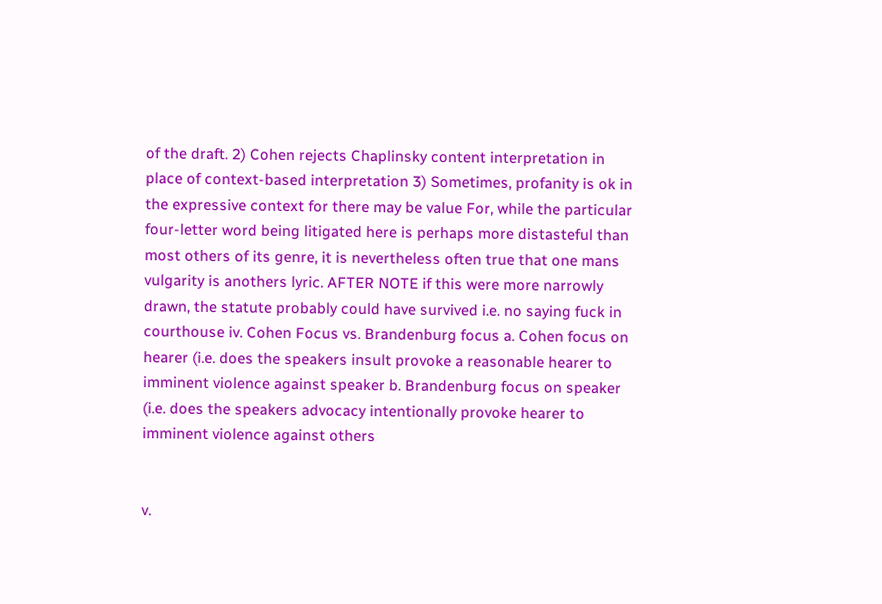of the draft. 2) Cohen rejects Chaplinsky content interpretation in place of context-based interpretation 3) Sometimes, profanity is ok in the expressive context for there may be value For, while the particular four-letter word being litigated here is perhaps more distasteful than most others of its genre, it is nevertheless often true that one mans vulgarity is anothers lyric. AFTER NOTE if this were more narrowly drawn, the statute probably could have survived i.e. no saying fuck in courthouse iv. Cohen Focus vs. Brandenburg focus a. Cohen focus on hearer (i.e. does the speakers insult provoke a reasonable hearer to imminent violence against speaker b. Brandenburg focus on speaker (i.e. does the speakers advocacy intentionally provoke hearer to imminent violence against others


v.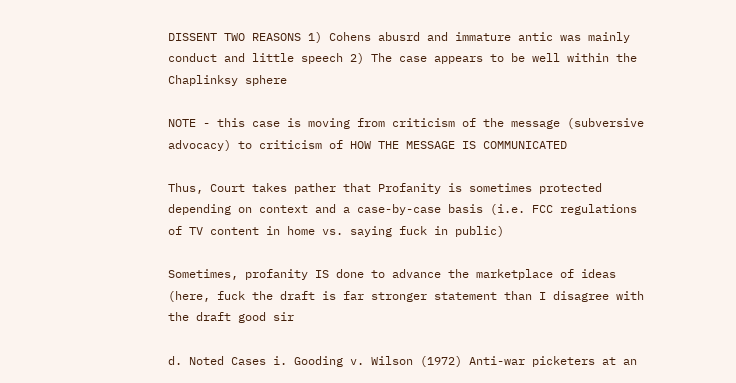DISSENT TWO REASONS 1) Cohens abusrd and immature antic was mainly conduct and little speech 2) The case appears to be well within the Chaplinksy sphere

NOTE - this case is moving from criticism of the message (subversive advocacy) to criticism of HOW THE MESSAGE IS COMMUNICATED

Thus, Court takes pather that Profanity is sometimes protected depending on context and a case-by-case basis (i.e. FCC regulations of TV content in home vs. saying fuck in public)

Sometimes, profanity IS done to advance the marketplace of ideas (here, fuck the draft is far stronger statement than I disagree with the draft good sir

d. Noted Cases i. Gooding v. Wilson (1972) Anti-war picketers at an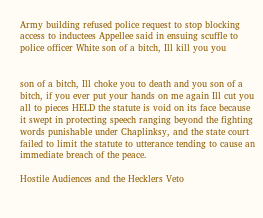Army building refused police request to stop blocking access to inductees Appellee said in ensuing scuffle to police officer White son of a bitch, Ill kill you you


son of a bitch, Ill choke you to death and you son of a bitch, if you ever put your hands on me again Ill cut you all to pieces HELD the statute is void on its face because it swept in protecting speech ranging beyond the fighting words punishable under Chaplinksy, and the state court failed to limit the statute to utterance tending to cause an immediate breach of the peace.

Hostile Audiences and the Hecklers Veto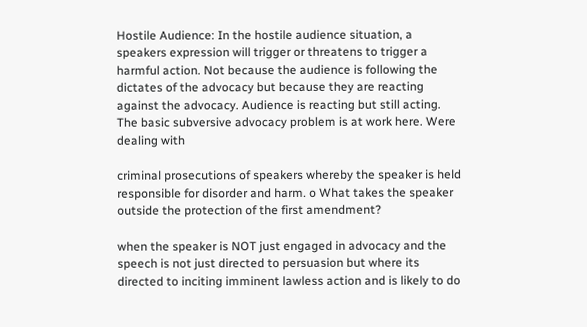Hostile Audience: In the hostile audience situation, a speakers expression will trigger or threatens to trigger a harmful action. Not because the audience is following the dictates of the advocacy but because they are reacting against the advocacy. Audience is reacting but still acting. The basic subversive advocacy problem is at work here. Were dealing with

criminal prosecutions of speakers whereby the speaker is held responsible for disorder and harm. o What takes the speaker outside the protection of the first amendment?

when the speaker is NOT just engaged in advocacy and the speech is not just directed to persuasion but where its directed to inciting imminent lawless action and is likely to do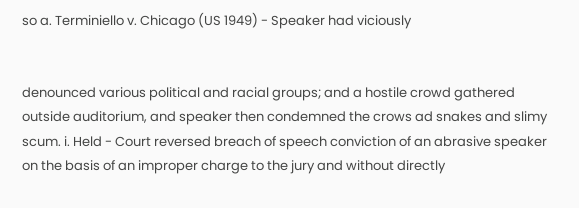so a. Terminiello v. Chicago (US 1949) - Speaker had viciously


denounced various political and racial groups; and a hostile crowd gathered outside auditorium, and speaker then condemned the crows ad snakes and slimy scum. i. Held - Court reversed breach of speech conviction of an abrasive speaker on the basis of an improper charge to the jury and without directly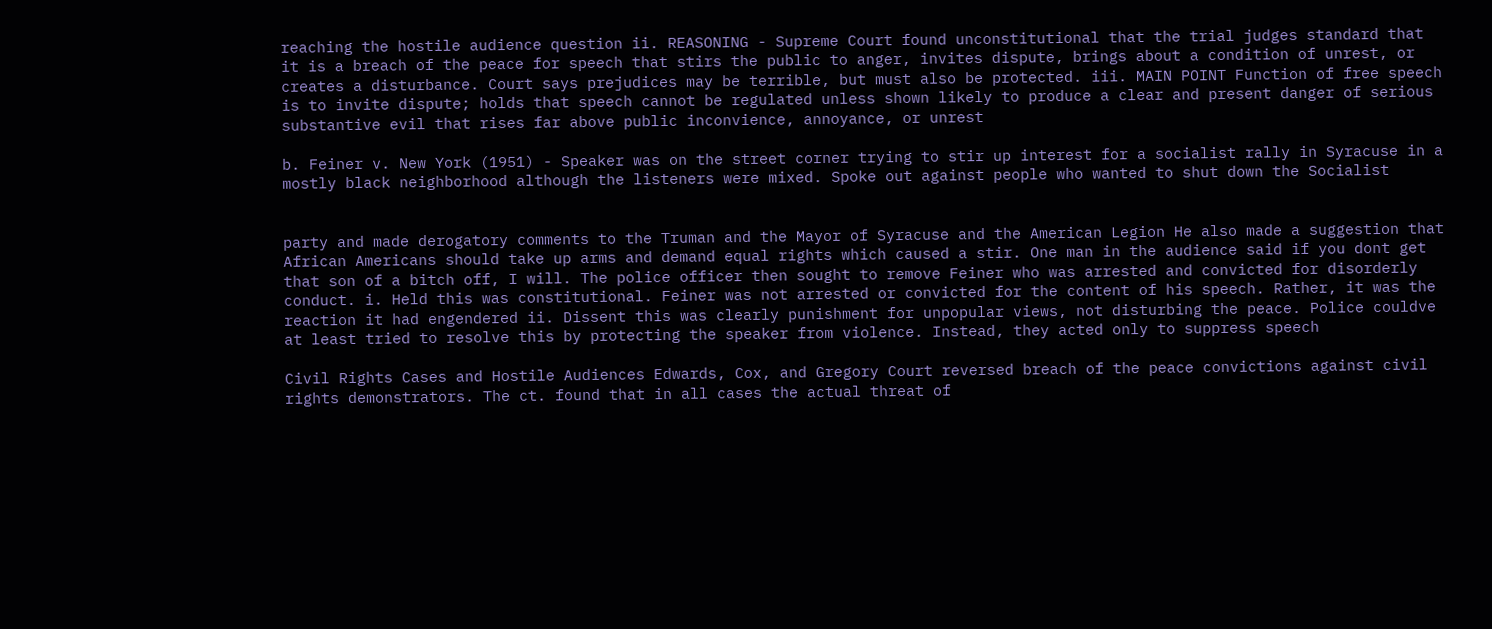reaching the hostile audience question ii. REASONING - Supreme Court found unconstitutional that the trial judges standard that it is a breach of the peace for speech that stirs the public to anger, invites dispute, brings about a condition of unrest, or creates a disturbance. Court says prejudices may be terrible, but must also be protected. iii. MAIN POINT Function of free speech is to invite dispute; holds that speech cannot be regulated unless shown likely to produce a clear and present danger of serious substantive evil that rises far above public inconvience, annoyance, or unrest

b. Feiner v. New York (1951) - Speaker was on the street corner trying to stir up interest for a socialist rally in Syracuse in a mostly black neighborhood although the listeners were mixed. Spoke out against people who wanted to shut down the Socialist


party and made derogatory comments to the Truman and the Mayor of Syracuse and the American Legion He also made a suggestion that African Americans should take up arms and demand equal rights which caused a stir. One man in the audience said if you dont get that son of a bitch off, I will. The police officer then sought to remove Feiner who was arrested and convicted for disorderly conduct. i. Held this was constitutional. Feiner was not arrested or convicted for the content of his speech. Rather, it was the reaction it had engendered ii. Dissent this was clearly punishment for unpopular views, not disturbing the peace. Police couldve at least tried to resolve this by protecting the speaker from violence. Instead, they acted only to suppress speech

Civil Rights Cases and Hostile Audiences Edwards, Cox, and Gregory Court reversed breach of the peace convictions against civil rights demonstrators. The ct. found that in all cases the actual threat of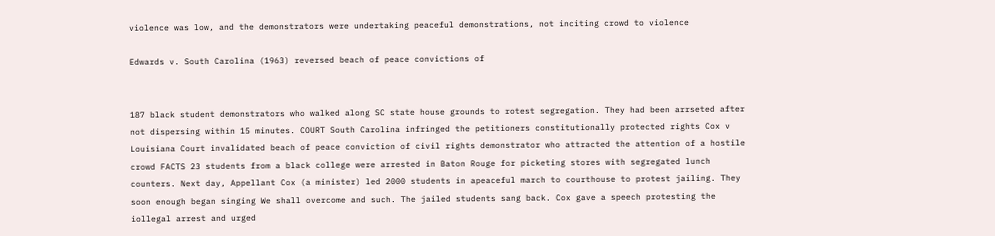violence was low, and the demonstrators were undertaking peaceful demonstrations, not inciting crowd to violence

Edwards v. South Carolina (1963) reversed beach of peace convictions of


187 black student demonstrators who walked along SC state house grounds to rotest segregation. They had been arrseted after not dispersing within 15 minutes. COURT South Carolina infringed the petitioners constitutionally protected rights Cox v Louisiana Court invalidated beach of peace conviction of civil rights demonstrator who attracted the attention of a hostile crowd FACTS 23 students from a black college were arrested in Baton Rouge for picketing stores with segregated lunch counters. Next day, Appellant Cox (a minister) led 2000 students in apeaceful march to courthouse to protest jailing. They soon enough began singing We shall overcome and such. The jailed students sang back. Cox gave a speech protesting the iollegal arrest and urged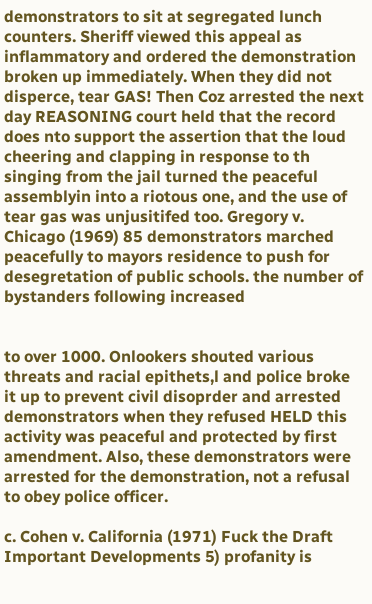demonstrators to sit at segregated lunch counters. Sheriff viewed this appeal as inflammatory and ordered the demonstration broken up immediately. When they did not disperce, tear GAS! Then Coz arrested the next day REASONING court held that the record does nto support the assertion that the loud cheering and clapping in response to th singing from the jail turned the peaceful assemblyin into a riotous one, and the use of tear gas was unjusitifed too. Gregory v. Chicago (1969) 85 demonstrators marched peacefully to mayors residence to push for desegretation of public schools. the number of bystanders following increased


to over 1000. Onlookers shouted various threats and racial epithets,l and police broke it up to prevent civil disoprder and arrested demonstrators when they refused HELD this activity was peaceful and protected by first amendment. Also, these demonstrators were arrested for the demonstration, not a refusal to obey police officer.

c. Cohen v. California (1971) Fuck the Draft Important Developments 5) profanity is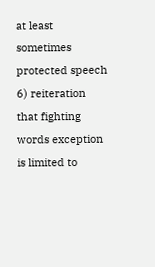at least sometimes protected speech 6) reiteration that fighting words exception is limited to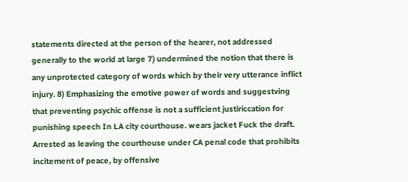statements directed at the person of the hearer, not addressed generally to the world at large 7) undermined the notion that there is any unprotected category of words which by their very utterance inflict injury. 8) Emphasizing the emotive power of words and suggestving that preventing psychic offense is not a sufficient justiriccation for punishing speech In LA city courthouse. wears jacket Fuck the draft. Arrested as leaving the courthouse under CA penal code that prohibits incitement of peace, by offensive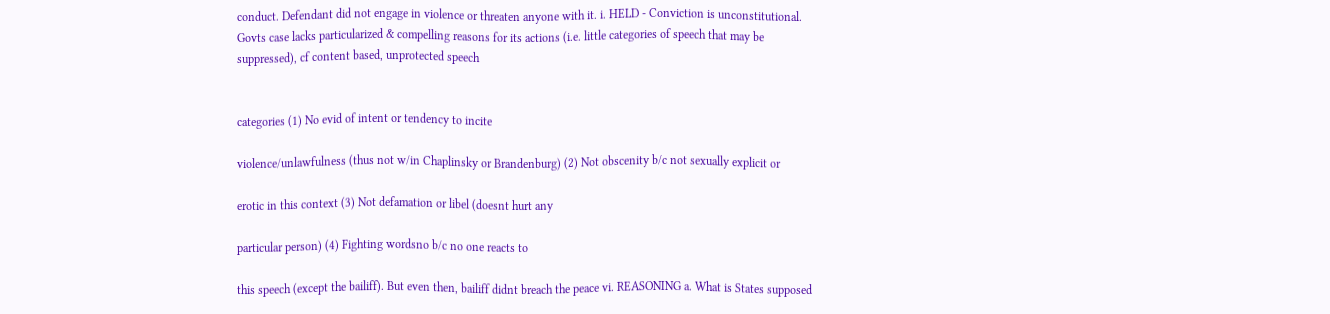conduct. Defendant did not engage in violence or threaten anyone with it. i. HELD - Conviction is unconstitutional. Govts case lacks particularized & compelling reasons for its actions (i.e. little categories of speech that may be suppressed), cf content based, unprotected speech


categories (1) No evid of intent or tendency to incite

violence/unlawfulness (thus not w/in Chaplinsky or Brandenburg) (2) Not obscenity b/c not sexually explicit or

erotic in this context (3) Not defamation or libel (doesnt hurt any

particular person) (4) Fighting wordsno b/c no one reacts to

this speech (except the bailiff). But even then, bailiff didnt breach the peace vi. REASONING a. What is States supposed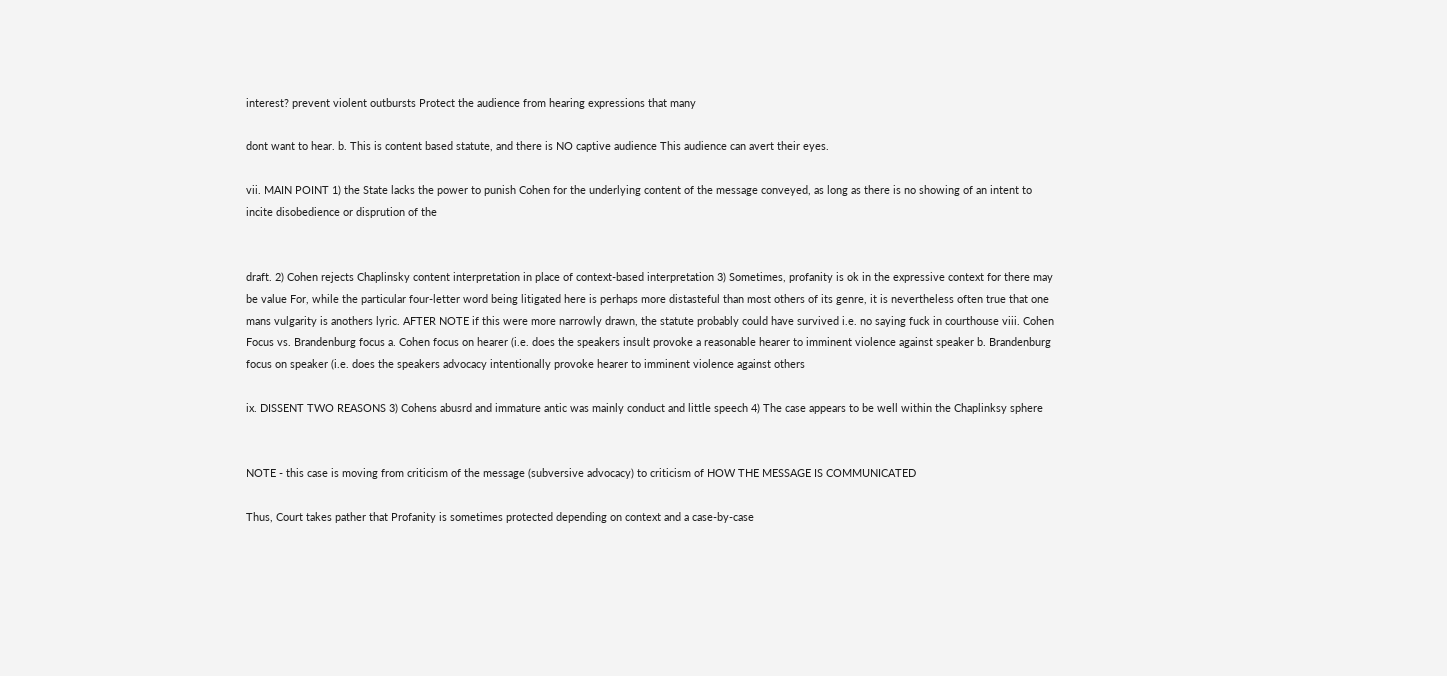interest? prevent violent outbursts Protect the audience from hearing expressions that many

dont want to hear. b. This is content based statute, and there is NO captive audience This audience can avert their eyes.

vii. MAIN POINT 1) the State lacks the power to punish Cohen for the underlying content of the message conveyed, as long as there is no showing of an intent to incite disobedience or disprution of the


draft. 2) Cohen rejects Chaplinsky content interpretation in place of context-based interpretation 3) Sometimes, profanity is ok in the expressive context for there may be value For, while the particular four-letter word being litigated here is perhaps more distasteful than most others of its genre, it is nevertheless often true that one mans vulgarity is anothers lyric. AFTER NOTE if this were more narrowly drawn, the statute probably could have survived i.e. no saying fuck in courthouse viii. Cohen Focus vs. Brandenburg focus a. Cohen focus on hearer (i.e. does the speakers insult provoke a reasonable hearer to imminent violence against speaker b. Brandenburg focus on speaker (i.e. does the speakers advocacy intentionally provoke hearer to imminent violence against others

ix. DISSENT TWO REASONS 3) Cohens abusrd and immature antic was mainly conduct and little speech 4) The case appears to be well within the Chaplinksy sphere


NOTE - this case is moving from criticism of the message (subversive advocacy) to criticism of HOW THE MESSAGE IS COMMUNICATED

Thus, Court takes pather that Profanity is sometimes protected depending on context and a case-by-case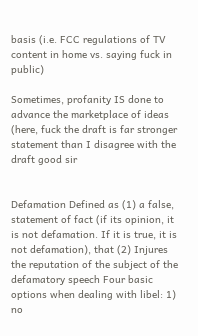basis (i.e. FCC regulations of TV content in home vs. saying fuck in public)

Sometimes, profanity IS done to advance the marketplace of ideas (here, fuck the draft is far stronger statement than I disagree with the draft good sir


Defamation Defined as (1) a false, statement of fact (if its opinion, it is not defamation. If it is true, it is not defamation), that (2) Injures the reputation of the subject of the defamatory speech Four basic options when dealing with libel: 1) no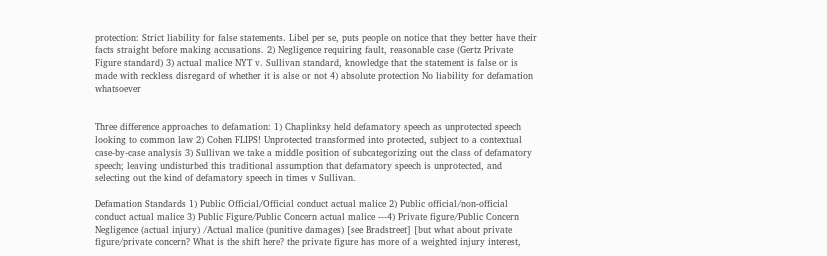protection: Strict liability for false statements. Libel per se, puts people on notice that they better have their facts straight before making accusations. 2) Negligence requiring fault, reasonable case (Gertz Private Figure standard) 3) actual malice NYT v. Sullivan standard, knowledge that the statement is false or is made with reckless disregard of whether it is alse or not 4) absolute protection No liability for defamation whatsoever


Three difference approaches to defamation: 1) Chaplinksy held defamatory speech as unprotected speech looking to common law 2) Cohen FLIPS! Unprotected transformed into protected, subject to a contextual case-by-case analysis 3) Sullivan we take a middle position of subcategorizing out the class of defamatory speech; leaving undisturbed this traditional assumption that defamatory speech is unprotected, and selecting out the kind of defamatory speech in times v Sullivan.

Defamation Standards 1) Public Official/Official conduct actual malice 2) Public official/non-official conduct actual malice 3) Public Figure/Public Concern actual malice ---4) Private figure/Public Concern Negligence (actual injury) /Actual malice (punitive damages) [see Bradstreet] [but what about private figure/private concern? What is the shift here? the private figure has more of a weighted injury interest,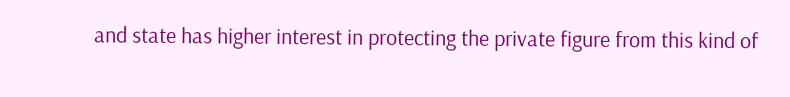and state has higher interest in protecting the private figure from this kind of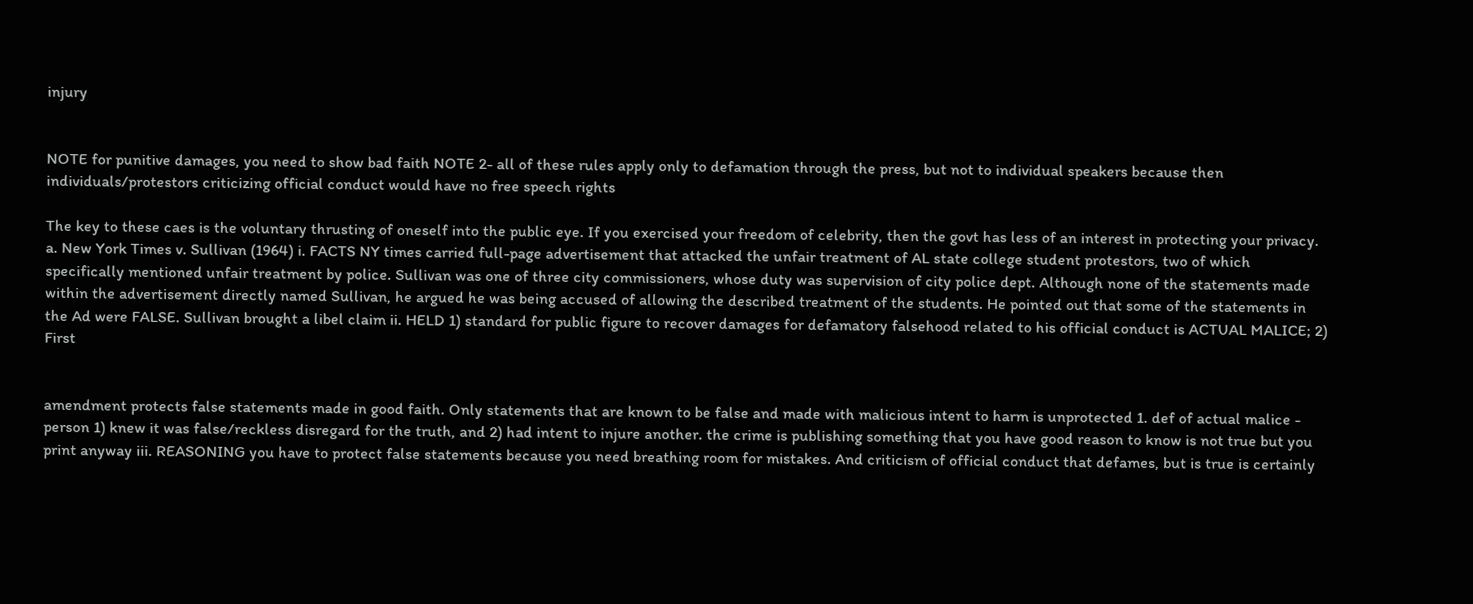injury


NOTE for punitive damages, you need to show bad faith NOTE 2- all of these rules apply only to defamation through the press, but not to individual speakers because then individuals/protestors criticizing official conduct would have no free speech rights

The key to these caes is the voluntary thrusting of oneself into the public eye. If you exercised your freedom of celebrity, then the govt has less of an interest in protecting your privacy. a. New York Times v. Sullivan (1964) i. FACTS NY times carried full-page advertisement that attacked the unfair treatment of AL state college student protestors, two of which specifically mentioned unfair treatment by police. Sullivan was one of three city commissioners, whose duty was supervision of city police dept. Although none of the statements made within the advertisement directly named Sullivan, he argued he was being accused of allowing the described treatment of the students. He pointed out that some of the statements in the Ad were FALSE. Sullivan brought a libel claim ii. HELD 1) standard for public figure to recover damages for defamatory falsehood related to his official conduct is ACTUAL MALICE; 2) First


amendment protects false statements made in good faith. Only statements that are known to be false and made with malicious intent to harm is unprotected 1. def of actual malice - person 1) knew it was false/reckless disregard for the truth, and 2) had intent to injure another. the crime is publishing something that you have good reason to know is not true but you print anyway iii. REASONING you have to protect false statements because you need breathing room for mistakes. And criticism of official conduct that defames, but is true is certainly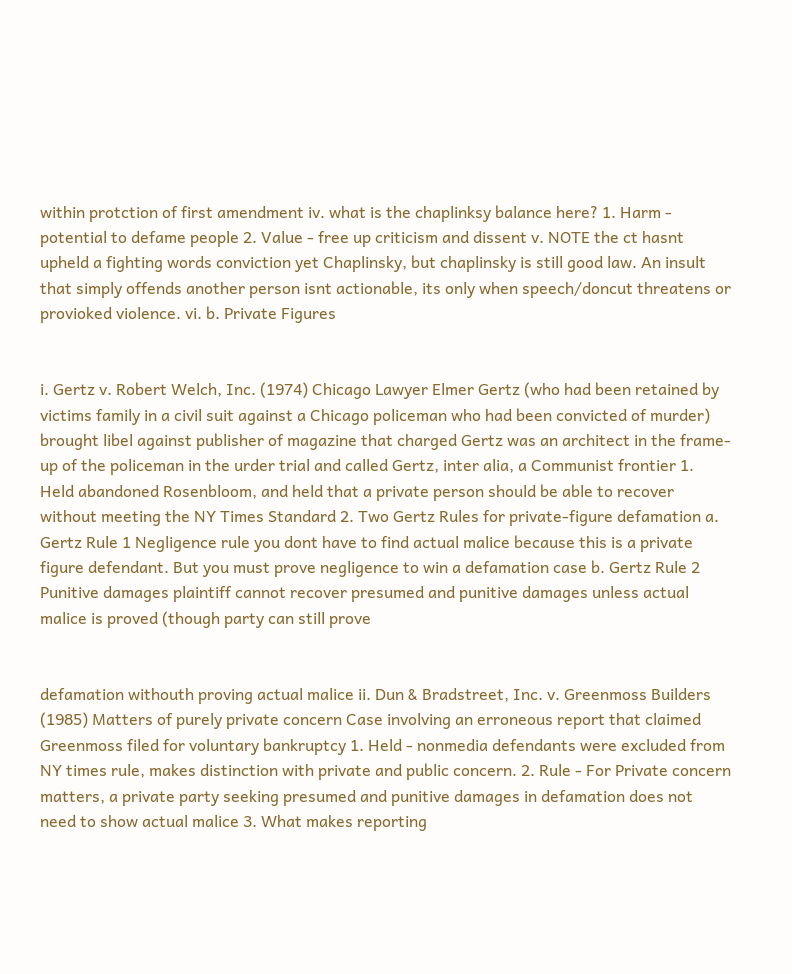within protction of first amendment iv. what is the chaplinksy balance here? 1. Harm - potential to defame people 2. Value - free up criticism and dissent v. NOTE the ct hasnt upheld a fighting words conviction yet Chaplinsky, but chaplinsky is still good law. An insult that simply offends another person isnt actionable, its only when speech/doncut threatens or provioked violence. vi. b. Private Figures


i. Gertz v. Robert Welch, Inc. (1974) Chicago Lawyer Elmer Gertz (who had been retained by victims family in a civil suit against a Chicago policeman who had been convicted of murder) brought libel against publisher of magazine that charged Gertz was an architect in the frame-up of the policeman in the urder trial and called Gertz, inter alia, a Communist frontier 1. Held abandoned Rosenbloom, and held that a private person should be able to recover without meeting the NY Times Standard 2. Two Gertz Rules for private-figure defamation a. Gertz Rule 1 Negligence rule you dont have to find actual malice because this is a private figure defendant. But you must prove negligence to win a defamation case b. Gertz Rule 2 Punitive damages plaintiff cannot recover presumed and punitive damages unless actual malice is proved (though party can still prove


defamation withouth proving actual malice ii. Dun & Bradstreet, Inc. v. Greenmoss Builders (1985) Matters of purely private concern Case involving an erroneous report that claimed Greenmoss filed for voluntary bankruptcy 1. Held - nonmedia defendants were excluded from NY times rule, makes distinction with private and public concern. 2. Rule - For Private concern matters, a private party seeking presumed and punitive damages in defamation does not need to show actual malice 3. What makes reporting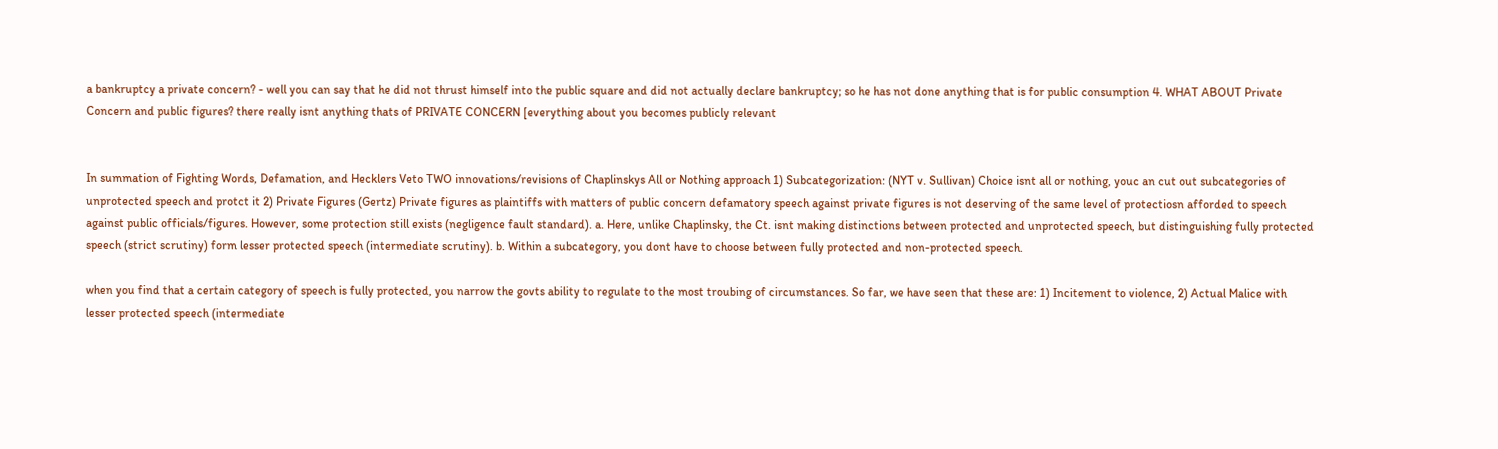a bankruptcy a private concern? - well you can say that he did not thrust himself into the public square and did not actually declare bankruptcy; so he has not done anything that is for public consumption 4. WHAT ABOUT Private Concern and public figures? there really isnt anything thats of PRIVATE CONCERN [everything about you becomes publicly relevant


In summation of Fighting Words, Defamation, and Hecklers Veto TWO innovations/revisions of Chaplinskys All or Nothing approach 1) Subcategorization: (NYT v. Sullivan) Choice isnt all or nothing, youc an cut out subcategories of unprotected speech and protct it 2) Private Figures (Gertz) Private figures as plaintiffs with matters of public concern defamatory speech against private figures is not deserving of the same level of protectiosn afforded to speech against public officials/figures. However, some protection still exists (negligence fault standard). a. Here, unlike Chaplinsky, the Ct. isnt making distinctions between protected and unprotected speech, but distinguishing fully protected speech (strict scrutiny) form lesser protected speech (intermediate scrutiny). b. Within a subcategory, you dont have to choose between fully protected and non-protected speech.

when you find that a certain category of speech is fully protected, you narrow the govts ability to regulate to the most troubing of circumstances. So far, we have seen that these are: 1) Incitement to violence, 2) Actual Malice with lesser protected speech (intermediate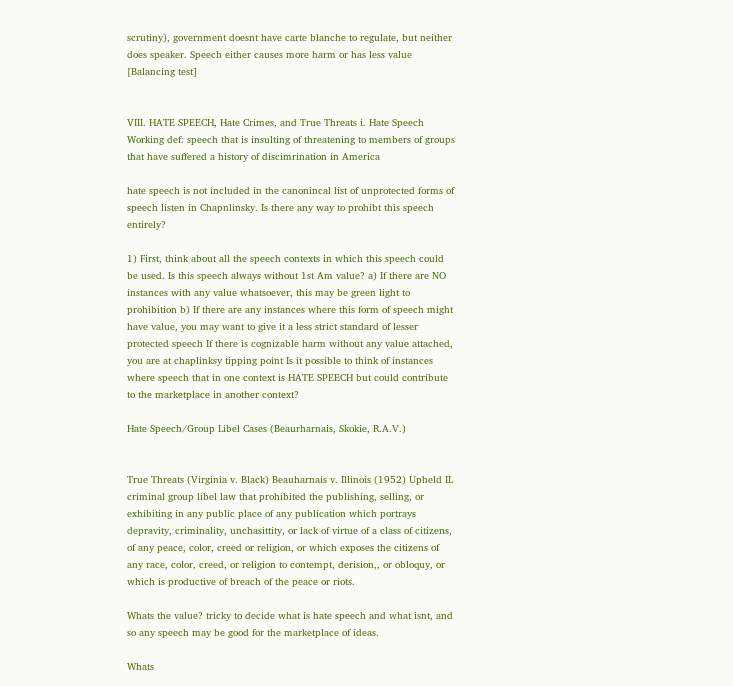scrutiny), government doesnt have carte blanche to regulate, but neither does speaker. Speech either causes more harm or has less value [Balancing test]


VIII. HATE SPEECH, Hate Crimes, and True Threats i. Hate Speech
Working def: speech that is insulting of threatening to members of groups that have suffered a history of discimrination in America

hate speech is not included in the canonincal list of unprotected forms of speech listen in Chapnlinsky. Is there any way to prohibt this speech entirely?

1) First, think about all the speech contexts in which this speech could be used. Is this speech always without 1st Am value? a) If there are NO instances with any value whatsoever, this may be green light to prohibition b) If there are any instances where this form of speech might have value, you may want to give it a less strict standard of lesser protected speech If there is cognizable harm without any value attached, you are at chaplinksy tipping point Is it possible to think of instances where speech that in one context is HATE SPEECH but could contribute to the marketplace in another context?

Hate Speech/Group Libel Cases (Beaurharnais, Skokie, R.A.V.)


True Threats (Virginia v. Black) Beauharnais v. Illinois (1952) Upheld IL criminal group libel law that prohibited the publishing, selling, or exhibiting in any public place of any publication which portrays depravity, criminality, unchasittity, or lack of virtue of a class of citizens, of any peace, color, creed or religion, or which exposes the citizens of any race, color, creed, or religion to contempt, derision,, or obloquy, or which is productive of breach of the peace or riots.

Whats the value? tricky to decide what is hate speech and what isnt, and so any speech may be good for the marketplace of ideas.

Whats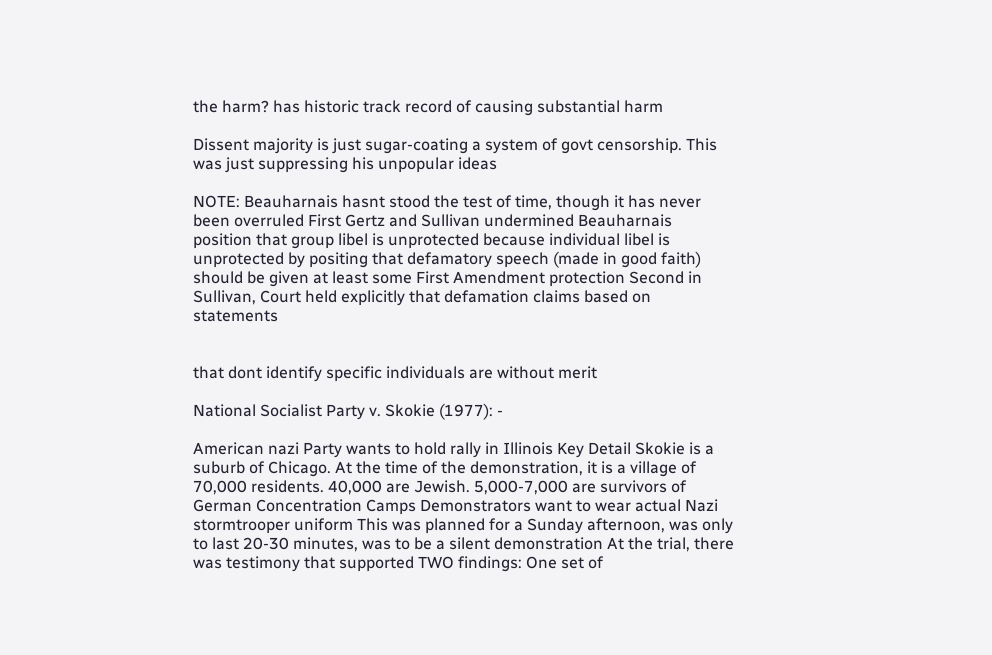the harm? has historic track record of causing substantial harm

Dissent majority is just sugar-coating a system of govt censorship. This was just suppressing his unpopular ideas

NOTE: Beauharnais hasnt stood the test of time, though it has never been overruled First Gertz and Sullivan undermined Beauharnais position that group libel is unprotected because individual libel is unprotected by positing that defamatory speech (made in good faith) should be given at least some First Amendment protection Second in Sullivan, Court held explicitly that defamation claims based on statements


that dont identify specific individuals are without merit

National Socialist Party v. Skokie (1977): -

American nazi Party wants to hold rally in Illinois Key Detail Skokie is a suburb of Chicago. At the time of the demonstration, it is a village of 70,000 residents. 40,000 are Jewish. 5,000-7,000 are survivors of German Concentration Camps Demonstrators want to wear actual Nazi stormtrooper uniform This was planned for a Sunday afternoon, was only to last 20-30 minutes, was to be a silent demonstration At the trial, there was testimony that supported TWO findings: One set of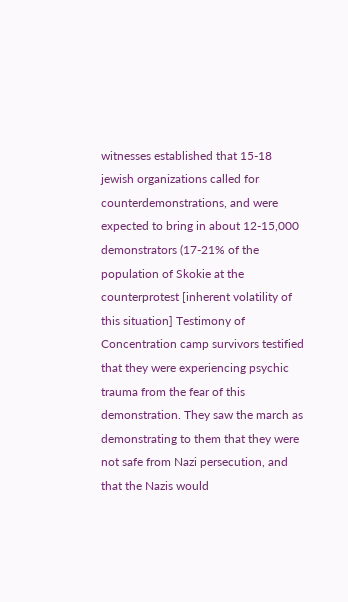witnesses established that 15-18 jewish organizations called for counterdemonstrations, and were expected to bring in about 12-15,000 demonstrators (17-21% of the population of Skokie at the counterprotest [inherent volatility of this situation] Testimony of Concentration camp survivors testified that they were experiencing psychic trauma from the fear of this demonstration. They saw the march as demonstrating to them that they were not safe from Nazi persecution, and that the Nazis would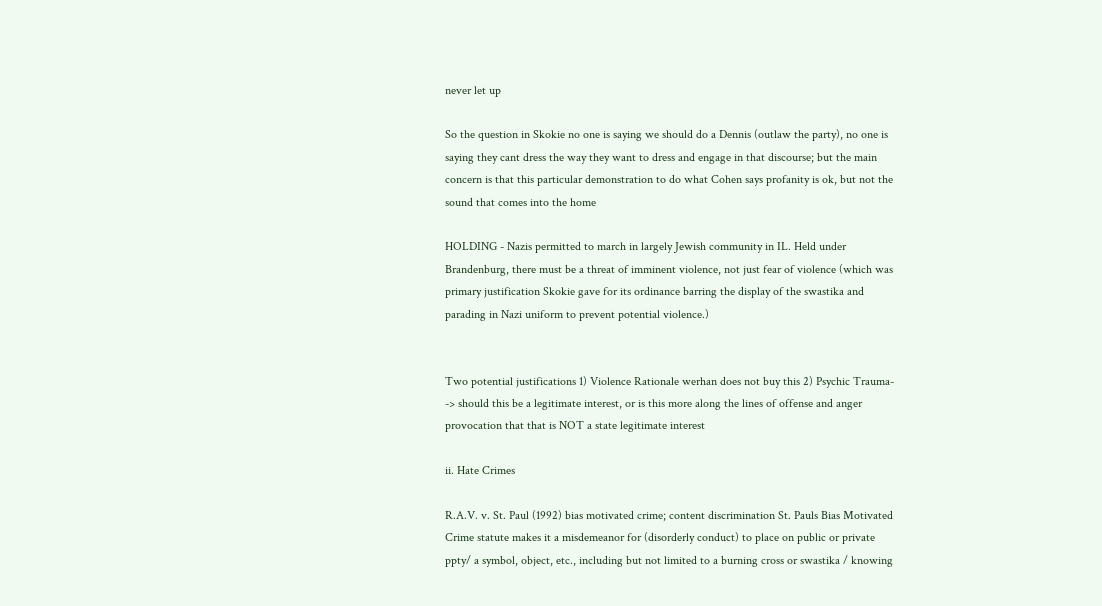never let up

So the question in Skokie no one is saying we should do a Dennis (outlaw the party), no one is saying they cant dress the way they want to dress and engage in that discourse; but the main concern is that this particular demonstration to do what Cohen says profanity is ok, but not the sound that comes into the home

HOLDING - Nazis permitted to march in largely Jewish community in IL. Held under Brandenburg, there must be a threat of imminent violence, not just fear of violence (which was primary justification Skokie gave for its ordinance barring the display of the swastika and parading in Nazi uniform to prevent potential violence.)


Two potential justifications 1) Violence Rationale werhan does not buy this 2) Psychic Trauma- -> should this be a legitimate interest, or is this more along the lines of offense and anger provocation that that is NOT a state legitimate interest

ii. Hate Crimes

R.A.V. v. St. Paul (1992) bias motivated crime; content discrimination St. Pauls Bias Motivated Crime statute makes it a misdemeanor for (disorderly conduct) to place on public or private ppty/ a symbol, object, etc., including but not limited to a burning cross or swastika / knowing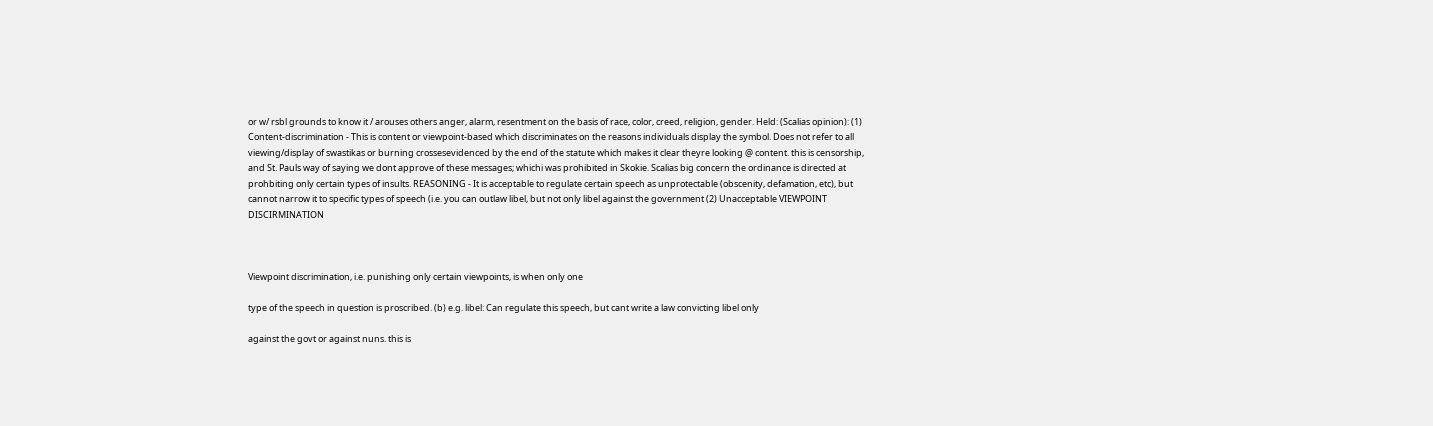or w/ rsbl grounds to know it / arouses others anger, alarm, resentment on the basis of race, color, creed, religion, gender. Held: (Scalias opinion): (1) Content-discrimination - This is content or viewpoint-based which discriminates on the reasons individuals display the symbol. Does not refer to all viewing/display of swastikas or burning crossesevidenced by the end of the statute which makes it clear theyre looking @ content. this is censorship, and St. Pauls way of saying we dont approve of these messages; whichi was prohibited in Skokie. Scalias big concern the ordinance is directed at prohbiting only certain types of insults. REASONING - It is acceptable to regulate certain speech as unprotectable (obscenity, defamation, etc), but cannot narrow it to specific types of speech (i.e. you can outlaw libel, but not only libel against the government (2) Unacceptable VIEWPOINT DISCIRMINATION



Viewpoint discrimination, i.e. punishing only certain viewpoints, is when only one

type of the speech in question is proscribed. (b) e.g. libel: Can regulate this speech, but cant write a law convicting libel only

against the govt or against nuns. this is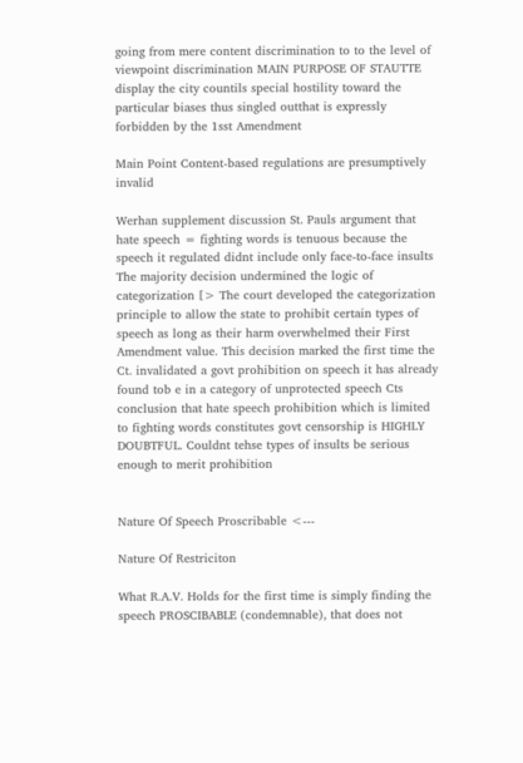going from mere content discrimination to to the level of viewpoint discrimination MAIN PURPOSE OF STAUTTE display the city countils special hostility toward the particular biases thus singled outthat is expressly forbidden by the 1sst Amendment

Main Point Content-based regulations are presumptively invalid

Werhan supplement discussion St. Pauls argument that hate speech = fighting words is tenuous because the speech it regulated didnt include only face-to-face insults The majority decision undermined the logic of categorization [> The court developed the categorization principle to allow the state to prohibit certain types of speech as long as their harm overwhelmed their First Amendment value. This decision marked the first time the Ct. invalidated a govt prohibition on speech it has already found tob e in a category of unprotected speech Cts conclusion that hate speech prohibition which is limited to fighting words constitutes govt censorship is HIGHLY DOUBTFUL. Couldnt tehse types of insults be serious enough to merit prohibition


Nature Of Speech Proscribable <---

Nature Of Restriciton

What R.A.V. Holds for the first time is simply finding the speech PROSCIBABLE (condemnable), that does not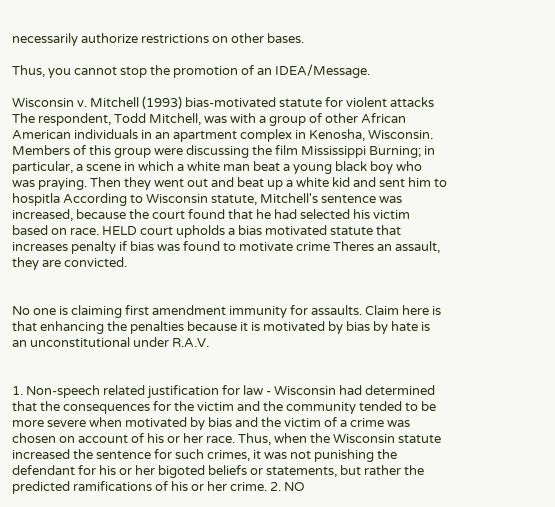necessarily authorize restrictions on other bases.

Thus, you cannot stop the promotion of an IDEA/Message.

Wisconsin v. Mitchell (1993) bias-motivated statute for violent attacks The respondent, Todd Mitchell, was with a group of other African American individuals in an apartment complex in Kenosha, Wisconsin. Members of this group were discussing the film Mississippi Burning; in particular, a scene in which a white man beat a young black boy who was praying. Then they went out and beat up a white kid and sent him to hospitla According to Wisconsin statute, Mitchell's sentence was increased, because the court found that he had selected his victim based on race. HELD court upholds a bias motivated statute that increases penalty if bias was found to motivate crime Theres an assault, they are convicted.


No one is claiming first amendment immunity for assaults. Claim here is that enhancing the penalties because it is motivated by bias by hate is an unconstitutional under R.A.V.


1. Non-speech related justification for law - Wisconsin had determined that the consequences for the victim and the community tended to be more severe when motivated by bias and the victim of a crime was chosen on account of his or her race. Thus, when the Wisconsin statute increased the sentence for such crimes, it was not punishing the defendant for his or her bigoted beliefs or statements, but rather the predicted ramifications of his or her crime. 2. NO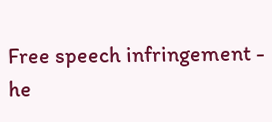Free speech infringement - he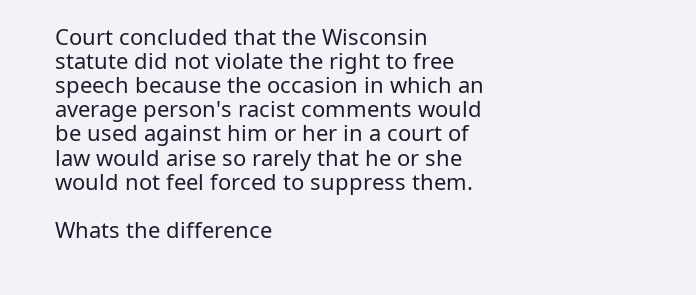Court concluded that the Wisconsin statute did not violate the right to free speech because the occasion in which an average person's racist comments would be used against him or her in a court of law would arise so rarely that he or she would not feel forced to suppress them.

Whats the difference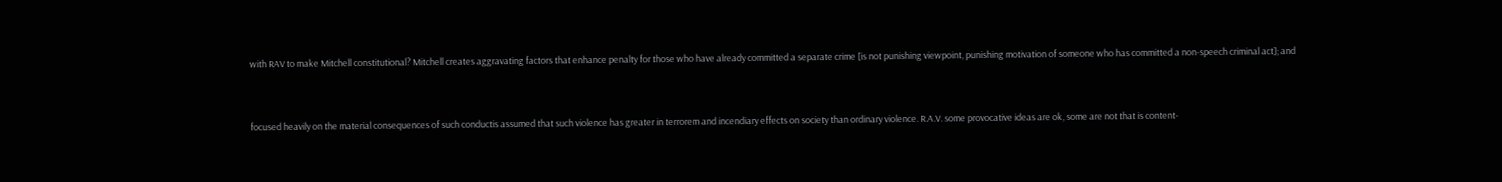with RAV to make Mitchell constitutional? Mitchell creates aggravating factors that enhance penalty for those who have already committed a separate crime [is not punishing viewpoint, punishing motivation of someone who has committed a non-speech criminal act]; and


focused heavily on the material consequences of such conductis assumed that such violence has greater in terrorem and incendiary effects on society than ordinary violence. R.A.V. some provocative ideas are ok, some are not that is content-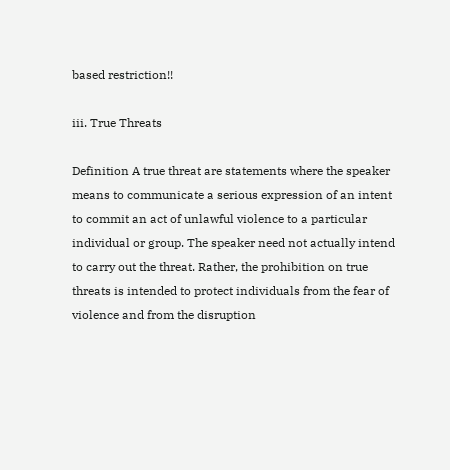based restriction!!

iii. True Threats

Definition A true threat are statements where the speaker means to communicate a serious expression of an intent to commit an act of unlawful violence to a particular individual or group. The speaker need not actually intend to carry out the threat. Rather, the prohibition on true threats is intended to protect individuals from the fear of violence and from the disruption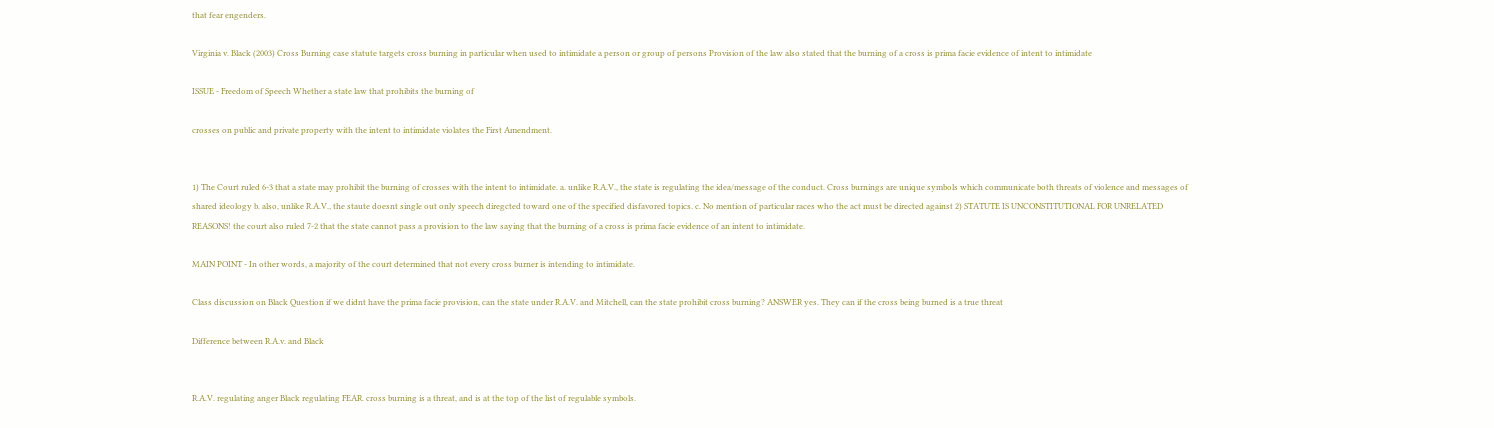that fear engenders.

Virginia v. Black (2003) Cross Burning case statute targets cross burning in particular when used to intimidate a person or group of persons Provision of the law also stated that the burning of a cross is prima facie evidence of intent to intimidate

ISSUE - Freedom of Speech Whether a state law that prohibits the burning of

crosses on public and private property with the intent to intimidate violates the First Amendment.


1) The Court ruled 6-3 that a state may prohibit the burning of crosses with the intent to intimidate. a. unlike R.A.V., the state is regulating the idea/message of the conduct. Cross burnings are unique symbols which communicate both threats of violence and messages of shared ideology b. also, unlike R.A.V., the staute doesnt single out only speech diregcted toward one of the specified disfavored topics. c. No mention of particular races who the act must be directed against 2) STATUTE IS UNCONSTITUTIONAL FOR UNRELATED REASONS! the court also ruled 7-2 that the state cannot pass a provision to the law saying that the burning of a cross is prima facie evidence of an intent to intimidate.

MAIN POINT - In other words, a majority of the court determined that not every cross burner is intending to intimidate.

Class discussion on Black Question if we didnt have the prima facie provision, can the state under R.A.V. and Mitchell, can the state prohibit cross burning? ANSWER yes. They can if the cross being burned is a true threat

Difference between R.A.v. and Black


R.A.V. regulating anger Black regulating FEAR. cross burning is a threat, and is at the top of the list of regulable symbols.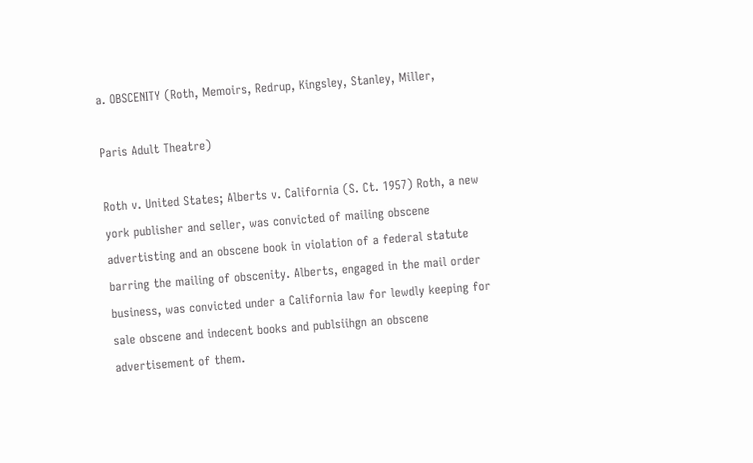a. OBSCENITY (Roth, Memoirs, Redrup, Kingsley, Stanley, Miller,

Paris Adult Theatre)

Roth v. United States; Alberts v. California (S. Ct. 1957) Roth, a new york publisher and seller, was convicted of mailing obscene advertisting and an obscene book in violation of a federal statute barring the mailing of obscenity. Alberts, engaged in the mail order business, was convicted under a California law for lewdly keeping for sale obscene and indecent books and publsiihgn an obscene advertisement of them.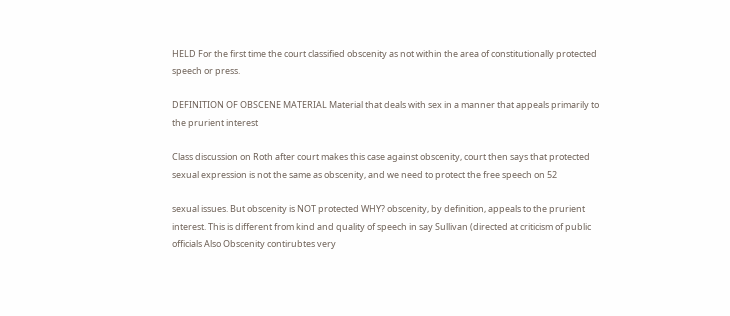HELD For the first time the court classified obscenity as not within the area of constitutionally protected speech or press.

DEFINITION OF OBSCENE MATERIAL Material that deals with sex in a manner that appeals primarily to the prurient interest

Class discussion on Roth after court makes this case against obscenity, court then says that protected sexual expression is not the same as obscenity, and we need to protect the free speech on 52

sexual issues. But obscenity is NOT protected WHY? obscenity, by definition, appeals to the prurient interest. This is different from kind and quality of speech in say Sullivan (directed at criticism of public officials Also Obscenity contirubtes very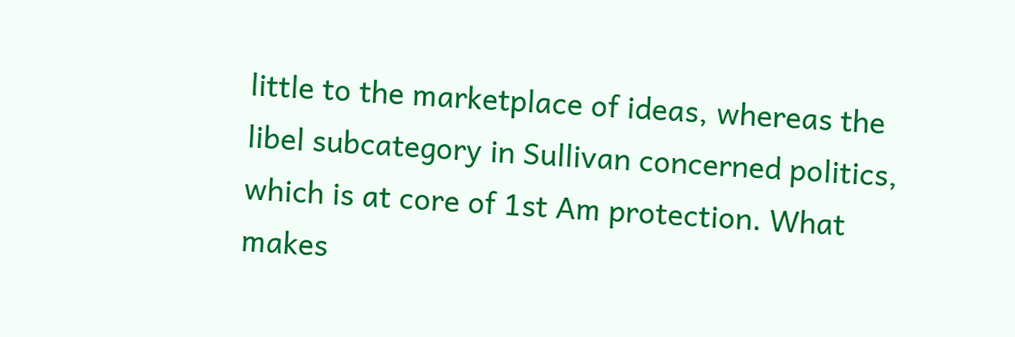little to the marketplace of ideas, whereas the libel subcategory in Sullivan concerned politics, which is at core of 1st Am protection. What makes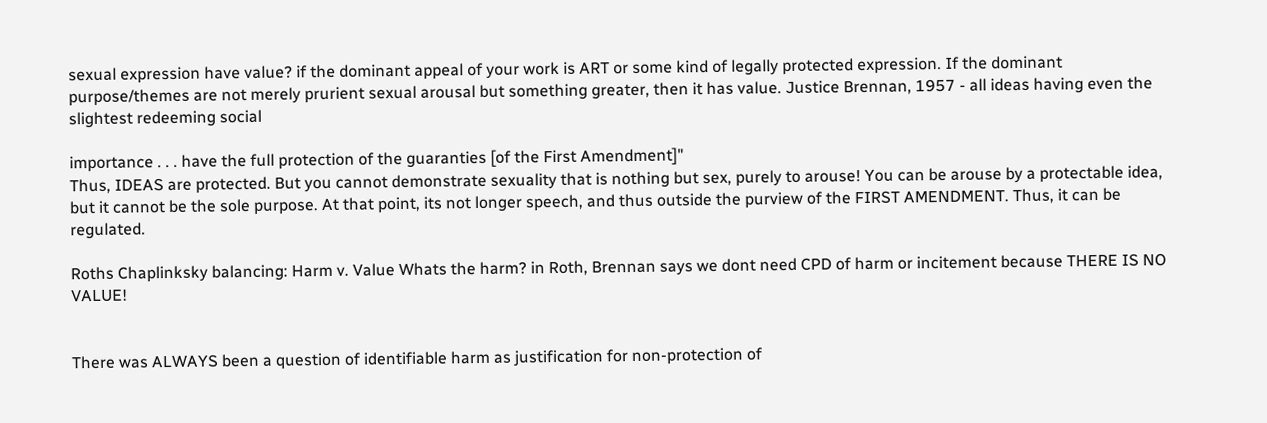sexual expression have value? if the dominant appeal of your work is ART or some kind of legally protected expression. If the dominant purpose/themes are not merely prurient sexual arousal but something greater, then it has value. Justice Brennan, 1957 - all ideas having even the slightest redeeming social

importance . . . have the full protection of the guaranties [of the First Amendment]"
Thus, IDEAS are protected. But you cannot demonstrate sexuality that is nothing but sex, purely to arouse! You can be arouse by a protectable idea, but it cannot be the sole purpose. At that point, its not longer speech, and thus outside the purview of the FIRST AMENDMENT. Thus, it can be regulated.

Roths Chaplinksky balancing: Harm v. Value Whats the harm? in Roth, Brennan says we dont need CPD of harm or incitement because THERE IS NO VALUE!


There was ALWAYS been a question of identifiable harm as justification for non-protection of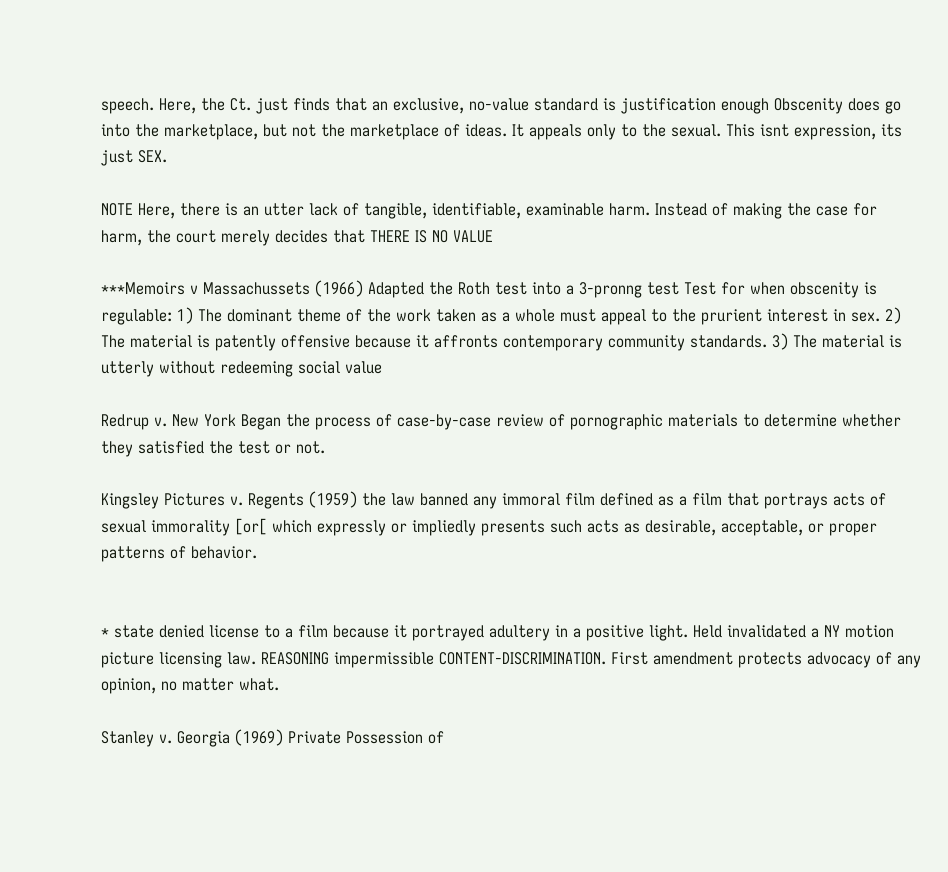speech. Here, the Ct. just finds that an exclusive, no-value standard is justification enough Obscenity does go into the marketplace, but not the marketplace of ideas. It appeals only to the sexual. This isnt expression, its just SEX.

NOTE Here, there is an utter lack of tangible, identifiable, examinable harm. Instead of making the case for harm, the court merely decides that THERE IS NO VALUE

***Memoirs v Massachussets (1966) Adapted the Roth test into a 3-pronng test Test for when obscenity is regulable: 1) The dominant theme of the work taken as a whole must appeal to the prurient interest in sex. 2) The material is patently offensive because it affronts contemporary community standards. 3) The material is utterly without redeeming social value

Redrup v. New York Began the process of case-by-case review of pornographic materials to determine whether they satisfied the test or not.

Kingsley Pictures v. Regents (1959) the law banned any immoral film defined as a film that portrays acts of sexual immorality [or[ which expressly or impliedly presents such acts as desirable, acceptable, or proper patterns of behavior.


* state denied license to a film because it portrayed adultery in a positive light. Held invalidated a NY motion picture licensing law. REASONING impermissible CONTENT-DISCRIMINATION. First amendment protects advocacy of any opinion, no matter what.

Stanley v. Georgia (1969) Private Possession of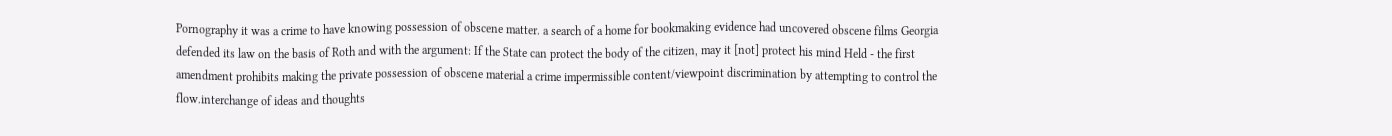Pornography it was a crime to have knowing possession of obscene matter. a search of a home for bookmaking evidence had uncovered obscene films Georgia defended its law on the basis of Roth and with the argument: If the State can protect the body of the citizen, may it [not] protect his mind Held - the first amendment prohibits making the private possession of obscene material a crime impermissible content/viewpoint discrimination by attempting to control the flow.interchange of ideas and thoughts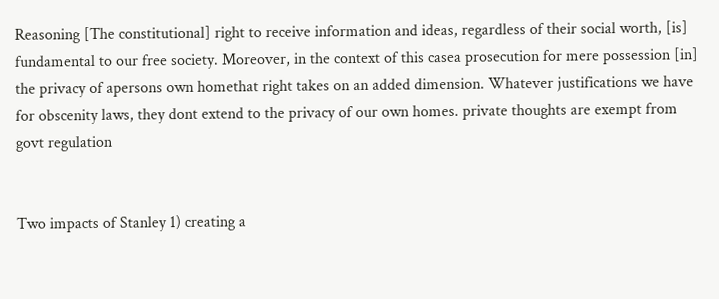Reasoning [The constitutional] right to receive information and ideas, regardless of their social worth, [is] fundamental to our free society. Moreover, in the context of this casea prosecution for mere possession [in] the privacy of apersons own homethat right takes on an added dimension. Whatever justifications we have for obscenity laws, they dont extend to the privacy of our own homes. private thoughts are exempt from govt regulation


Two impacts of Stanley 1) creating a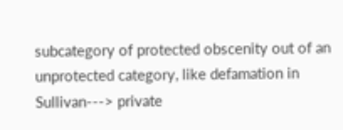subcategory of protected obscenity out of an unprotected category, like defamation in Sullivan---> private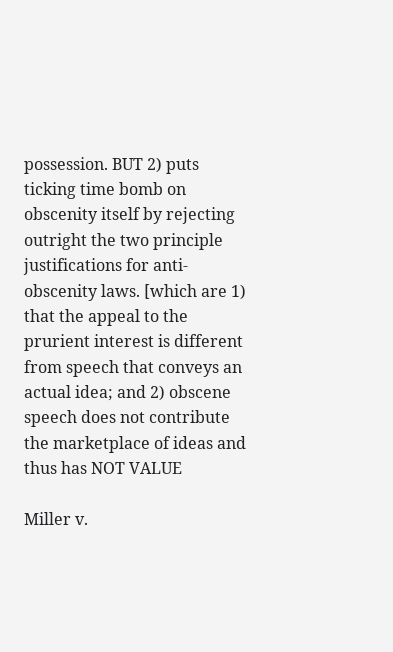possession. BUT 2) puts ticking time bomb on obscenity itself by rejecting outright the two principle justifications for anti-obscenity laws. [which are 1) that the appeal to the prurient interest is different from speech that conveys an actual idea; and 2) obscene speech does not contribute the marketplace of ideas and thus has NOT VALUE

Miller v.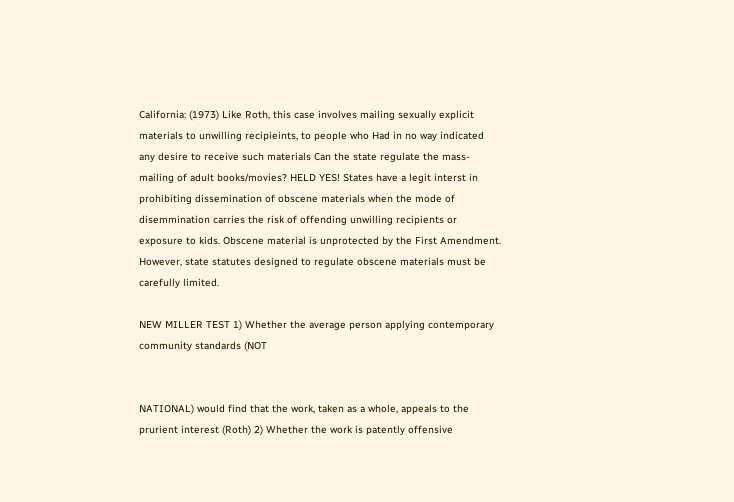California: (1973) Like Roth, this case involves mailing sexually explicit materials to unwilling recipieints, to people who Had in no way indicated any desire to receive such materials Can the state regulate the mass-mailing of adult books/movies? HELD YES! States have a legit interst in prohibiting dissemination of obscene materials when the mode of disemmination carries the risk of offending unwilling recipients or exposure to kids. Obscene material is unprotected by the First Amendment. However, state statutes designed to regulate obscene materials must be carefully limited.

NEW MILLER TEST 1) Whether the average person applying contemporary community standards (NOT


NATIONAL) would find that the work, taken as a whole, appeals to the prurient interest (Roth) 2) Whether the work is patently offensive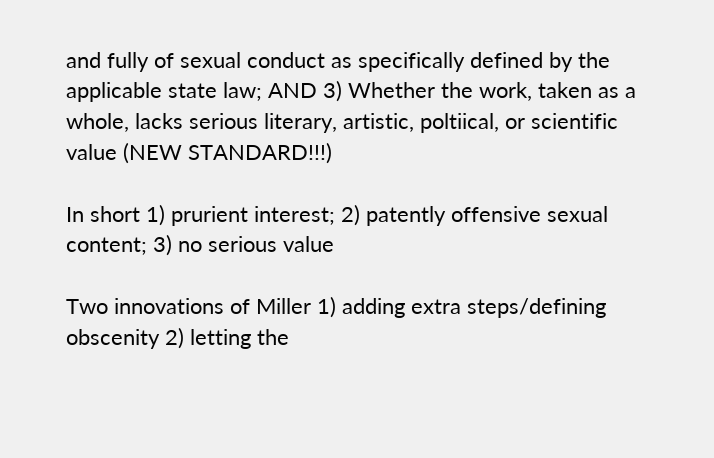and fully of sexual conduct as specifically defined by the applicable state law; AND 3) Whether the work, taken as a whole, lacks serious literary, artistic, poltiical, or scientific value (NEW STANDARD!!!)

In short 1) prurient interest; 2) patently offensive sexual content; 3) no serious value

Two innovations of Miller 1) adding extra steps/defining obscenity 2) letting the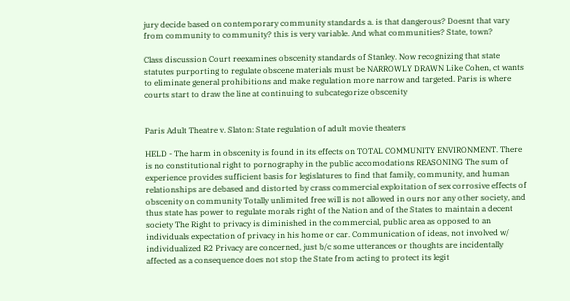jury decide based on contemporary community standards a. is that dangerous? Doesnt that vary from community to community? this is very variable. And what communities? State, town?

Class discussion Court reexamines obscenity standards of Stanley. Now recognizing that state statutes purporting to regulate obscene materials must be NARROWLY DRAWN Like Cohen, ct wants to eliminate general prohibitions and make regulation more narrow and targeted. Paris is where courts start to draw the line at continuing to subcategorize obscenity


Paris Adult Theatre v. Slaton: State regulation of adult movie theaters

HELD - The harm in obscenity is found in its effects on TOTAL COMMUNITY ENVIRONMENT. There is no constitutional right to pornography in the public accomodations REASONING The sum of experience provides sufficient basis for legislatures to find that family, community, and human relationships are debased and distorted by crass commercial exploitation of sex corrosive effects of obscenity on community Totally unlimited free will is not allowed in ours nor any other society, and thus state has power to regulate morals right of the Nation and of the States to maintain a decent society The Right to privacy is diminished in the commercial, public area as opposed to an individuals expectation of privacy in his home or car. Communication of ideas, not involved w/ individualized R2 Privacy are concerned, just b/c some utterances or thoughts are incidentally affected as a consequence does not stop the State from acting to protect its legit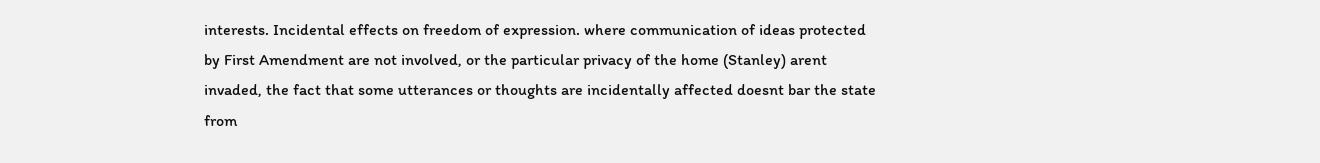interests. Incidental effects on freedom of expression. where communication of ideas protected by First Amendment are not involved, or the particular privacy of the home (Stanley) arent invaded, the fact that some utterances or thoughts are incidentally affected doesnt bar the state from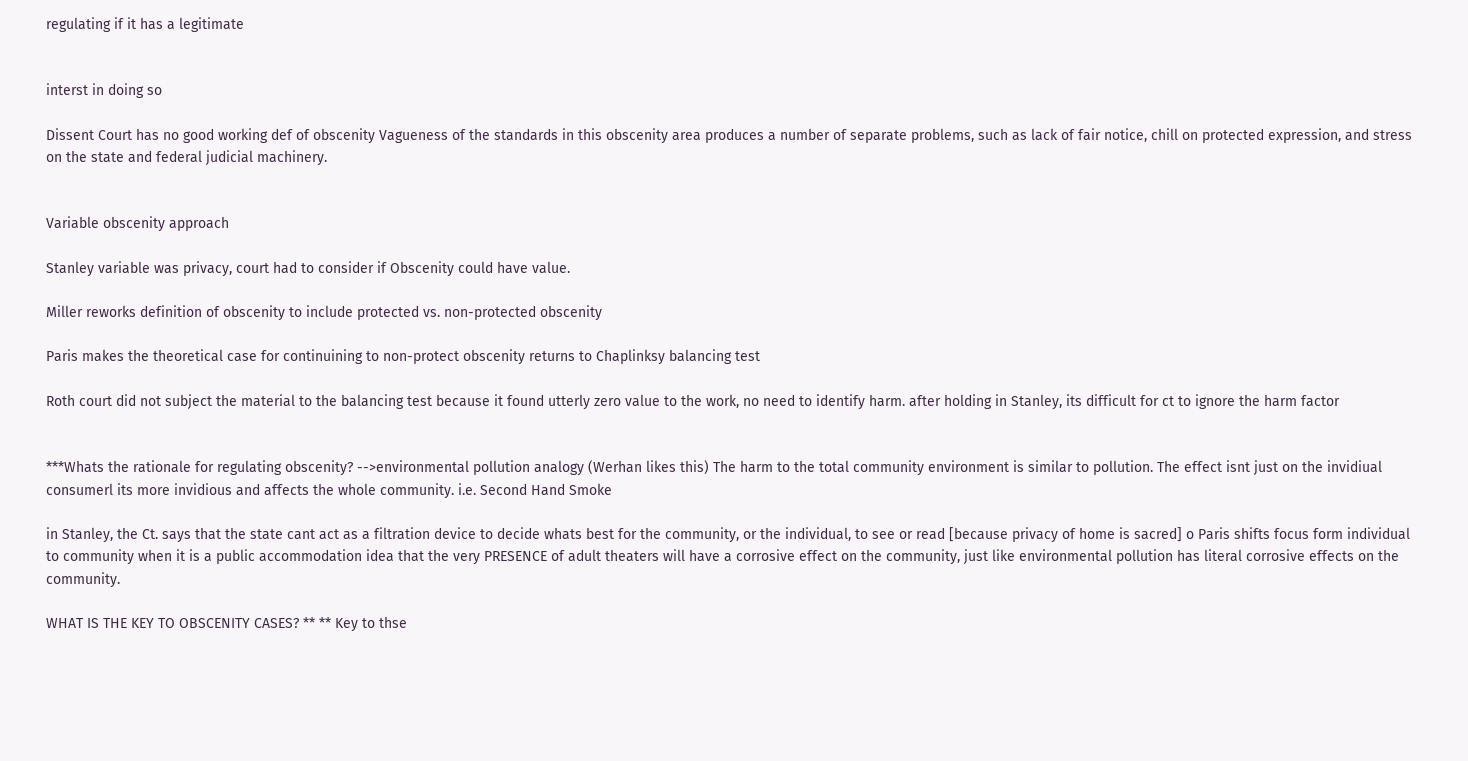regulating if it has a legitimate


interst in doing so

Dissent Court has no good working def of obscenity Vagueness of the standards in this obscenity area produces a number of separate problems, such as lack of fair notice, chill on protected expression, and stress on the state and federal judicial machinery.


Variable obscenity approach

Stanley variable was privacy, court had to consider if Obscenity could have value.

Miller reworks definition of obscenity to include protected vs. non-protected obscenity

Paris makes the theoretical case for continuining to non-protect obscenity returns to Chaplinksy balancing test

Roth court did not subject the material to the balancing test because it found utterly zero value to the work, no need to identify harm. after holding in Stanley, its difficult for ct to ignore the harm factor


***Whats the rationale for regulating obscenity? -->environmental pollution analogy (Werhan likes this) The harm to the total community environment is similar to pollution. The effect isnt just on the invidiual consumerl its more invidious and affects the whole community. i.e. Second Hand Smoke

in Stanley, the Ct. says that the state cant act as a filtration device to decide whats best for the community, or the individual, to see or read [because privacy of home is sacred] o Paris shifts focus form individual to community when it is a public accommodation idea that the very PRESENCE of adult theaters will have a corrosive effect on the community, just like environmental pollution has literal corrosive effects on the community.

WHAT IS THE KEY TO OBSCENITY CASES? ** ** Key to thse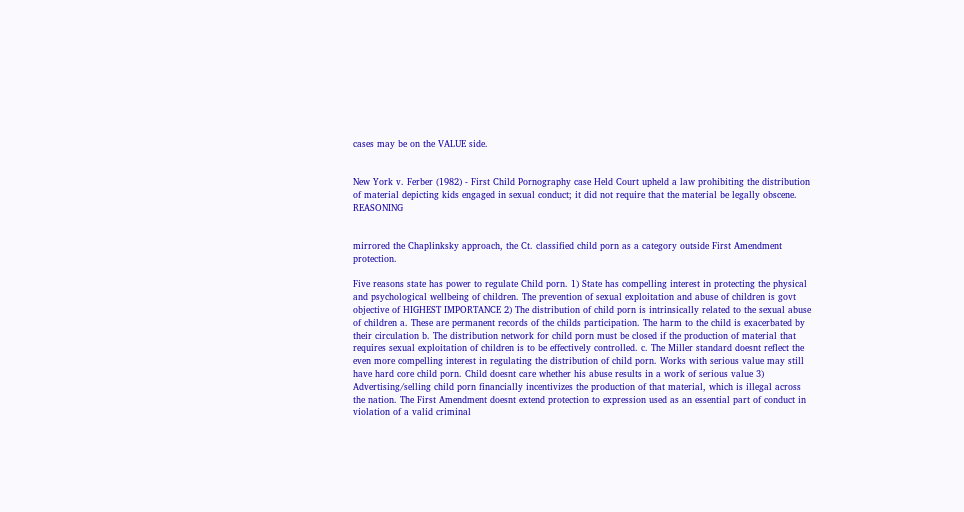cases may be on the VALUE side.


New York v. Ferber (1982) - First Child Pornography case Held Court upheld a law prohibiting the distribution of material depicting kids engaged in sexual conduct; it did not require that the material be legally obscene. REASONING


mirrored the Chaplinksky approach, the Ct. classified child porn as a category outside First Amendment protection.

Five reasons state has power to regulate Child porn. 1) State has compelling interest in protecting the physical and psychological wellbeing of children. The prevention of sexual exploitation and abuse of children is govt objective of HIGHEST IMPORTANCE 2) The distribution of child porn is intrinsically related to the sexual abuse of children a. These are permanent records of the childs participation. The harm to the child is exacerbated by their circulation b. The distribution network for child porn must be closed if the production of material that requires sexual exploitation of children is to be effectively controlled. c. The Miller standard doesnt reflect the even more compelling interest in regulating the distribution of child porn. Works with serious value may still have hard core child porn. Child doesnt care whether his abuse results in a work of serious value 3) Advertising/selling child porn financially incentivizes the production of that material, which is illegal across the nation. The First Amendment doesnt extend protection to expression used as an essential part of conduct in violation of a valid criminal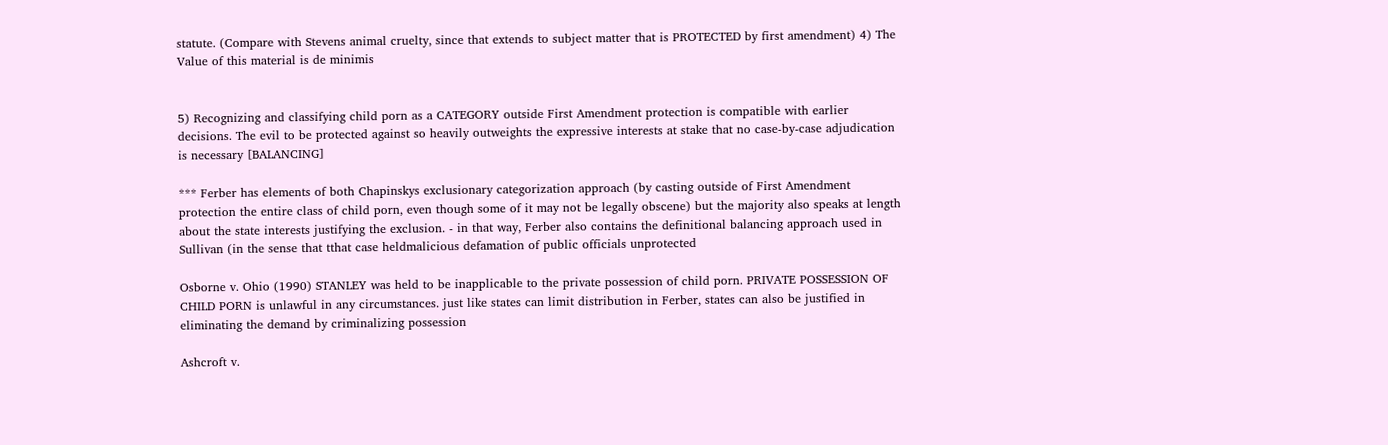statute. (Compare with Stevens animal cruelty, since that extends to subject matter that is PROTECTED by first amendment) 4) The Value of this material is de minimis


5) Recognizing and classifying child porn as a CATEGORY outside First Amendment protection is compatible with earlier decisions. The evil to be protected against so heavily outweights the expressive interests at stake that no case-by-case adjudication is necessary [BALANCING]

*** Ferber has elements of both Chapinskys exclusionary categorization approach (by casting outside of First Amendment protection the entire class of child porn, even though some of it may not be legally obscene) but the majority also speaks at length about the state interests justifying the exclusion. - in that way, Ferber also contains the definitional balancing approach used in Sullivan (in the sense that tthat case heldmalicious defamation of public officials unprotected

Osborne v. Ohio (1990) STANLEY was held to be inapplicable to the private possession of child porn. PRIVATE POSSESSION OF CHILD PORN is unlawful in any circumstances. just like states can limit distribution in Ferber, states can also be justified in eliminating the demand by criminalizing possession

Ashcroft v.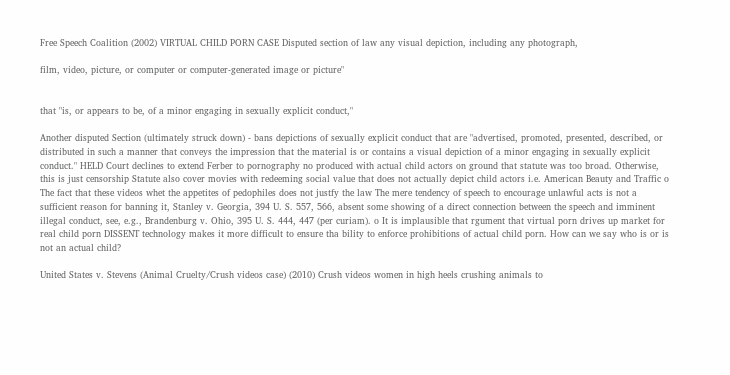Free Speech Coalition (2002) VIRTUAL CHILD PORN CASE Disputed section of law any visual depiction, including any photograph,

film, video, picture, or computer or computer-generated image or picture"


that "is, or appears to be, of a minor engaging in sexually explicit conduct,"

Another disputed Section (ultimately struck down) - bans depictions of sexually explicit conduct that are "advertised, promoted, presented, described, or distributed in such a manner that conveys the impression that the material is or contains a visual depiction of a minor engaging in sexually explicit conduct." HELD Court declines to extend Ferber to pornography no produced with actual child actors on ground that statute was too broad. Otherwise, this is just censorship Statute also cover movies with redeeming social value that does not actually depict child actors i.e. American Beauty and Traffic o The fact that these videos whet the appetites of pedophiles does not justfy the law The mere tendency of speech to encourage unlawful acts is not a sufficient reason for banning it, Stanley v. Georgia, 394 U. S. 557, 566, absent some showing of a direct connection between the speech and imminent illegal conduct, see, e.g., Brandenburg v. Ohio, 395 U. S. 444, 447 (per curiam). o It is implausible that rgument that virtual porn drives up market for real child porn DISSENT technology makes it more difficult to ensure tha bility to enforce prohibitions of actual child porn. How can we say who is or is not an actual child?

United States v. Stevens (Animal Cruelty/Crush videos case) (2010) Crush videos women in high heels crushing animals to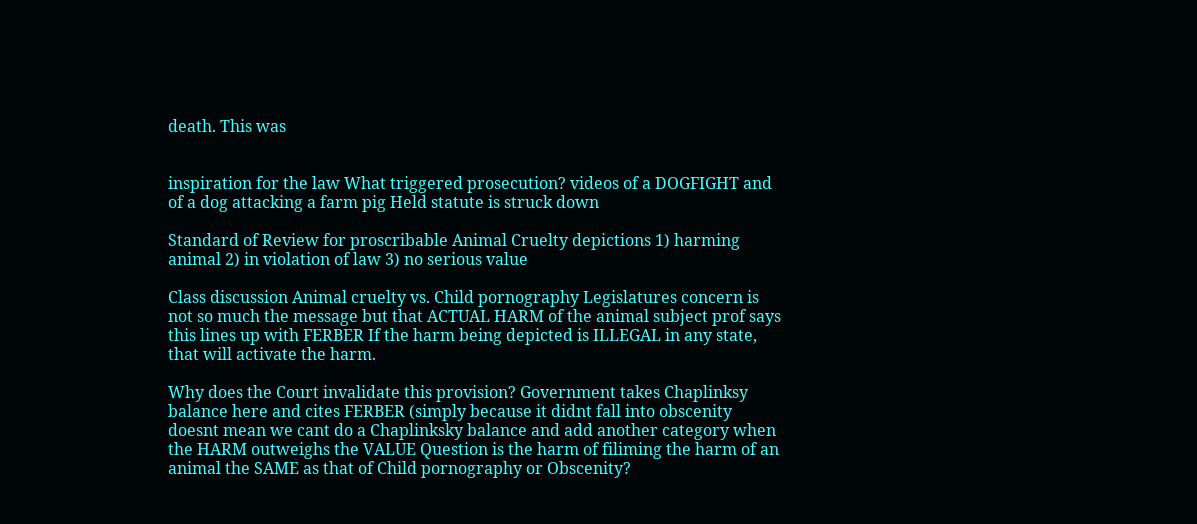death. This was


inspiration for the law What triggered prosecution? videos of a DOGFIGHT and of a dog attacking a farm pig Held statute is struck down

Standard of Review for proscribable Animal Cruelty depictions 1) harming animal 2) in violation of law 3) no serious value

Class discussion Animal cruelty vs. Child pornography Legislatures concern is not so much the message but that ACTUAL HARM of the animal subject prof says this lines up with FERBER If the harm being depicted is ILLEGAL in any state, that will activate the harm.

Why does the Court invalidate this provision? Government takes Chaplinksy balance here and cites FERBER (simply because it didnt fall into obscenity doesnt mean we cant do a Chaplinksky balance and add another category when the HARM outweighs the VALUE Question is the harm of filiming the harm of an animal the SAME as that of Child pornography or Obscenity?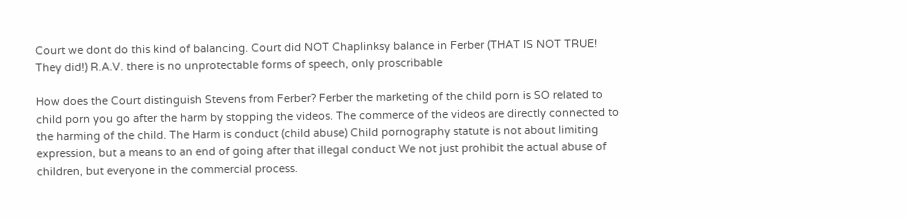Court we dont do this kind of balancing. Court did NOT Chaplinksy balance in Ferber (THAT IS NOT TRUE! They did!) R.A.V. there is no unprotectable forms of speech, only proscribable

How does the Court distinguish Stevens from Ferber? Ferber the marketing of the child porn is SO related to child porn you go after the harm by stopping the videos. The commerce of the videos are directly connected to the harming of the child. The Harm is conduct (child abuse) Child pornography statute is not about limiting expression, but a means to an end of going after that illegal conduct We not just prohibit the actual abuse of children, but everyone in the commercial process.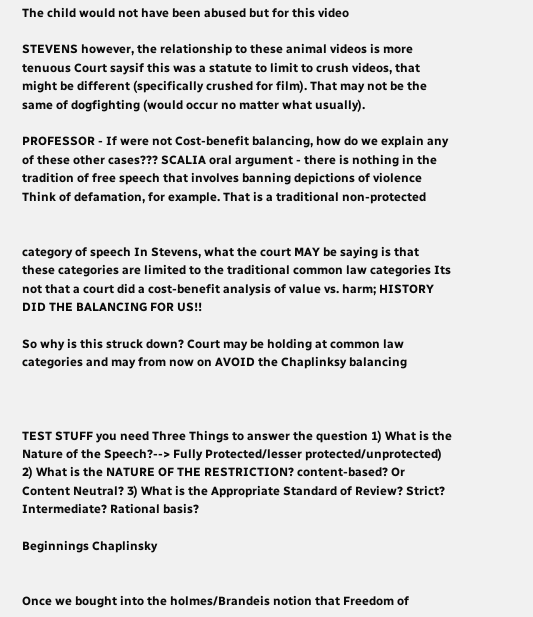The child would not have been abused but for this video

STEVENS however, the relationship to these animal videos is more tenuous Court saysif this was a statute to limit to crush videos, that might be different (specifically crushed for film). That may not be the same of dogfighting (would occur no matter what usually).

PROFESSOR - If were not Cost-benefit balancing, how do we explain any of these other cases??? SCALIA oral argument - there is nothing in the tradition of free speech that involves banning depictions of violence Think of defamation, for example. That is a traditional non-protected


category of speech In Stevens, what the court MAY be saying is that these categories are limited to the traditional common law categories Its not that a court did a cost-benefit analysis of value vs. harm; HISTORY DID THE BALANCING FOR US!!

So why is this struck down? Court may be holding at common law categories and may from now on AVOID the Chaplinksy balancing



TEST STUFF you need Three Things to answer the question 1) What is the Nature of the Speech?--> Fully Protected/lesser protected/unprotected) 2) What is the NATURE OF THE RESTRICTION? content-based? Or Content Neutral? 3) What is the Appropriate Standard of Review? Strict? Intermediate? Rational basis?

Beginnings Chaplinsky


Once we bought into the holmes/Brandeis notion that Freedom of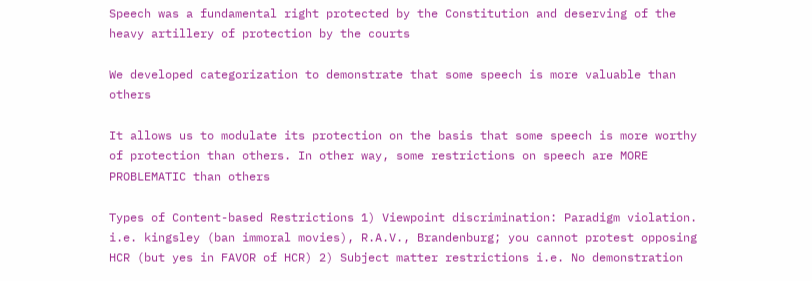Speech was a fundamental right protected by the Constitution and deserving of the heavy artillery of protection by the courts

We developed categorization to demonstrate that some speech is more valuable than others

It allows us to modulate its protection on the basis that some speech is more worthy of protection than others. In other way, some restrictions on speech are MORE PROBLEMATIC than others

Types of Content-based Restrictions 1) Viewpoint discrimination: Paradigm violation. i.e. kingsley (ban immoral movies), R.A.V., Brandenburg; you cannot protest opposing HCR (but yes in FAVOR of HCR) 2) Subject matter restrictions i.e. No demonstration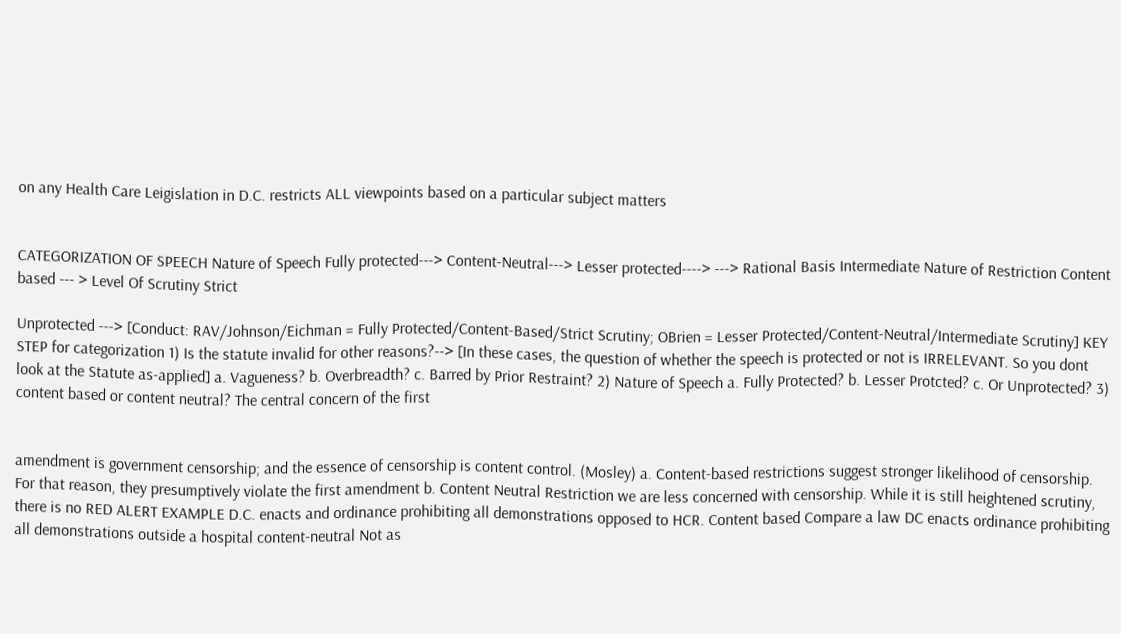on any Health Care Leigislation in D.C. restricts ALL viewpoints based on a particular subject matters


CATEGORIZATION OF SPEECH Nature of Speech Fully protected---> Content-Neutral---> Lesser protected----> ---> Rational Basis Intermediate Nature of Restriction Content based --- > Level Of Scrutiny Strict

Unprotected ---> [Conduct: RAV/Johnson/Eichman = Fully Protected/Content-Based/Strict Scrutiny; OBrien = Lesser Protected/Content-Neutral/Intermediate Scrutiny] KEY STEP for categorization 1) Is the statute invalid for other reasons?--> [In these cases, the question of whether the speech is protected or not is IRRELEVANT. So you dont look at the Statute as-applied] a. Vagueness? b. Overbreadth? c. Barred by Prior Restraint? 2) Nature of Speech a. Fully Protected? b. Lesser Protcted? c. Or Unprotected? 3) content based or content neutral? The central concern of the first


amendment is government censorship; and the essence of censorship is content control. (Mosley) a. Content-based restrictions suggest stronger likelihood of censorship. For that reason, they presumptively violate the first amendment b. Content Neutral Restriction we are less concerned with censorship. While it is still heightened scrutiny, there is no RED ALERT EXAMPLE D.C. enacts and ordinance prohibiting all demonstrations opposed to HCR. Content based Compare a law DC enacts ordinance prohibiting all demonstrations outside a hospital content-neutral Not as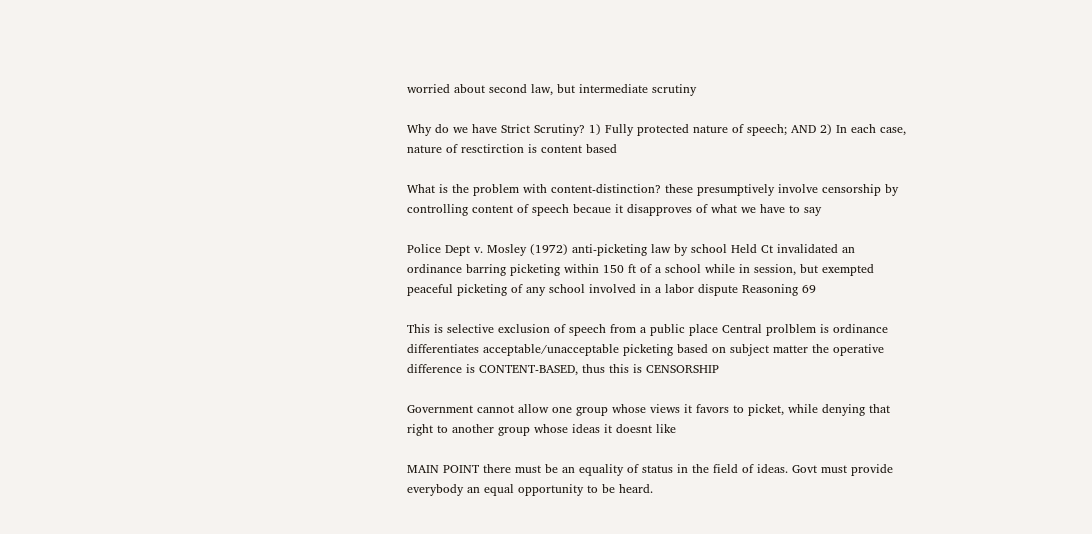worried about second law, but intermediate scrutiny

Why do we have Strict Scrutiny? 1) Fully protected nature of speech; AND 2) In each case, nature of resctirction is content based

What is the problem with content-distinction? these presumptively involve censorship by controlling content of speech becaue it disapproves of what we have to say

Police Dept v. Mosley (1972) anti-picketing law by school Held Ct invalidated an ordinance barring picketing within 150 ft of a school while in session, but exempted peaceful picketing of any school involved in a labor dispute Reasoning 69

This is selective exclusion of speech from a public place Central prolblem is ordinance differentiates acceptable/unacceptable picketing based on subject matter the operative difference is CONTENT-BASED, thus this is CENSORSHIP

Government cannot allow one group whose views it favors to picket, while denying that right to another group whose ideas it doesnt like

MAIN POINT there must be an equality of status in the field of ideas. Govt must provide everybody an equal opportunity to be heard.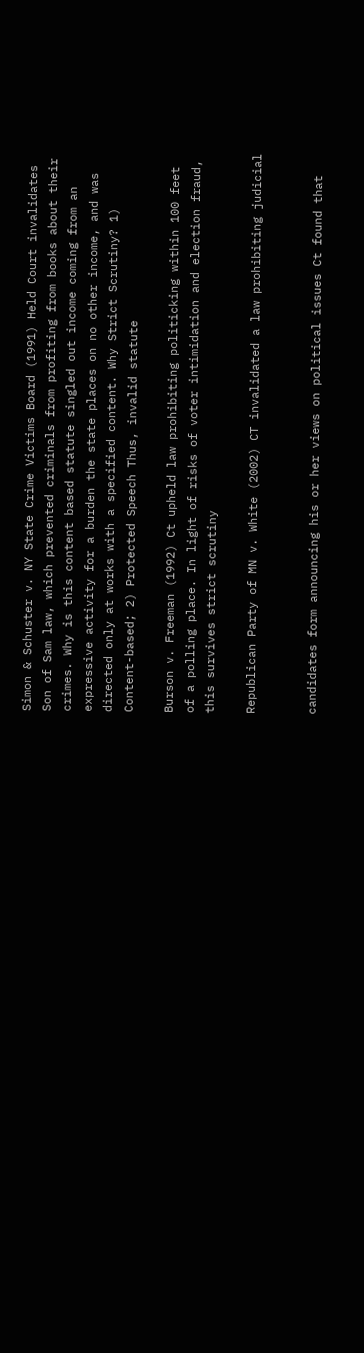Simon & Schuster v. NY State Crime Victims Board (1991) Held Court invalidates Son of Sam law, which prevented criminals from profiting from books about their crimes. Why is this content based statute singled out income coming from an expressive activity for a burden the state places on no other income, and was directed only at works with a specified content. Why Strict Scrutiny? 1) Content-based; 2) Protected Speech Thus, invalid statute

Burson v. Freeman (1992) Ct upheld law prohibiting politicking within 100 feet of a polling place. In light of risks of voter intimidation and election fraud, this survives strict scrutiny

Republican Party of MN v. White (2002) CT invalidated a law prohibiting judicial


candidates form announcing his or her views on political issues Ct found that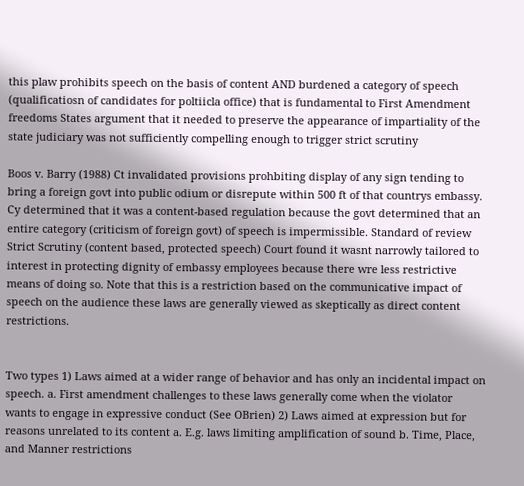this plaw prohibits speech on the basis of content AND burdened a category of speech (qualificatiosn of candidates for poltiicla office) that is fundamental to First Amendment freedoms States argument that it needed to preserve the appearance of impartiality of the state judiciary was not sufficiently compelling enough to trigger strict scrutiny

Boos v. Barry (1988) Ct invalidated provisions prohbiting display of any sign tending to bring a foreign govt into public odium or disrepute within 500 ft of that countrys embassy. Cy determined that it was a content-based regulation because the govt determined that an entire category (criticism of foreign govt) of speech is impermissible. Standard of review Strict Scrutiny (content based, protected speech) Court found it wasnt narrowly tailored to interest in protecting dignity of embassy employees because there wre less restrictive means of doing so. Note that this is a restriction based on the communicative impact of speech on the audience these laws are generally viewed as skeptically as direct content restrictions.


Two types 1) Laws aimed at a wider range of behavior and has only an incidental impact on speech. a. First amendment challenges to these laws generally come when the violator wants to engage in expressive conduct (See OBrien) 2) Laws aimed at expression but for reasons unrelated to its content a. E.g. laws limiting amplification of sound b. Time, Place, and Manner restrictions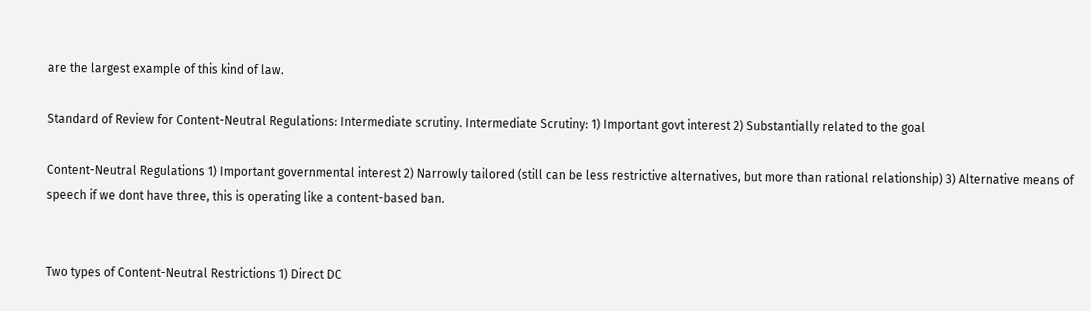are the largest example of this kind of law.

Standard of Review for Content-Neutral Regulations: Intermediate scrutiny. Intermediate Scrutiny: 1) Important govt interest 2) Substantially related to the goal

Content-Neutral Regulations 1) Important governmental interest 2) Narrowly tailored (still can be less restrictive alternatives, but more than rational relationship) 3) Alternative means of speech if we dont have three, this is operating like a content-based ban.


Two types of Content-Neutral Restrictions 1) Direct DC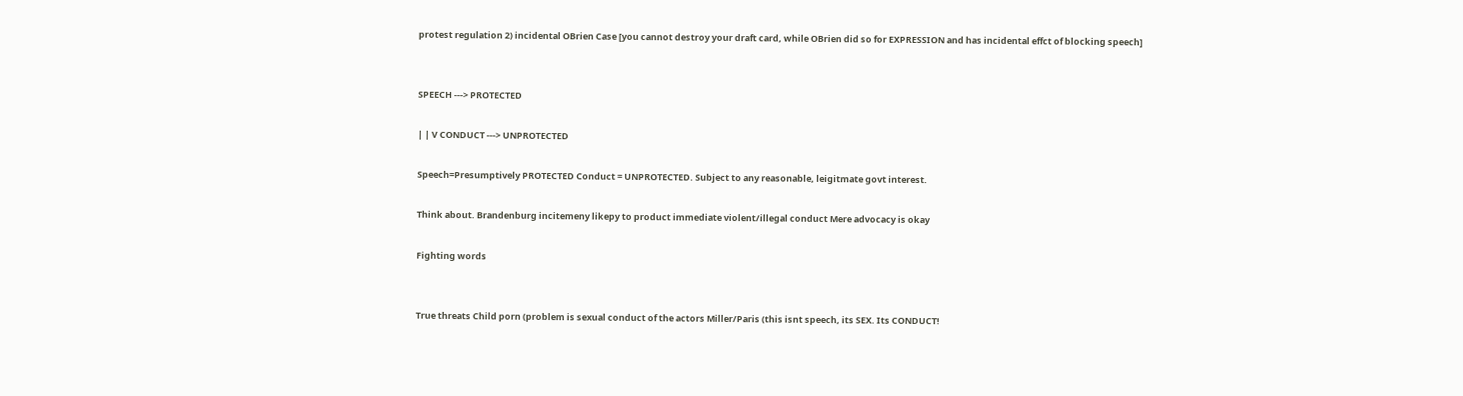protest regulation 2) incidental OBrien Case [you cannot destroy your draft card, while OBrien did so for EXPRESSION and has incidental effct of blocking speech]


SPEECH ---> PROTECTED

| | V CONDUCT ---> UNPROTECTED

Speech=Presumptively PROTECTED Conduct = UNPROTECTED. Subject to any reasonable, leigitmate govt interest.

Think about. Brandenburg incitemeny likepy to product immediate violent/illegal conduct Mere advocacy is okay

Fighting words


True threats Child porn (problem is sexual conduct of the actors Miller/Paris (this isnt speech, its SEX. Its CONDUCT!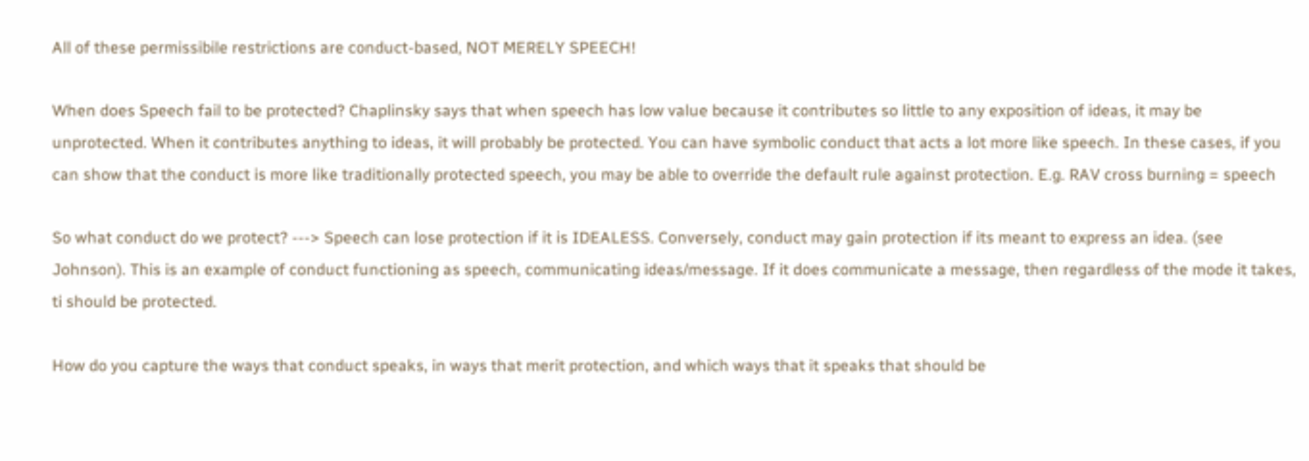All of these permissibile restrictions are conduct-based, NOT MERELY SPEECH!

When does Speech fail to be protected? Chaplinsky says that when speech has low value because it contributes so little to any exposition of ideas, it may be unprotected. When it contributes anything to ideas, it will probably be protected. You can have symbolic conduct that acts a lot more like speech. In these cases, if you can show that the conduct is more like traditionally protected speech, you may be able to override the default rule against protection. E.g. RAV cross burning = speech

So what conduct do we protect? ---> Speech can lose protection if it is IDEALESS. Conversely, conduct may gain protection if its meant to express an idea. (see Johnson). This is an example of conduct functioning as speech, communicating ideas/message. If it does communicate a message, then regardless of the mode it takes, ti should be protected.

How do you capture the ways that conduct speaks, in ways that merit protection, and which ways that it speaks that should be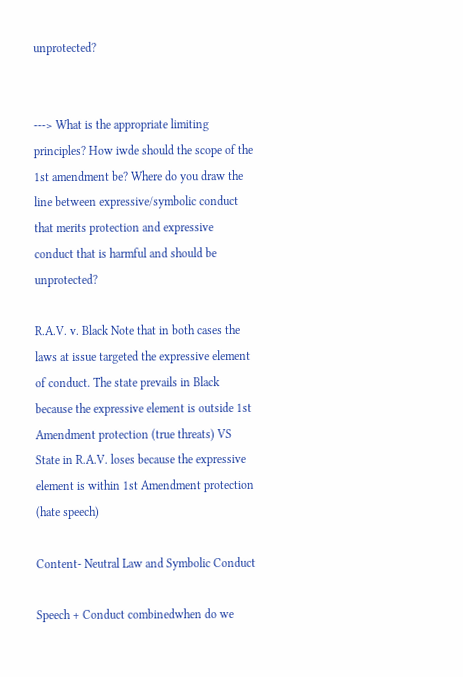unprotected?


---> What is the appropriate limiting principles? How iwde should the scope of the 1st amendment be? Where do you draw the line between expressive/symbolic conduct that merits protection and expressive conduct that is harmful and should be unprotected?

R.A.V. v. Black Note that in both cases the laws at issue targeted the expressive element of conduct. The state prevails in Black because the expressive element is outside 1st Amendment protection (true threats) VS State in R.A.V. loses because the expressive element is within 1st Amendment protection (hate speech)

Content- Neutral Law and Symbolic Conduct

Speech + Conduct combinedwhen do we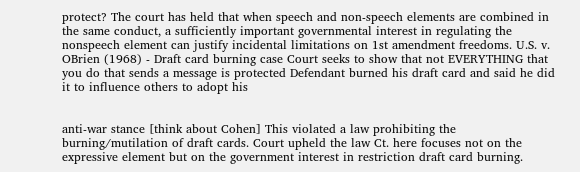protect? The court has held that when speech and non-speech elements are combined in the same conduct, a sufficiently important governmental interest in regulating the nonspeech element can justify incidental limitations on 1st amendment freedoms. U.S. v. OBrien (1968) - Draft card burning case Court seeks to show that not EVERYTHING that you do that sends a message is protected Defendant burned his draft card and said he did it to influence others to adopt his


anti-war stance [think about Cohen] This violated a law prohibiting the burning/mutilation of draft cards. Court upheld the law Ct. here focuses not on the expressive element but on the government interest in restriction draft card burning.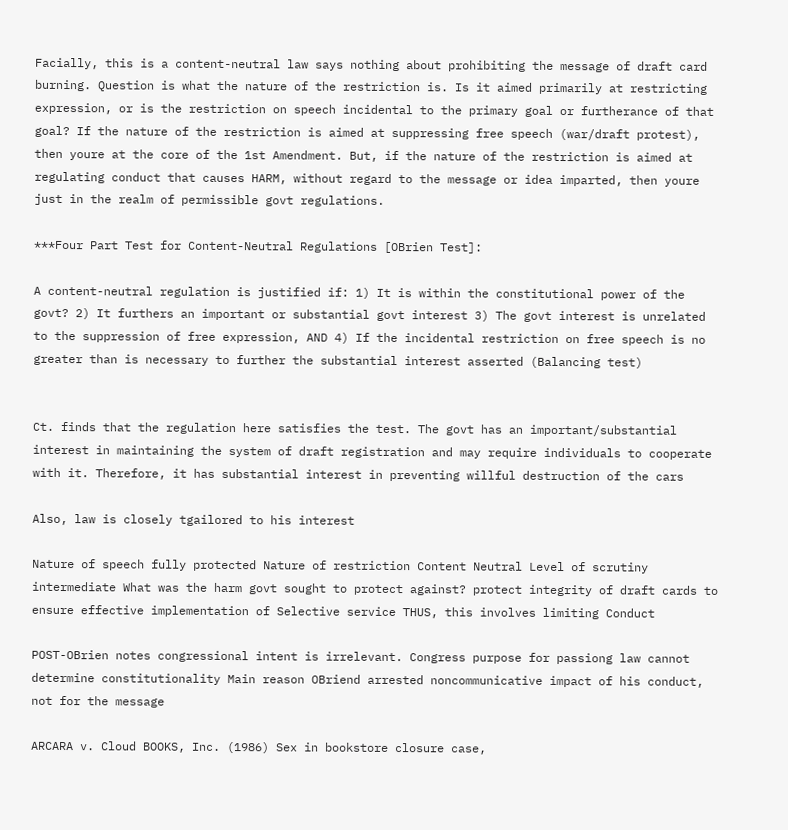Facially, this is a content-neutral law says nothing about prohibiting the message of draft card burning. Question is what the nature of the restriction is. Is it aimed primarily at restricting expression, or is the restriction on speech incidental to the primary goal or furtherance of that goal? If the nature of the restriction is aimed at suppressing free speech (war/draft protest), then youre at the core of the 1st Amendment. But, if the nature of the restriction is aimed at regulating conduct that causes HARM, without regard to the message or idea imparted, then youre just in the realm of permissible govt regulations.

***Four Part Test for Content-Neutral Regulations [OBrien Test]:

A content-neutral regulation is justified if: 1) It is within the constitutional power of the govt? 2) It furthers an important or substantial govt interest 3) The govt interest is unrelated to the suppression of free expression, AND 4) If the incidental restriction on free speech is no greater than is necessary to further the substantial interest asserted (Balancing test)


Ct. finds that the regulation here satisfies the test. The govt has an important/substantial interest in maintaining the system of draft registration and may require individuals to cooperate with it. Therefore, it has substantial interest in preventing willful destruction of the cars

Also, law is closely tgailored to his interest

Nature of speech fully protected Nature of restriction Content Neutral Level of scrutiny intermediate What was the harm govt sought to protect against? protect integrity of draft cards to ensure effective implementation of Selective service THUS, this involves limiting Conduct

POST-OBrien notes congressional intent is irrelevant. Congress purpose for passiong law cannot determine constitutionality Main reason OBriend arrested noncommunicative impact of his conduct, not for the message

ARCARA v. Cloud BOOKS, Inc. (1986) Sex in bookstore closure case,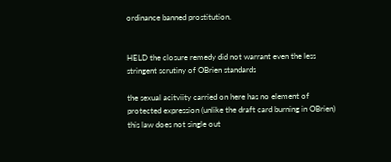ordinance banned prostitution.


HELD the closure remedy did not warrant even the less stringent scrutiny of OBrien standards

the sexual acitviity carried on here has no element of protected expression (unlike the draft card burning in OBrien) this law does not single out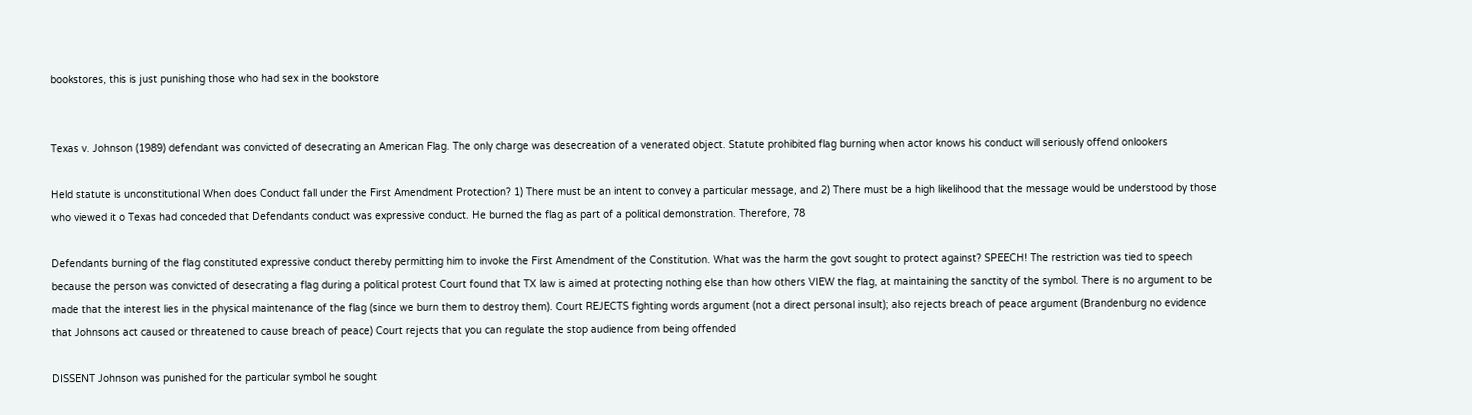bookstores, this is just punishing those who had sex in the bookstore


Texas v. Johnson (1989) defendant was convicted of desecrating an American Flag. The only charge was desecreation of a venerated object. Statute prohibited flag burning when actor knows his conduct will seriously offend onlookers

Held statute is unconstitutional When does Conduct fall under the First Amendment Protection? 1) There must be an intent to convey a particular message, and 2) There must be a high likelihood that the message would be understood by those who viewed it o Texas had conceded that Defendants conduct was expressive conduct. He burned the flag as part of a political demonstration. Therefore, 78

Defendants burning of the flag constituted expressive conduct thereby permitting him to invoke the First Amendment of the Constitution. What was the harm the govt sought to protect against? SPEECH! The restriction was tied to speech because the person was convicted of desecrating a flag during a political protest Court found that TX law is aimed at protecting nothing else than how others VIEW the flag, at maintaining the sanctity of the symbol. There is no argument to be made that the interest lies in the physical maintenance of the flag (since we burn them to destroy them). Court REJECTS fighting words argument (not a direct personal insult); also rejects breach of peace argument (Brandenburg no evidence that Johnsons act caused or threatened to cause breach of peace) Court rejects that you can regulate the stop audience from being offended

DISSENT Johnson was punished for the particular symbol he sought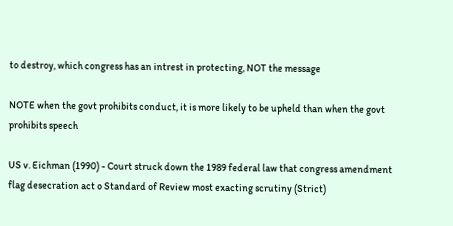to destroy, which congress has an intrest in protecting, NOT the message

NOTE when the govt prohibits conduct, it is more likely to be upheld than when the govt prohibits speech

US v. Eichman (1990) - Court struck down the 1989 federal law that congress amendment flag desecration act o Standard of Review most exacting scrutiny (Strict)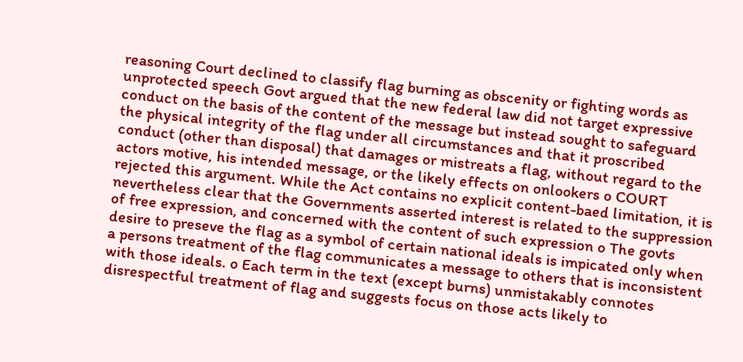reasoning Court declined to classify flag burning as obscenity or fighting words as unprotected speech Govt argued that the new federal law did not target expressive conduct on the basis of the content of the message but instead sought to safeguard the physical integrity of the flag under all circumstances and that it proscribed conduct (other than disposal) that damages or mistreats a flag, without regard to the actors motive, his intended message, or the likely effects on onlookers o COURT rejected this argument. While the Act contains no explicit content-baed limitation, it is nevertheless clear that the Governments asserted interest is related to the suppression of free expression, and concerned with the content of such expression o The govts desire to preseve the flag as a symbol of certain national ideals is impicated only when a persons treatment of the flag communicates a message to others that is inconsistent with those ideals. o Each term in the text (except burns) unmistakably connotes disrespectful treatment of flag and suggests focus on those acts likely to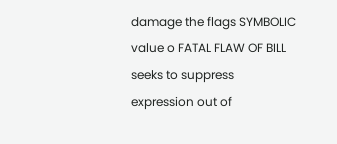damage the flags SYMBOLIC value o FATAL FLAW OF BILL seeks to suppress expression out of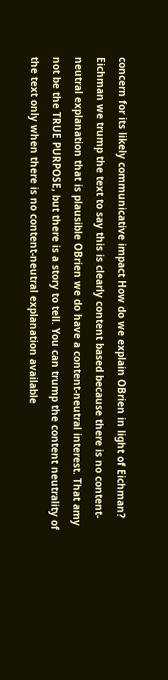concern for its likely communicative impact How do we explain OBrien in light of Eichman? Eichman we trump the text to say this is clearly content based because there is no content-neutral explanation that is plausible OBrien we do have a content-neutral interest. That amy not be the TRUE PURPOSE, but there is a story to tell. You can trump the content neutrality of the text only when there is no content-neutral explanation available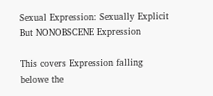Sexual Expression: Sexually Explicit But NONOBSCENE Expression

This covers Expression falling belowe the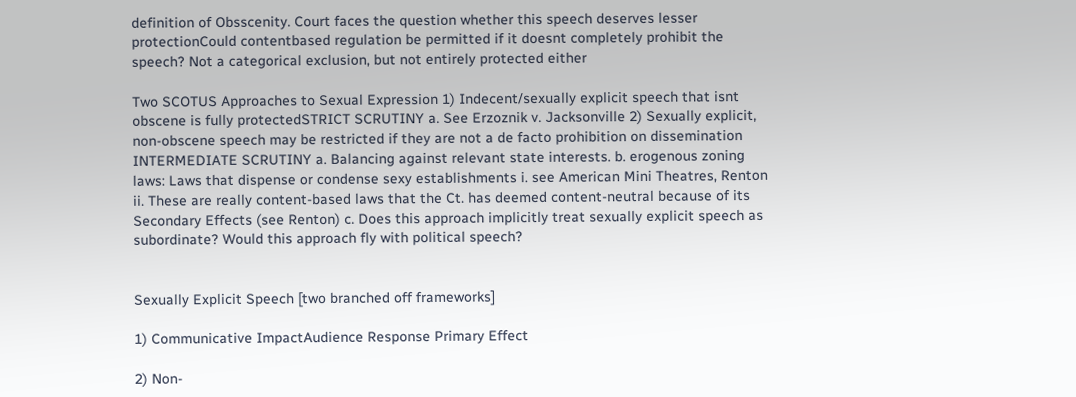definition of Obsscenity. Court faces the question whether this speech deserves lesser protectionCould contentbased regulation be permitted if it doesnt completely prohibit the speech? Not a categorical exclusion, but not entirely protected either

Two SCOTUS Approaches to Sexual Expression 1) Indecent/sexually explicit speech that isnt obscene is fully protectedSTRICT SCRUTINY a. See Erzoznik v. Jacksonville 2) Sexually explicit, non-obscene speech may be restricted if they are not a de facto prohibition on dissemination INTERMEDIATE SCRUTINY a. Balancing against relevant state interests. b. erogenous zoning laws: Laws that dispense or condense sexy establishments i. see American Mini Theatres, Renton ii. These are really content-based laws that the Ct. has deemed content-neutral because of its Secondary Effects (see Renton) c. Does this approach implicitly treat sexually explicit speech as subordinate? Would this approach fly with political speech?


Sexually Explicit Speech [two branched off frameworks]

1) Communicative ImpactAudience Response Primary Effect

2) Non-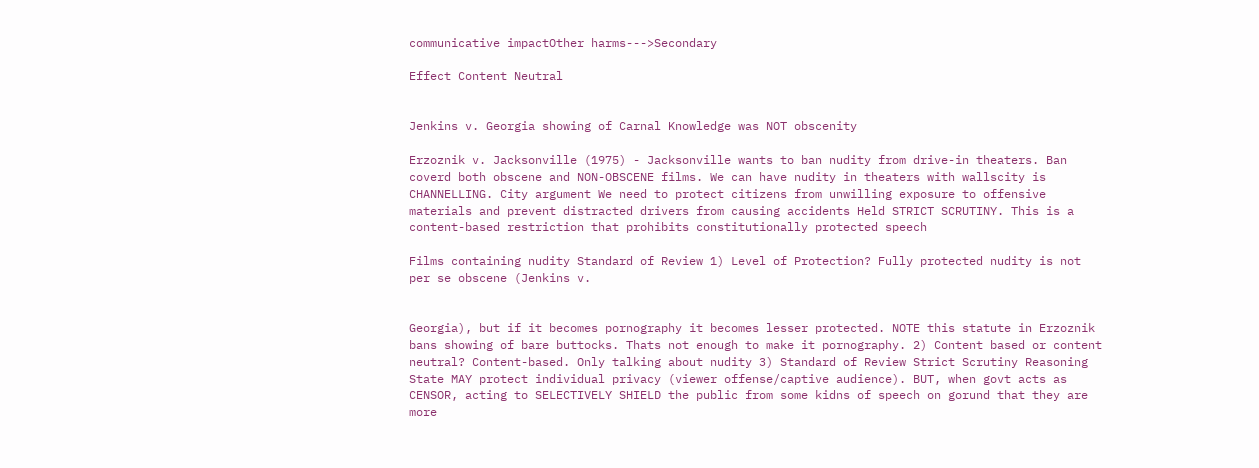communicative impactOther harms--->Secondary

Effect Content Neutral


Jenkins v. Georgia showing of Carnal Knowledge was NOT obscenity

Erzoznik v. Jacksonville (1975) - Jacksonville wants to ban nudity from drive-in theaters. Ban coverd both obscene and NON-OBSCENE films. We can have nudity in theaters with wallscity is CHANNELLING. City argument We need to protect citizens from unwilling exposure to offensive materials and prevent distracted drivers from causing accidents Held STRICT SCRUTINY. This is a content-based restriction that prohibits constitutionally protected speech

Films containing nudity Standard of Review 1) Level of Protection? Fully protected nudity is not per se obscene (Jenkins v.


Georgia), but if it becomes pornography it becomes lesser protected. NOTE this statute in Erzoznik bans showing of bare buttocks. Thats not enough to make it pornography. 2) Content based or content neutral? Content-based. Only talking about nudity 3) Standard of Review Strict Scrutiny Reasoning State MAY protect individual privacy (viewer offense/captive audience). BUT, when govt acts as CENSOR, acting to SELECTIVELY SHIELD the public from some kidns of speech on gorund that they are more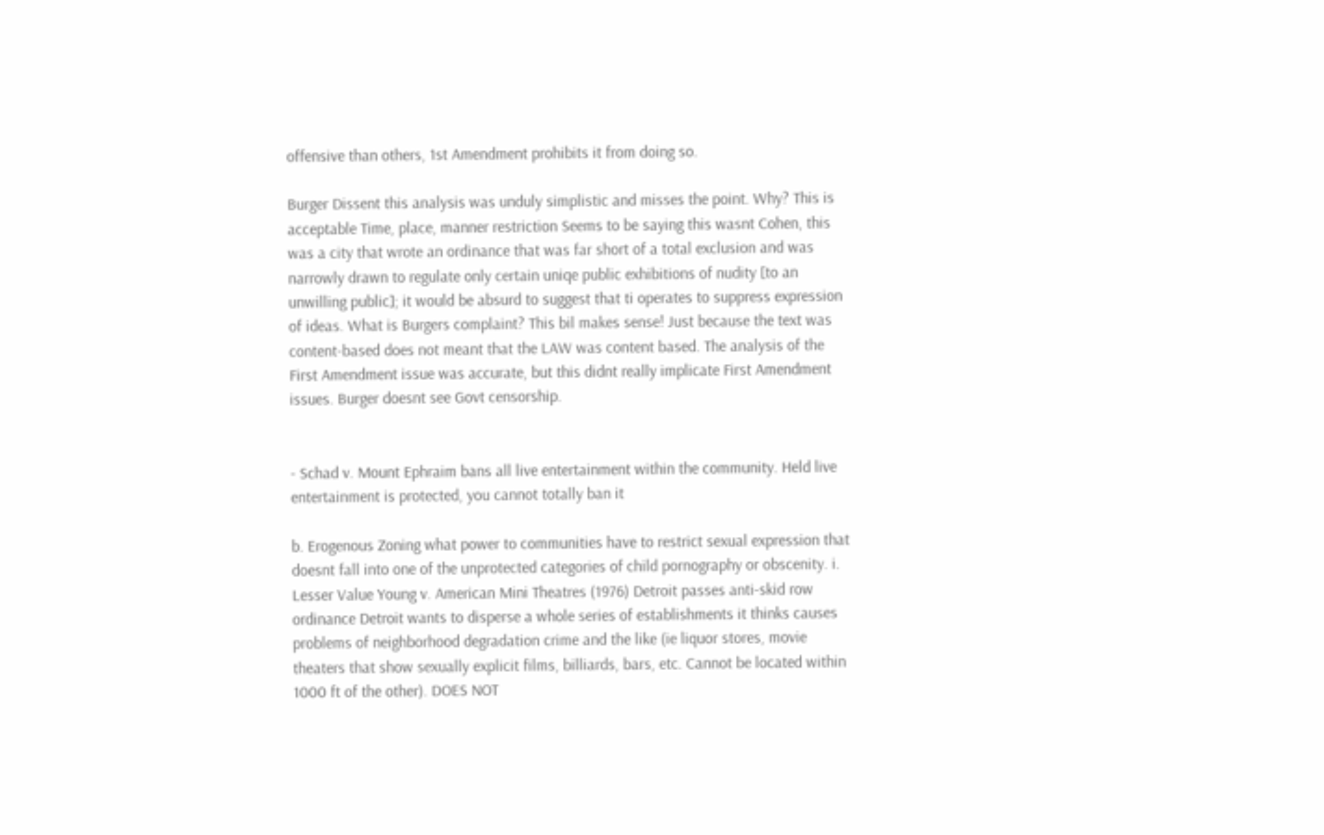offensive than others, 1st Amendment prohibits it from doing so.

Burger Dissent this analysis was unduly simplistic and misses the point. Why? This is acceptable Time, place, manner restriction Seems to be saying this wasnt Cohen, this was a city that wrote an ordinance that was far short of a total exclusion and was narrowly drawn to regulate only certain uniqe public exhibitions of nudity [to an unwilling public]; it would be absurd to suggest that ti operates to suppress expression of ideas. What is Burgers complaint? This bil makes sense! Just because the text was content-based does not meant that the LAW was content based. The analysis of the First Amendment issue was accurate, but this didnt really implicate First Amendment issues. Burger doesnt see Govt censorship.


- Schad v. Mount Ephraim bans all live entertainment within the community. Held live entertainment is protected, you cannot totally ban it

b. Erogenous Zoning what power to communities have to restrict sexual expression that doesnt fall into one of the unprotected categories of child pornography or obscenity. i. Lesser Value Young v. American Mini Theatres (1976) Detroit passes anti-skid row ordinance Detroit wants to disperse a whole series of establishments it thinks causes problems of neighborhood degradation crime and the like (ie liquor stores, movie theaters that show sexually explicit films, billiards, bars, etc. Cannot be located within 1000 ft of the other). DOES NOT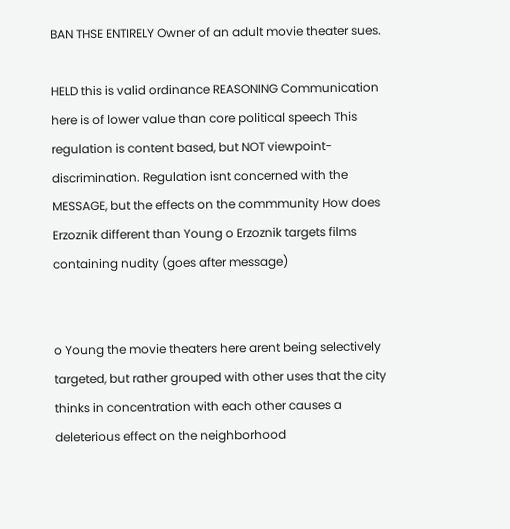BAN THSE ENTIRELY Owner of an adult movie theater sues.

HELD this is valid ordinance REASONING Communication here is of lower value than core political speech This regulation is content based, but NOT viewpoint-discrimination. Regulation isnt concerned with the MESSAGE, but the effects on the commmunity How does Erzoznik different than Young o Erzoznik targets films containing nudity (goes after message)


o Young the movie theaters here arent being selectively targeted, but rather grouped with other uses that the city thinks in concentration with each other causes a deleterious effect on the neighborhood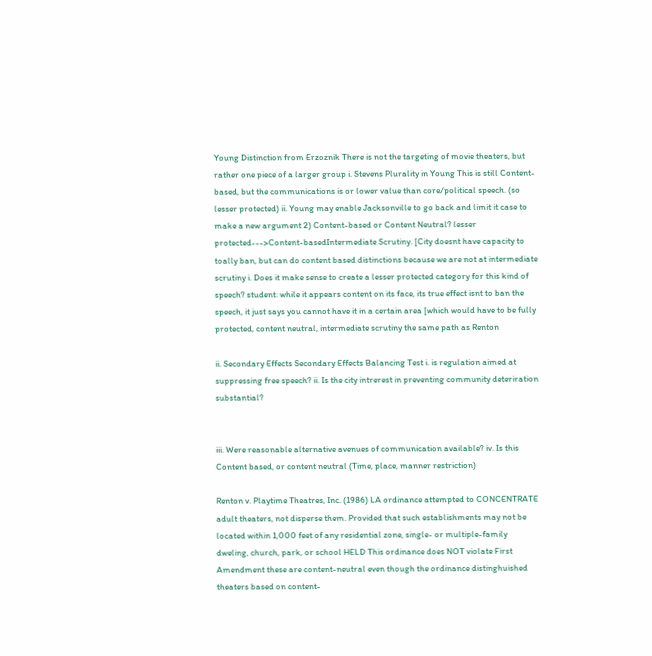Young Distinction from Erzoznik There is not the targeting of movie theaters, but rather one piece of a larger group i. Stevens Plurality in Young This is still Content-based, but the communications is or lower value than core/political speech. (so lesser protected) ii. Young may enable Jacksonville to go back and limit it case to make a new argument 2) Content-based or Content Neutral? lesser protected--->Content-basedIntermediate Scrutiny. [City doesnt have capacity to toally ban, but can do content based distinctions because we are not at intermediate scrutiny i. Does it make sense to create a lesser protected category for this kind of speech? student: while it appears content on its face, its true effect isnt to ban the speech, it just says you cannot have it in a certain area [which would have to be fully protected, content neutral, intermediate scrutiny the same path as Renton

ii. Secondary Effects Secondary Effects Balancing Test i. is regulation aimed at suppressing free speech? ii. Is the city intrerest in preventing community deteriration substantial?


iii. Were reasonable alternative avenues of communication available? iv. Is this Content based, or content neutral (Time, place, manner restriction)

Renton v. Playtime Theatres, Inc. (1986) LA ordinance attempted to CONCENTRATE adult theaters, not disperse them. Provided that such establishments may not be located within 1,000 feet of any residential zone, single- or multiple-family dweling, church, park, or school HELD This ordinance does NOT violate First Amendment these are content-neutral even though the ordinance distinghuished theaters based on content-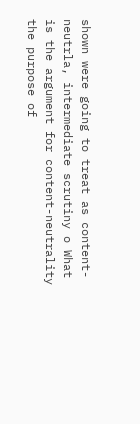shown were going to treat as content-neutrla, intermediate scrutiny o What is the argument for content-neutrality the purpose of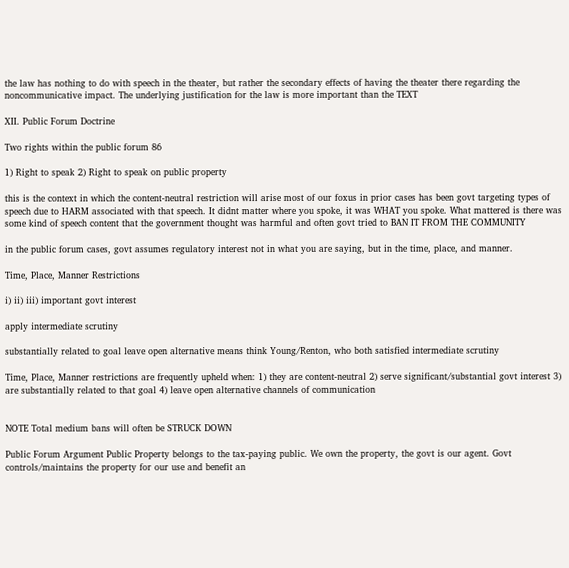the law has nothing to do with speech in the theater, but rather the secondary effects of having the theater there regarding the noncommunicative impact. The underlying justification for the law is more important than the TEXT

XII. Public Forum Doctrine

Two rights within the public forum 86

1) Right to speak 2) Right to speak on public property

this is the context in which the content-neutral restriction will arise most of our foxus in prior cases has been govt targeting types of speech due to HARM associated with that speech. It didnt matter where you spoke, it was WHAT you spoke. What mattered is there was some kind of speech content that the government thought was harmful and often govt tried to BAN IT FROM THE COMMUNITY

in the public forum cases, govt assumes regulatory interest not in what you are saying, but in the time, place, and manner.

Time, Place, Manner Restrictions

i) ii) iii) important govt interest

apply intermediate scrutiny

substantially related to goal leave open alternative means think Young/Renton, who both satisfied intermediate scrutiny

Time, Place, Manner restrictions are frequently upheld when: 1) they are content-neutral 2) serve significant/substantial govt interest 3) are substantially related to that goal 4) leave open alternative channels of communication


NOTE Total medium bans will often be STRUCK DOWN

Public Forum Argument Public Property belongs to the tax-paying public. We own the property, the govt is our agent. Govt controls/maintains the property for our use and benefit an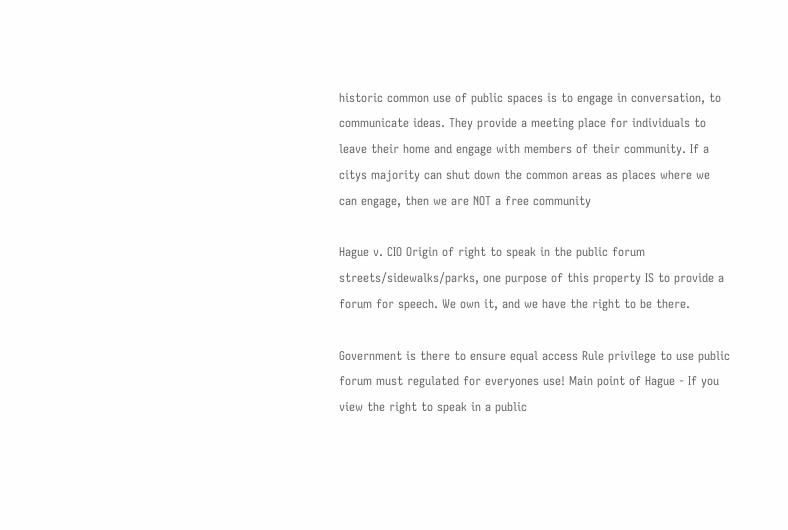historic common use of public spaces is to engage in conversation, to communicate ideas. They provide a meeting place for individuals to leave their home and engage with members of their community. If a citys majority can shut down the common areas as places where we can engage, then we are NOT a free community

Hague v. CIO Origin of right to speak in the public forum streets/sidewalks/parks, one purpose of this property IS to provide a forum for speech. We own it, and we have the right to be there.

Government is there to ensure equal access Rule privilege to use public forum must regulated for everyones use! Main point of Hague - If you view the right to speak in a public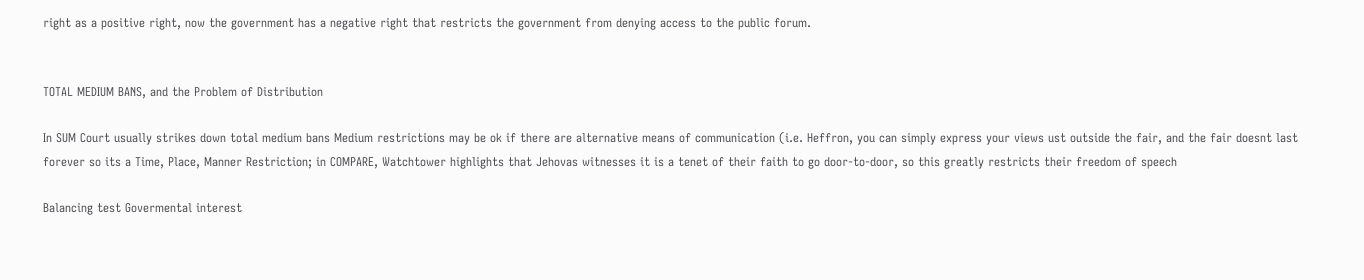right as a positive right, now the government has a negative right that restricts the government from denying access to the public forum.


TOTAL MEDIUM BANS, and the Problem of Distribution

In SUM Court usually strikes down total medium bans Medium restrictions may be ok if there are alternative means of communication (i.e. Heffron, you can simply express your views ust outside the fair, and the fair doesnt last forever so its a Time, Place, Manner Restriction; in COMPARE, Watchtower highlights that Jehovas witnesses it is a tenet of their faith to go door-to-door, so this greatly restricts their freedom of speech

Balancing test Govermental interest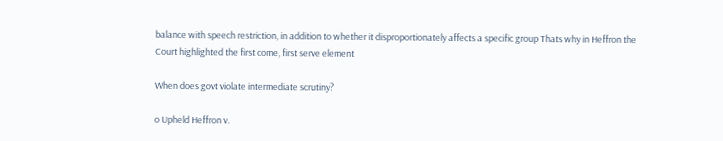balance with speech restriction, in addition to whether it disproportionately affects a specific group Thats why in Heffron the Court highlighted the first come, first serve element

When does govt violate intermediate scrutiny?

o Upheld Heffron v.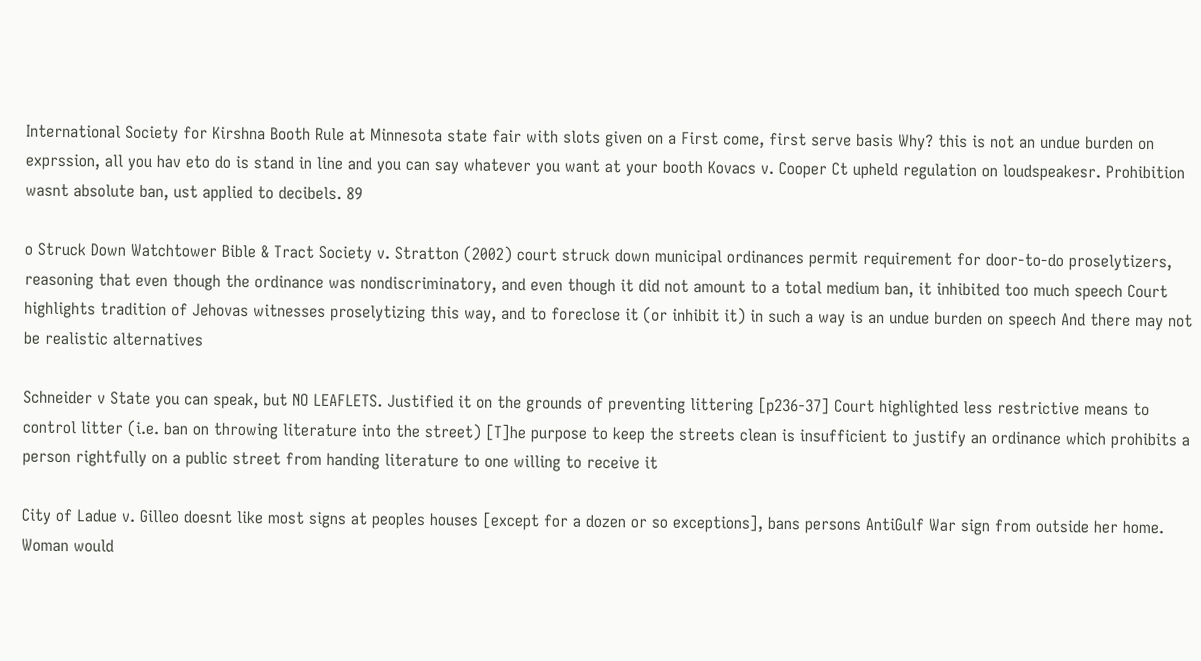International Society for Kirshna Booth Rule at Minnesota state fair with slots given on a First come, first serve basis Why? this is not an undue burden on exprssion, all you hav eto do is stand in line and you can say whatever you want at your booth Kovacs v. Cooper Ct upheld regulation on loudspeakesr. Prohibition wasnt absolute ban, ust applied to decibels. 89

o Struck Down Watchtower Bible & Tract Society v. Stratton (2002) court struck down municipal ordinances permit requirement for door-to-do proselytizers, reasoning that even though the ordinance was nondiscriminatory, and even though it did not amount to a total medium ban, it inhibited too much speech Court highlights tradition of Jehovas witnesses proselytizing this way, and to foreclose it (or inhibit it) in such a way is an undue burden on speech And there may not be realistic alternatives

Schneider v State you can speak, but NO LEAFLETS. Justified it on the grounds of preventing littering [p236-37] Court highlighted less restrictive means to control litter (i.e. ban on throwing literature into the street) [T]he purpose to keep the streets clean is insufficient to justify an ordinance which prohibits a person rightfully on a public street from handing literature to one willing to receive it

City of Ladue v. Gilleo doesnt like most signs at peoples houses [except for a dozen or so exceptions], bans persons AntiGulf War sign from outside her home. Woman would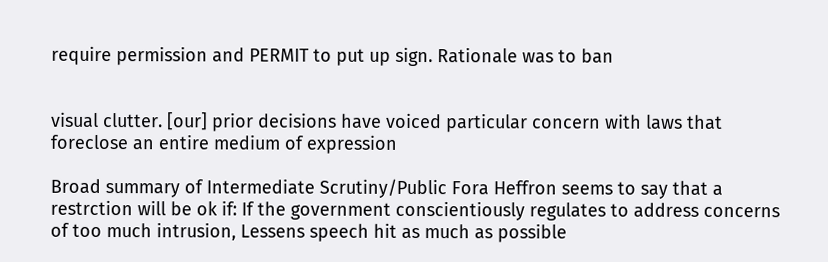require permission and PERMIT to put up sign. Rationale was to ban


visual clutter. [our] prior decisions have voiced particular concern with laws that foreclose an entire medium of expression

Broad summary of Intermediate Scrutiny/Public Fora Heffron seems to say that a restrction will be ok if: If the government conscientiously regulates to address concerns of too much intrusion, Lessens speech hit as much as possible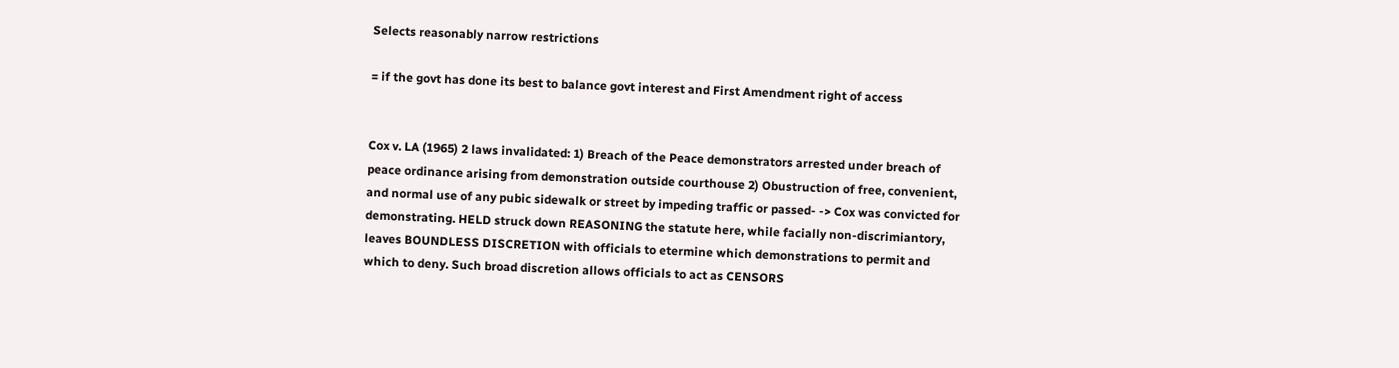Selects reasonably narrow restrictions

= if the govt has done its best to balance govt interest and First Amendment right of access


Cox v. LA (1965) 2 laws invalidated: 1) Breach of the Peace demonstrators arrested under breach of peace ordinance arising from demonstration outside courthouse 2) Obustruction of free, convenient, and normal use of any pubic sidewalk or street by impeding traffic or passed- -> Cox was convicted for demonstrating. HELD struck down REASONING the statute here, while facially non-discrimiantory, leaves BOUNDLESS DISCRETION with officials to etermine which demonstrations to permit and which to deny. Such broad discretion allows officials to act as CENSORS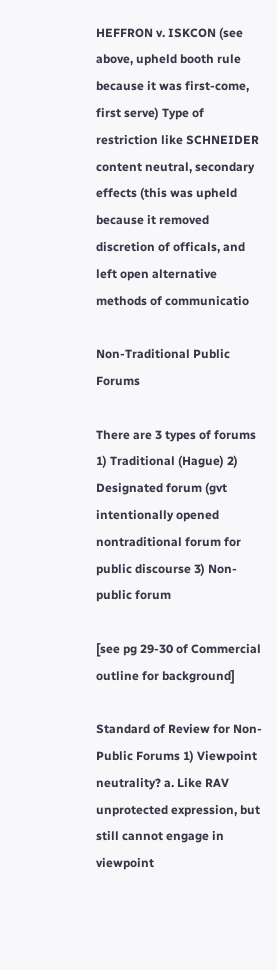HEFFRON v. ISKCON (see above, upheld booth rule because it was first-come, first serve) Type of restriction like SCHNEIDER content neutral, secondary effects (this was upheld because it removed discretion of officals, and left open alternative methods of communicatio

Non-Traditional Public Forums

There are 3 types of forums 1) Traditional (Hague) 2) Designated forum (gvt intentionally opened nontraditional forum for public discourse 3) Non-public forum

[see pg 29-30 of Commercial outline for background]

Standard of Review for Non-Public Forums 1) Viewpoint neutrality? a. Like RAV unprotected expression, but still cannot engage in viewpoint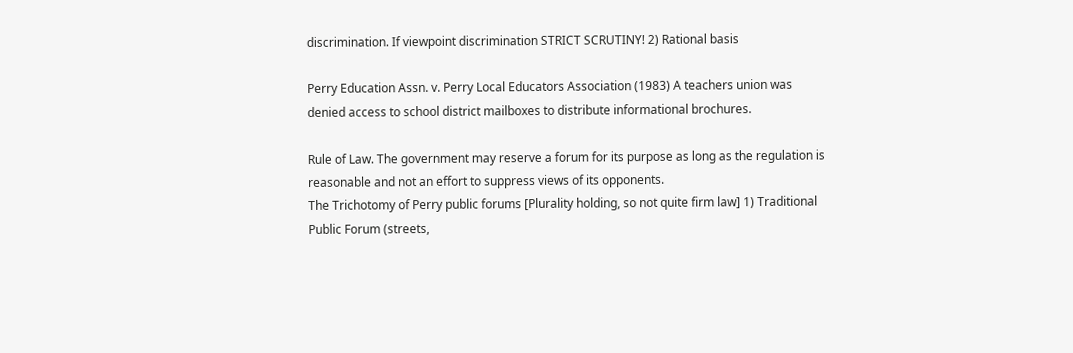discrimination. If viewpoint discrimination STRICT SCRUTINY! 2) Rational basis

Perry Education Assn. v. Perry Local Educators Association (1983) A teachers union was denied access to school district mailboxes to distribute informational brochures.

Rule of Law. The government may reserve a forum for its purpose as long as the regulation is reasonable and not an effort to suppress views of its opponents.
The Trichotomy of Perry public forums [Plurality holding, so not quite firm law] 1) Traditional Public Forum (streets,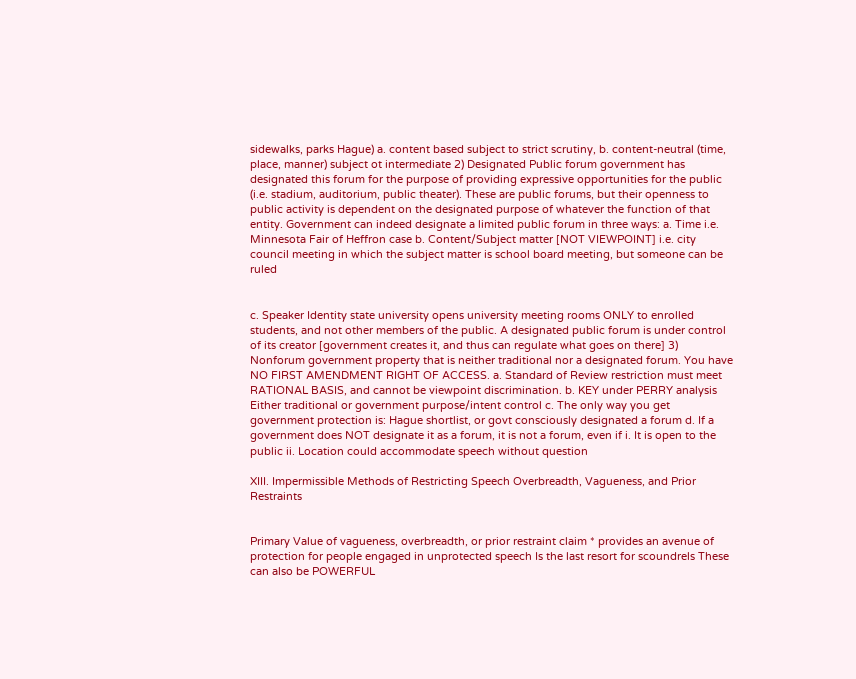sidewalks, parks Hague) a. content based subject to strict scrutiny, b. content-neutral (time, place, manner) subject ot intermediate 2) Designated Public forum government has designated this forum for the purpose of providing expressive opportunities for the public (i.e. stadium, auditorium, public theater). These are public forums, but their openness to public activity is dependent on the designated purpose of whatever the function of that entity. Government can indeed designate a limited public forum in three ways: a. Time i.e. Minnesota Fair of Heffron case b. Content/Subject matter [NOT VIEWPOINT] i.e. city council meeting in which the subject matter is school board meeting, but someone can be ruled


c. Speaker Identity state university opens university meeting rooms ONLY to enrolled students, and not other members of the public. A designated public forum is under control of its creator [government creates it, and thus can regulate what goes on there] 3) Nonforum government property that is neither traditional nor a designated forum. You have NO FIRST AMENDMENT RIGHT OF ACCESS. a. Standard of Review restriction must meet RATIONAL BASIS, and cannot be viewpoint discrimination. b. KEY under PERRY analysis Either traditional or government purpose/intent control c. The only way you get government protection is: Hague shortlist, or govt consciously designated a forum d. If a government does NOT designate it as a forum, it is not a forum, even if i. It is open to the public ii. Location could accommodate speech without question

XIII. Impermissible Methods of Restricting Speech Overbreadth, Vagueness, and Prior Restraints


Primary Value of vagueness, overbreadth, or prior restraint claim * provides an avenue of protection for people engaged in unprotected speech Is the last resort for scoundrels These can also be POWERFUL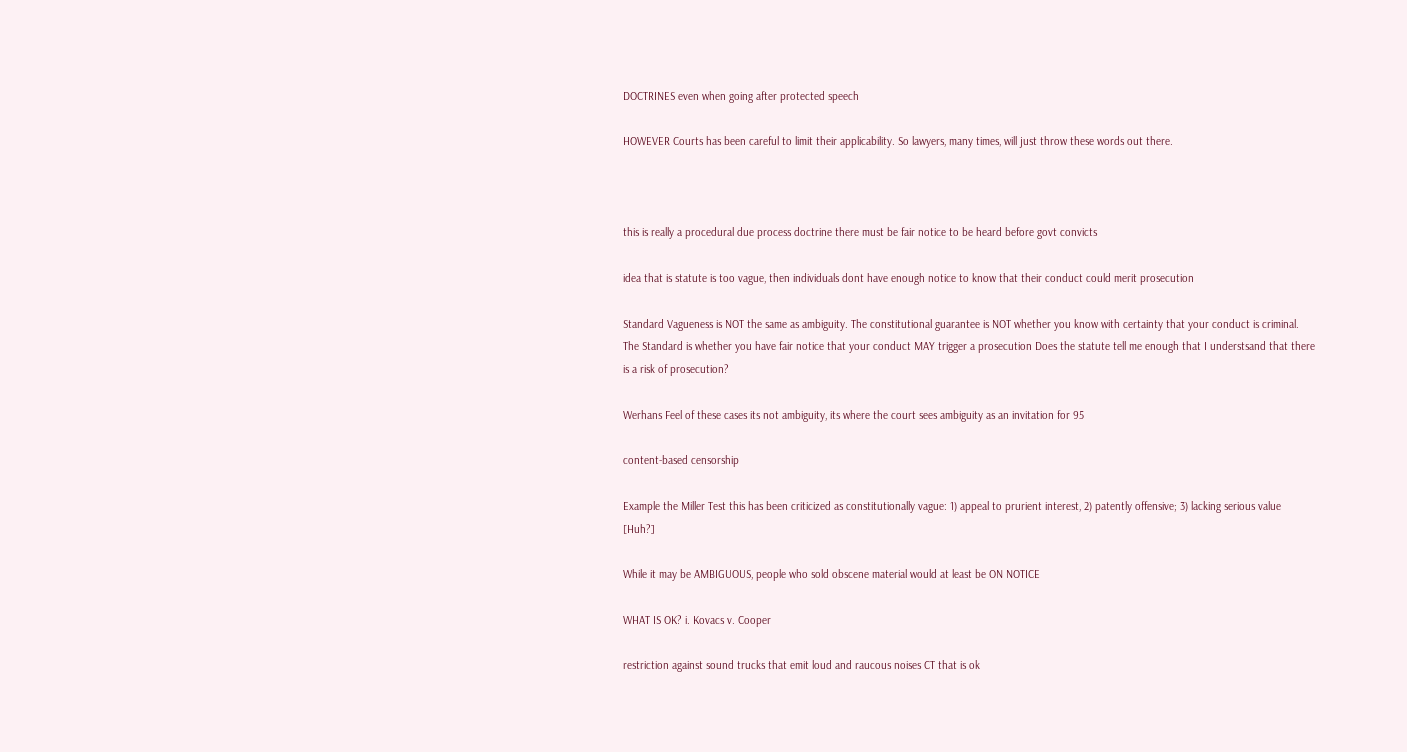DOCTRINES even when going after protected speech

HOWEVER Courts has been careful to limit their applicability. So lawyers, many times, will just throw these words out there.



this is really a procedural due process doctrine there must be fair notice to be heard before govt convicts

idea that is statute is too vague, then individuals dont have enough notice to know that their conduct could merit prosecution

Standard Vagueness is NOT the same as ambiguity. The constitutional guarantee is NOT whether you know with certainty that your conduct is criminal. The Standard is whether you have fair notice that your conduct MAY trigger a prosecution Does the statute tell me enough that I understsand that there is a risk of prosecution?

Werhans Feel of these cases its not ambiguity, its where the court sees ambiguity as an invitation for 95

content-based censorship

Example the Miller Test this has been criticized as constitutionally vague: 1) appeal to prurient interest, 2) patently offensive; 3) lacking serious value [Huh?]

While it may be AMBIGUOUS, people who sold obscene material would at least be ON NOTICE

WHAT IS OK? i. Kovacs v. Cooper

restriction against sound trucks that emit loud and raucous noises CT that is ok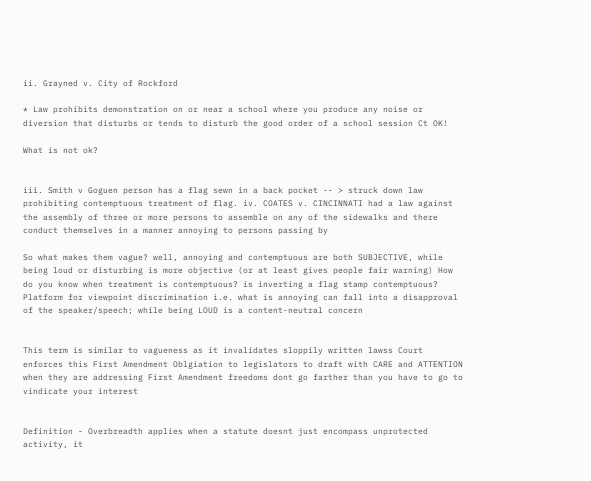ii. Grayned v. City of Rockford

* Law prohibits demonstration on or near a school where you produce any noise or diversion that disturbs or tends to disturb the good order of a school session Ct OK!

What is not ok?


iii. Smith v Goguen person has a flag sewn in a back pocket -- > struck down law prohibiting contemptuous treatment of flag. iv. COATES v. CINCINNATI had a law against the assembly of three or more persons to assemble on any of the sidewalks and there conduct themselves in a manner annoying to persons passing by

So what makes them vague? well, annoying and contemptuous are both SUBJECTIVE, while being loud or disturbing is more objective (or at least gives people fair warning) How do you know when treatment is contemptuous? is inverting a flag stamp contemptuous? Platform for viewpoint discrimination i.e. what is annoying can fall into a disapproval of the speaker/speech; while being LOUD is a content-neutral concern


This term is similar to vagueness as it invalidates sloppily written lawss Court enforces this First Amendment Oblgiation to legislators to draft with CARE and ATTENTION when they are addressing First Amendment freedoms dont go farther than you have to go to vindicate your interest


Definition - Overbreadth applies when a statute doesnt just encompass unprotected activity, it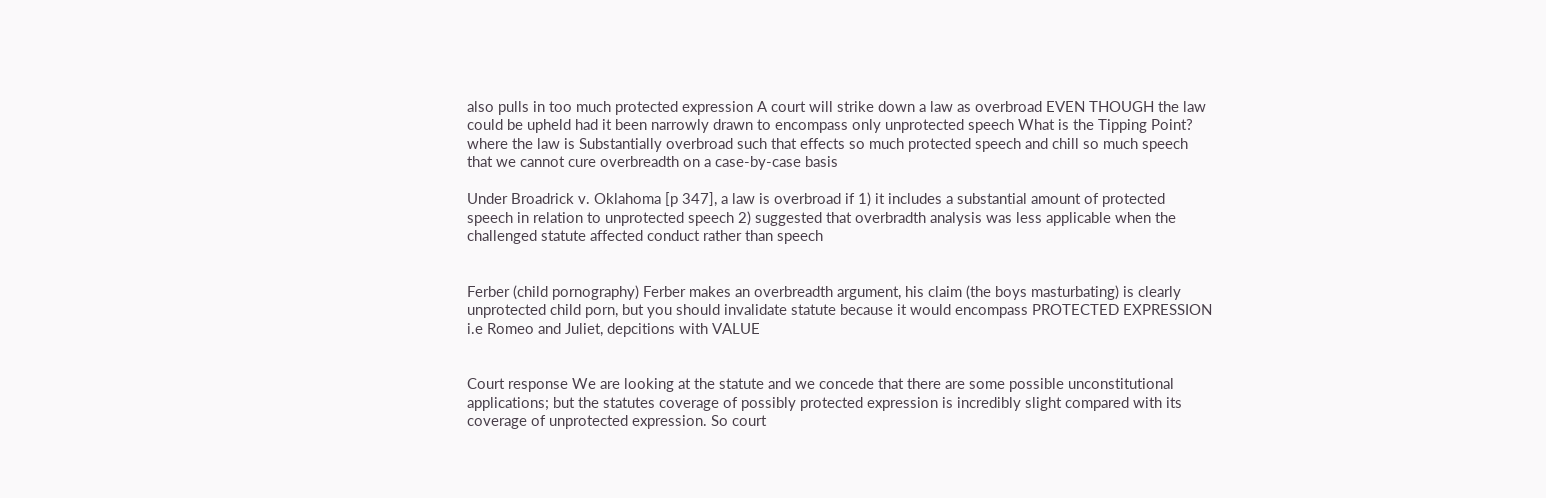also pulls in too much protected expression A court will strike down a law as overbroad EVEN THOUGH the law could be upheld had it been narrowly drawn to encompass only unprotected speech What is the Tipping Point? where the law is Substantially overbroad such that effects so much protected speech and chill so much speech that we cannot cure overbreadth on a case-by-case basis

Under Broadrick v. Oklahoma [p 347], a law is overbroad if 1) it includes a substantial amount of protected speech in relation to unprotected speech 2) suggested that overbradth analysis was less applicable when the challenged statute affected conduct rather than speech


Ferber (child pornography) Ferber makes an overbreadth argument, his claim (the boys masturbating) is clearly unprotected child porn, but you should invalidate statute because it would encompass PROTECTED EXPRESSION i.e Romeo and Juliet, depcitions with VALUE


Court response We are looking at the statute and we concede that there are some possible unconstitutional applications; but the statutes coverage of possibly protected expression is incredibly slight compared with its coverage of unprotected expression. So court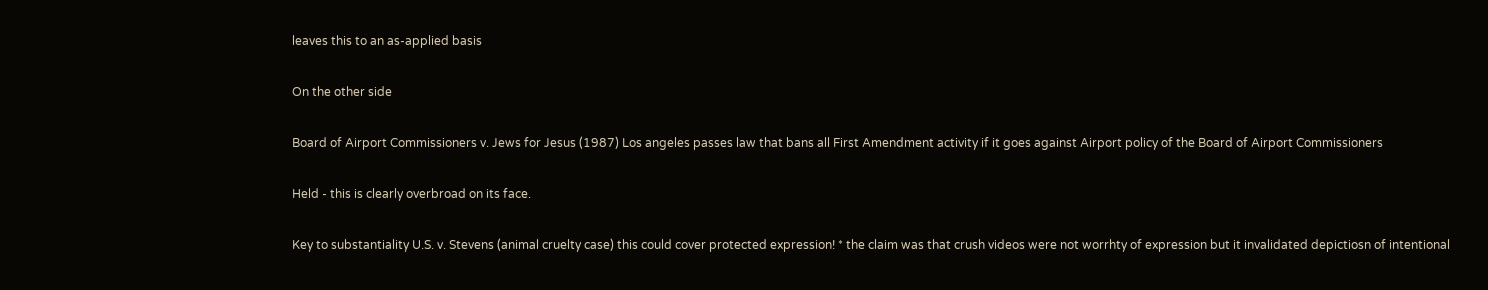leaves this to an as-applied basis

On the other side

Board of Airport Commissioners v. Jews for Jesus (1987) Los angeles passes law that bans all First Amendment activity if it goes against Airport policy of the Board of Airport Commissioners

Held - this is clearly overbroad on its face.

Key to substantiality U.S. v. Stevens (animal cruelty case) this could cover protected expression! * the claim was that crush videos were not worrhty of expression but it invalidated depictiosn of intentional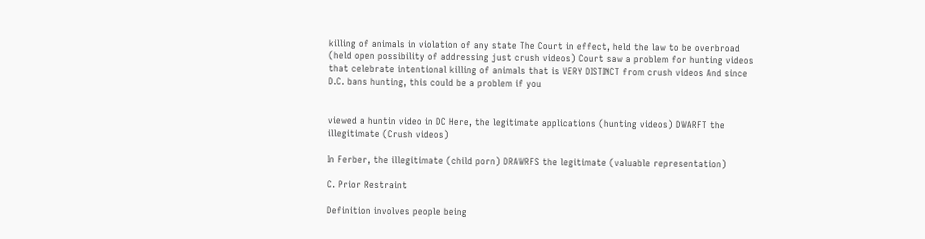killing of animals in violation of any state The Court in effect, held the law to be overbroad (held open possibility of addressing just crush videos) Court saw a problem for hunting videos that celebrate intentional killing of animals that is VERY DISTINCT from crush videos And since D.C. bans hunting, this could be a problem if you


viewed a huntin video in DC Here, the legitimate applications (hunting videos) DWARFT the illegitimate (Crush videos)

In Ferber, the illegitimate (child porn) DRAWRFS the legitimate (valuable representation)

C. Prior Restraint

Definition involves people being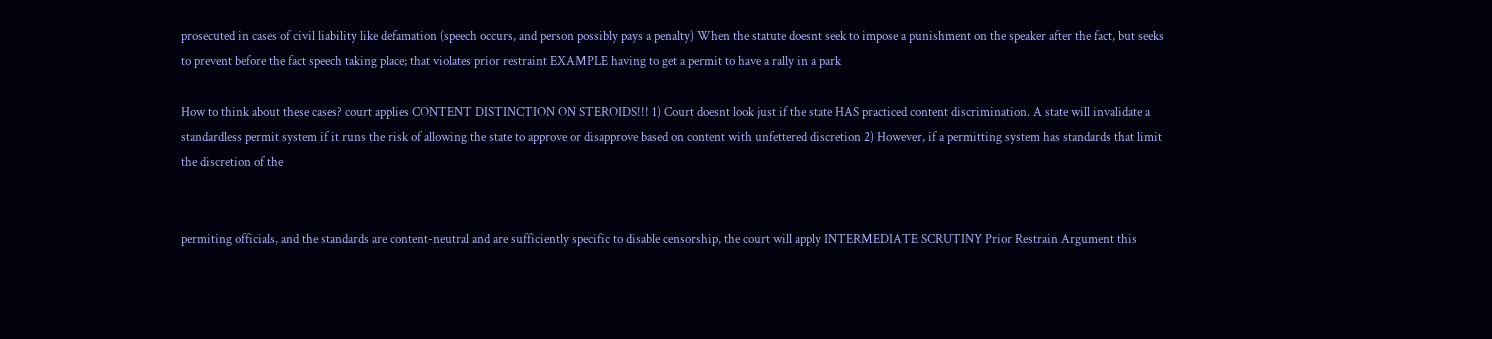prosecuted in cases of civil liability like defamation (speech occurs, and person possibly pays a penalty) When the statute doesnt seek to impose a punishment on the speaker after the fact, but seeks to prevent before the fact speech taking place; that violates prior restraint EXAMPLE having to get a permit to have a rally in a park

How to think about these cases? court applies CONTENT DISTINCTION ON STEROIDS!!! 1) Court doesnt look just if the state HAS practiced content discrimination. A state will invalidate a standardless permit system if it runs the risk of allowing the state to approve or disapprove based on content with unfettered discretion 2) However, if a permitting system has standards that limit the discretion of the


permiting officials, and the standards are content-neutral and are sufficiently specific to disable censorship, the court will apply INTERMEDIATE SCRUTINY Prior Restrain Argument this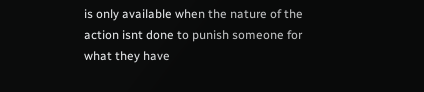is only available when the nature of the action isnt done to punish someone for what they have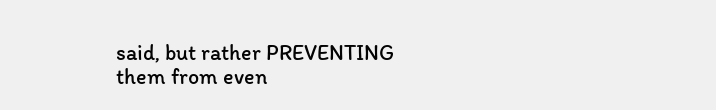said, but rather PREVENTING them from even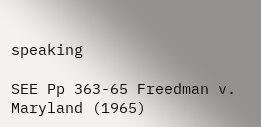speaking

SEE Pp 363-65 Freedman v. Maryland (1965)